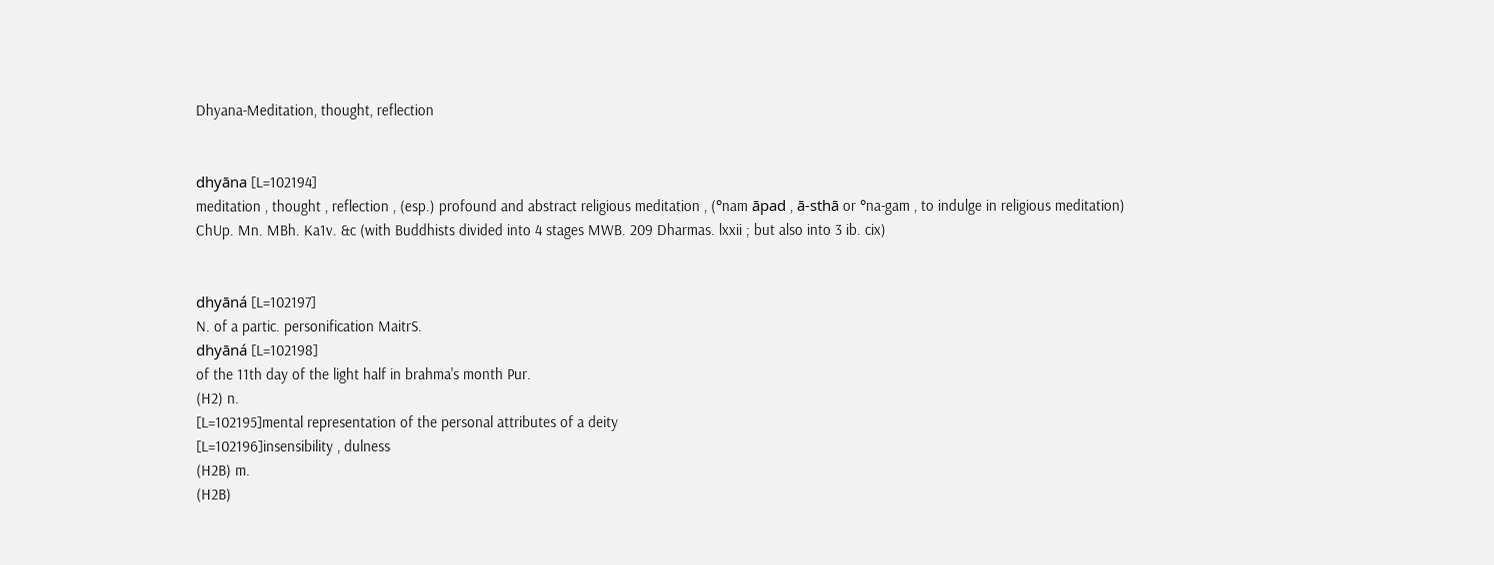Dhyana-Meditation, thought, reflection


dhyāna [L=102194]
meditation , thought , reflection , (esp.) profound and abstract religious meditation , (°nam āpad , ā-sthā or °na-gam , to indulge in religious meditation) ChUp. Mn. MBh. Ka1v. &c (with Buddhists divided into 4 stages MWB. 209 Dharmas. lxxii ; but also into 3 ib. cix)


dhyāná [L=102197]
N. of a partic. personification MaitrS.
dhyāná [L=102198]
of the 11th day of the light half in brahma's month Pur.
(H2) n.
[L=102195]mental representation of the personal attributes of a deity
[L=102196]insensibility , dulness
(H2B) m.
(H2B)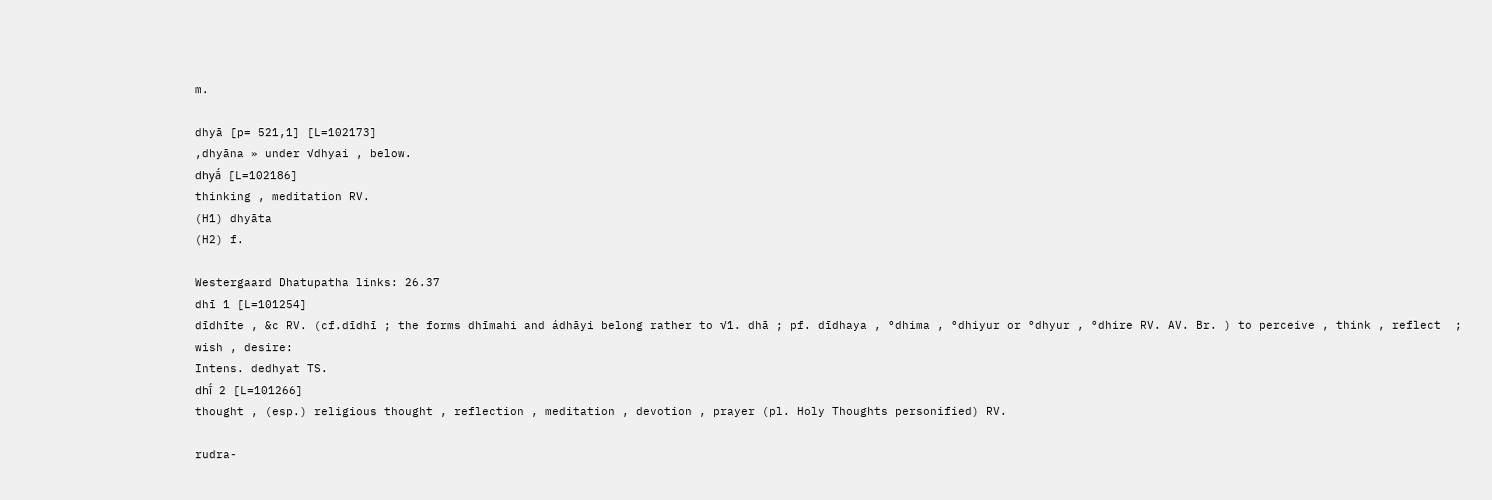m.

dhyā [p= 521,1] [L=102173]
,dhyāna » under √dhyai , below.
dhyā́ [L=102186]
thinking , meditation RV.
(H1) dhyāta
(H2) f.

Westergaard Dhatupatha links: 26.37
dhī 1 [L=101254]
dīdhīte , &c RV. (cf.dīdhī ; the forms dhīmahi and ádhāyi belong rather to √1. dhā ; pf. dīdhaya , °dhima , °dhiyur or °dhyur , °dhire RV. AV. Br. ) to perceive , think , reflect  ;
wish , desire:
Intens. dedhyat TS.
dhī́ 2 [L=101266]
thought , (esp.) religious thought , reflection , meditation , devotion , prayer (pl. Holy Thoughts personified) RV.

rudra-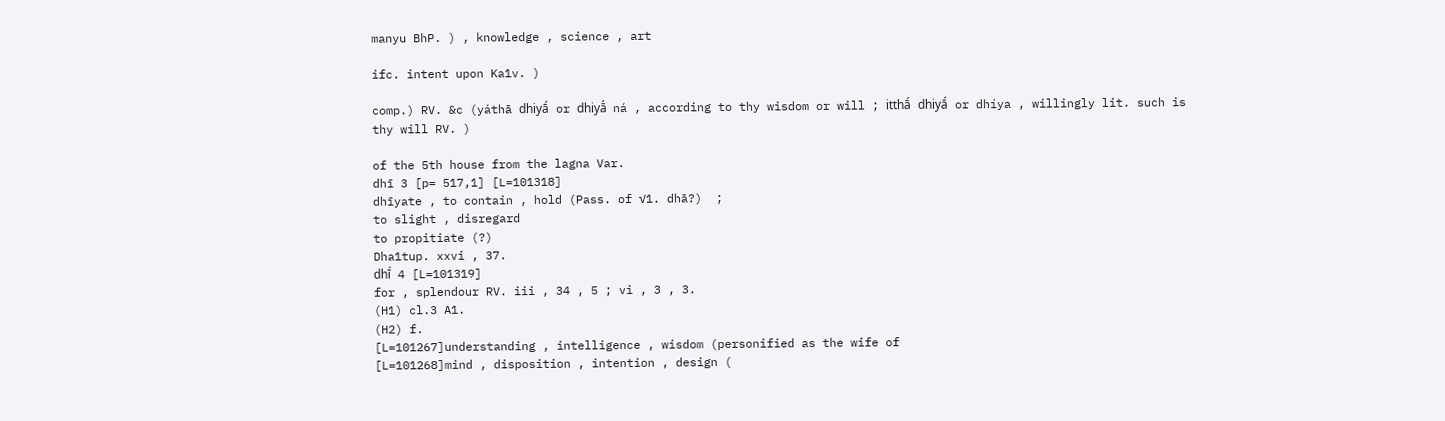manyu BhP. ) , knowledge , science , art

ifc. intent upon Ka1v. )

comp.) RV. &c (yáthā dhiyā́ or dhiyā́ ná , according to thy wisdom or will ; itthā́ dhiyā́ or dhíya , willingly lit. such is thy will RV. )

of the 5th house from the lagna Var.
dhī 3 [p= 517,1] [L=101318]
dhīyate , to contain , hold (Pass. of √1. dhā?)  ;
to slight , disregard
to propitiate (?)
Dha1tup. xxvi , 37.
dhī́ 4 [L=101319]
for , splendour RV. iii , 34 , 5 ; vi , 3 , 3.
(H1) cl.3 A1.
(H2) f.
[L=101267]understanding , intelligence , wisdom (personified as the wife of
[L=101268]mind , disposition , intention , design (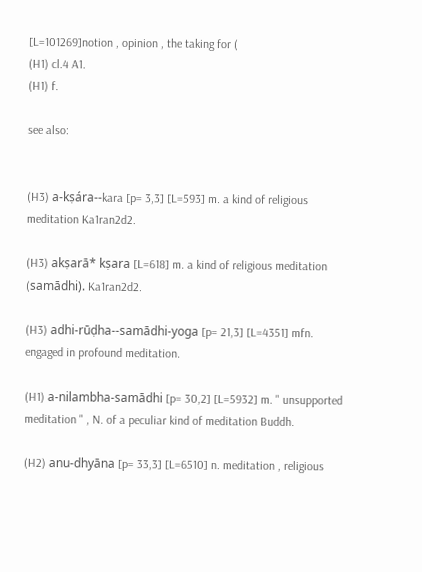[L=101269]notion , opinion , the taking for (
(H1) cl.4 A1.
(H1) f.

see also:


(H3) a-kṣára--kara [p= 3,3] [L=593] m. a kind of religious meditation Ka1ran2d2.

(H3) akṣarā* kṣara [L=618] m. a kind of religious meditation (samādhi). Ka1ran2d2.

(H3) adhi-rūḍha--samādhi-yoga [p= 21,3] [L=4351] mfn. engaged in profound meditation.

(H1) a-nilambha-samādhi [p= 30,2] [L=5932] m. " unsupported meditation " , N. of a peculiar kind of meditation Buddh.

(H2) anu-dhyāna [p= 33,3] [L=6510] n. meditation , religious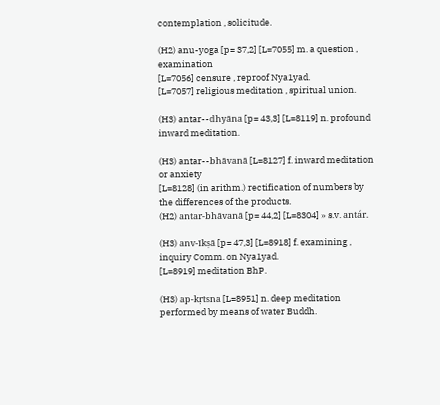contemplation , solicitude.

(H2) anu-yoga [p= 37,2] [L=7055] m. a question , examination
[L=7056] censure , reproof Nya1yad.
[L=7057] religious meditation , spiritual union.

(H3) antar--dhyāna [p= 43,3] [L=8119] n. profound inward meditation.

(H3) antar--bhāvanā [L=8127] f. inward meditation or anxiety
[L=8128] (in arithm.) rectification of numbers by the differences of the products.
(H2) antar-bhāvanā [p= 44,2] [L=8304] » s.v. antár.

(H3) anv-īkṣā [p= 47,3] [L=8918] f. examining , inquiry Comm. on Nya1yad.
[L=8919] meditation BhP.

(H3) ap-kṛtsna [L=8951] n. deep meditation performed by means of water Buddh.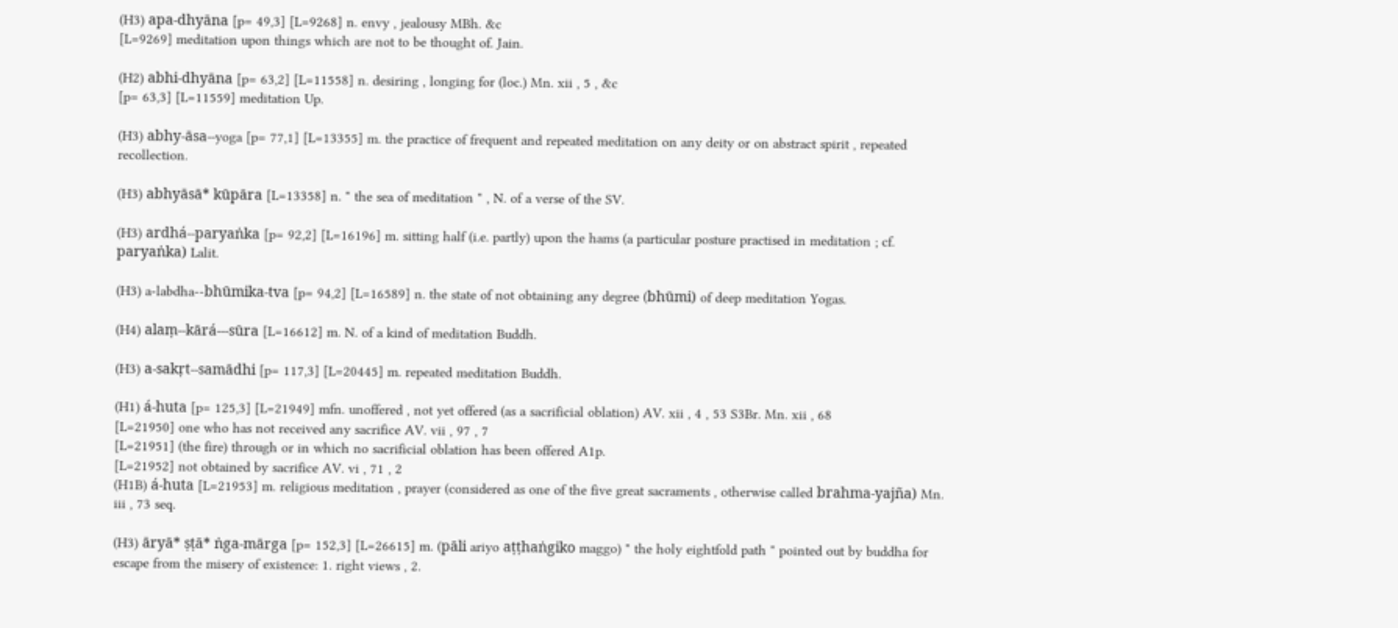(H3) apa-dhyāna [p= 49,3] [L=9268] n. envy , jealousy MBh. &c
[L=9269] meditation upon things which are not to be thought of. Jain.

(H2) abhi-dhyāna [p= 63,2] [L=11558] n. desiring , longing for (loc.) Mn. xii , 5 , &c
[p= 63,3] [L=11559] meditation Up.

(H3) abhy-āsa--yoga [p= 77,1] [L=13355] m. the practice of frequent and repeated meditation on any deity or on abstract spirit , repeated recollection.

(H3) abhyāsā* kūpāra [L=13358] n. " the sea of meditation " , N. of a verse of the SV.

(H3) ardhá--paryaṅka [p= 92,2] [L=16196] m. sitting half (i.e. partly) upon the hams (a particular posture practised in meditation ; cf. paryaṅka) Lalit.

(H3) a-labdha--bhūmika-tva [p= 94,2] [L=16589] n. the state of not obtaining any degree (bhūmi) of deep meditation Yogas.

(H4) alaṃ--kārá---sūra [L=16612] m. N. of a kind of meditation Buddh.

(H3) a-sakṛt--samādhi [p= 117,3] [L=20445] m. repeated meditation Buddh.

(H1) á-huta [p= 125,3] [L=21949] mfn. unoffered , not yet offered (as a sacrificial oblation) AV. xii , 4 , 53 S3Br. Mn. xii , 68
[L=21950] one who has not received any sacrifice AV. vii , 97 , 7
[L=21951] (the fire) through or in which no sacrificial oblation has been offered A1p.
[L=21952] not obtained by sacrifice AV. vi , 71 , 2
(H1B) á-huta [L=21953] m. religious meditation , prayer (considered as one of the five great sacraments , otherwise called brahma-yajña) Mn. iii , 73 seq.

(H3) āryā* ṣṭā* ṅga-mārga [p= 152,3] [L=26615] m. (pāli ariyo aṭṭhaṅgiko maggo) " the holy eightfold path " pointed out by buddha for escape from the misery of existence: 1. right views , 2.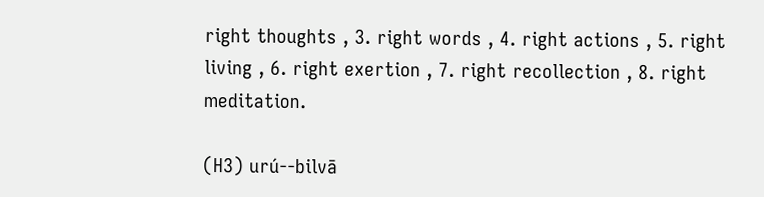right thoughts , 3. right words , 4. right actions , 5. right living , 6. right exertion , 7. right recollection , 8. right meditation.

(H3) urú--bilvā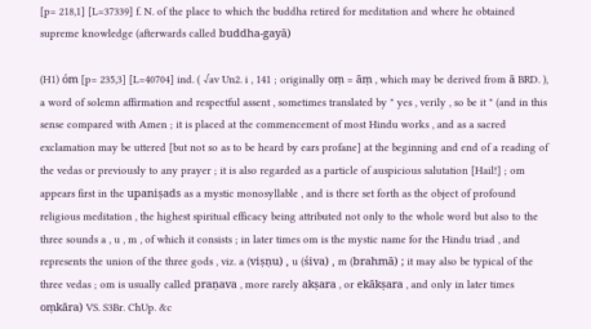[p= 218,1] [L=37339] f. N. of the place to which the buddha retired for meditation and where he obtained supreme knowledge (afterwards called buddha-gayā)

(H1) óm [p= 235,3] [L=40704] ind. ( √av Un2. i , 141 ; originally oṃ = āṃ , which may be derived from ā BRD. ), a word of solemn affirmation and respectful assent , sometimes translated by " yes , verily , so be it " (and in this sense compared with Amen ; it is placed at the commencement of most Hindu works , and as a sacred exclamation may be uttered [but not so as to be heard by ears profane] at the beginning and end of a reading of the vedas or previously to any prayer ; it is also regarded as a particle of auspicious salutation [Hail!] ; om appears first in the upaniṣads as a mystic monosyllable , and is there set forth as the object of profound religious meditation , the highest spiritual efficacy being attributed not only to the whole word but also to the three sounds a , u , m , of which it consists ; in later times om is the mystic name for the Hindu triad , and represents the union of the three gods , viz. a (viṣṇu) , u (śiva) , m (brahmā) ; it may also be typical of the three vedas ; om is usually called praṇava , more rarely akṣara , or ekākṣara , and only in later times oṃkāra) VS. S3Br. ChUp. &c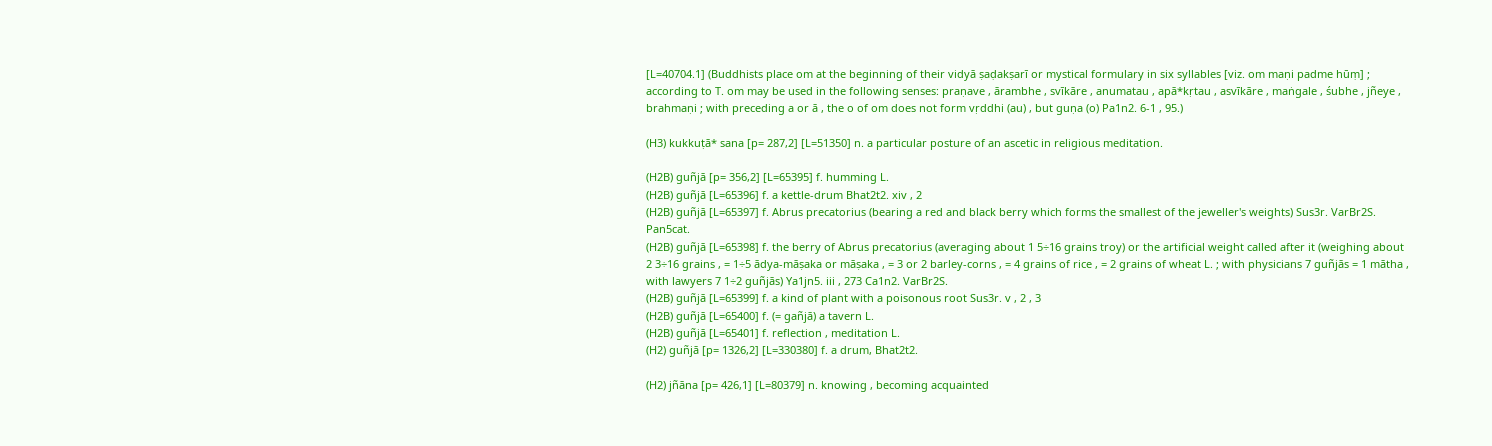[L=40704.1] (Buddhists place om at the beginning of their vidyā ṣaḍakṣarī or mystical formulary in six syllables [viz. om maṇi padme hūṃ] ; according to T. om may be used in the following senses: praṇave , ārambhe , svīkāre , anumatau , apā*kṛtau , asvīkāre , maṅgale , śubhe , jñeye , brahmaṇi ; with preceding a or ā , the o of om does not form vṛddhi (au) , but guṇa (o) Pa1n2. 6-1 , 95.)

(H3) kukkuṭā* sana [p= 287,2] [L=51350] n. a particular posture of an ascetic in religious meditation.

(H2B) guñjā [p= 356,2] [L=65395] f. humming L.
(H2B) guñjā [L=65396] f. a kettle-drum Bhat2t2. xiv , 2
(H2B) guñjā [L=65397] f. Abrus precatorius (bearing a red and black berry which forms the smallest of the jeweller's weights) Sus3r. VarBr2S. Pan5cat.
(H2B) guñjā [L=65398] f. the berry of Abrus precatorius (averaging about 1 5÷16 grains troy) or the artificial weight called after it (weighing about 2 3÷16 grains , = 1÷5 ādya-māṣaka or māṣaka , = 3 or 2 barley-corns , = 4 grains of rice , = 2 grains of wheat L. ; with physicians 7 guñjās = 1 mātha , with lawyers 7 1÷2 guñjās) Ya1jn5. iii , 273 Ca1n2. VarBr2S.
(H2B) guñjā [L=65399] f. a kind of plant with a poisonous root Sus3r. v , 2 , 3
(H2B) guñjā [L=65400] f. (= gañjā) a tavern L.
(H2B) guñjā [L=65401] f. reflection , meditation L.
(H2) guñjā [p= 1326,2] [L=330380] f. a drum, Bhat2t2.

(H2) jñāna [p= 426,1] [L=80379] n. knowing , becoming acquainted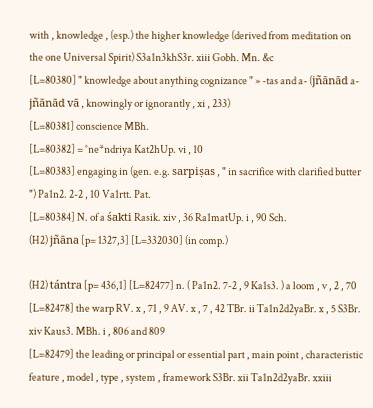with , knowledge , (esp.) the higher knowledge (derived from meditation on the one Universal Spirit) S3a1n3khS3r. xiii Gobh. Mn. &c
[L=80380] " knowledge about anything cognizance " » -tas and a- (jñānād a-jñānād vā , knowingly or ignorantly , xi , 233)
[L=80381] conscience MBh.
[L=80382] = °ne*ndriya Kat2hUp. vi , 10
[L=80383] engaging in (gen. e.g. sarpiṣas , " in sacrifice with clarified butter ") Pa1n2. 2-2 , 10 Va1rtt. Pat.
[L=80384] N. of a śakti Rasik. xiv , 36 Ra1matUp. i , 90 Sch.
(H2) jñāna [p= 1327,3] [L=332030] (in comp.)

(H2) tántra [p= 436,1] [L=82477] n. ( Pa1n2. 7-2 , 9 Ka1s3. ) a loom , v , 2 , 70
[L=82478] the warp RV. x , 71 , 9 AV. x , 7 , 42 TBr. ii Ta1n2d2yaBr. x , 5 S3Br. xiv Kaus3. MBh. i , 806 and 809
[L=82479] the leading or principal or essential part , main point , characteristic feature , model , type , system , framework S3Br. xii Ta1n2d2yaBr. xxiii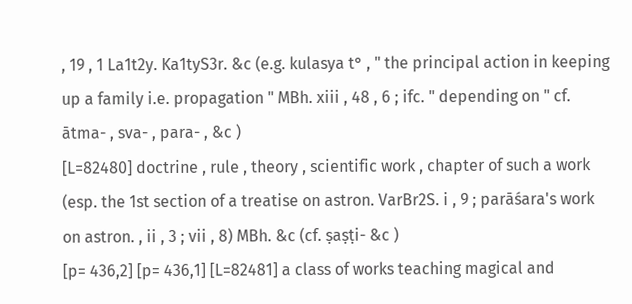, 19 , 1 La1t2y. Ka1tyS3r. &c (e.g. kulasya t° , " the principal action in keeping up a family i.e. propagation " MBh. xiii , 48 , 6 ; ifc. " depending on " cf. ātma- , sva- , para- , &c )
[L=82480] doctrine , rule , theory , scientific work , chapter of such a work (esp. the 1st section of a treatise on astron. VarBr2S. i , 9 ; parāśara's work on astron. , ii , 3 ; vii , 8) MBh. &c (cf. ṣaṣṭi- &c )
[p= 436,2] [p= 436,1] [L=82481] a class of works teaching magical and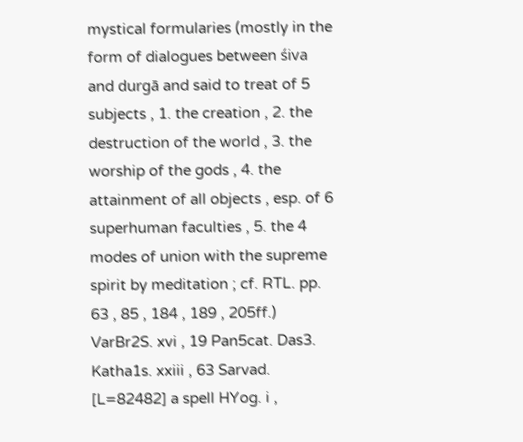mystical formularies (mostly in the form of dialogues between śiva and durgā and said to treat of 5 subjects , 1. the creation , 2. the destruction of the world , 3. the worship of the gods , 4. the attainment of all objects , esp. of 6 superhuman faculties , 5. the 4 modes of union with the supreme spirit by meditation ; cf. RTL. pp. 63 , 85 , 184 , 189 , 205ff.) VarBr2S. xvi , 19 Pan5cat. Das3. Katha1s. xxiii , 63 Sarvad.
[L=82482] a spell HYog. i ,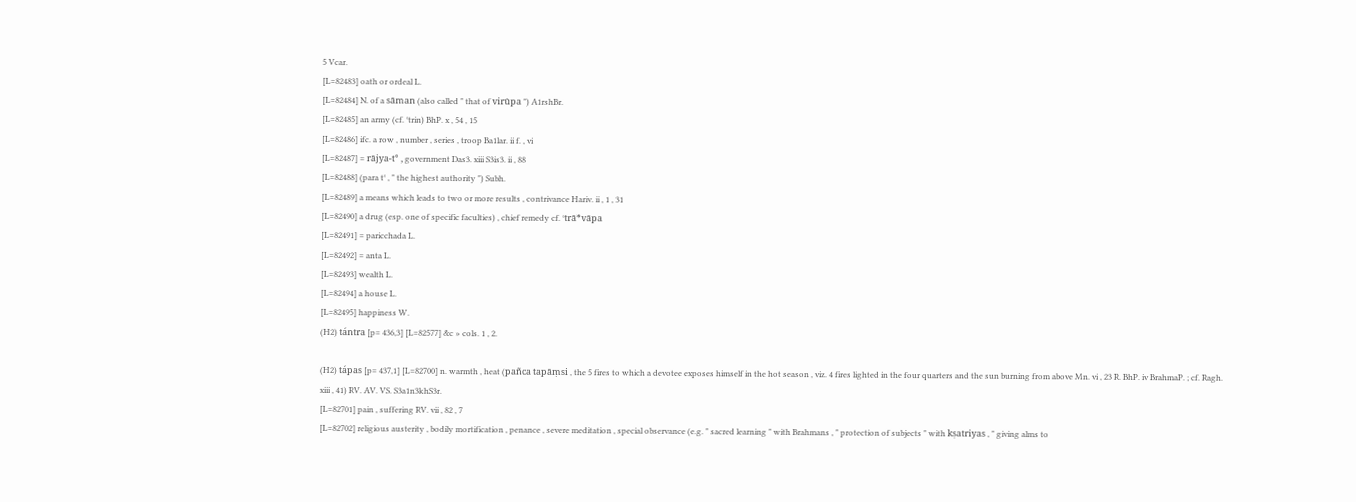5 Vcar.
[L=82483] oath or ordeal L.
[L=82484] N. of a sāman (also called " that of virūpa ") A1rshBr.
[L=82485] an army (cf. °trin) BhP. x , 54 , 15
[L=82486] ifc. a row , number , series , troop Ba1lar. ii f. , vi
[L=82487] = rājya-t° , government Das3. xiii S3is3. ii , 88
[L=82488] (para t° , " the highest authority ") Subh.
[L=82489] a means which leads to two or more results , contrivance Hariv. ii , 1 , 31
[L=82490] a drug (esp. one of specific faculties) , chief remedy cf. °trā*vāpa
[L=82491] = paricchada L.
[L=82492] = anta L.
[L=82493] wealth L.
[L=82494] a house L.
[L=82495] happiness W.
(H2) tántra [p= 436,3] [L=82577] &c » cols. 1 , 2.

(H2) tápas [p= 437,1] [L=82700] n. warmth , heat (pañca tapāṃsi , the 5 fires to which a devotee exposes himself in the hot season , viz. 4 fires lighted in the four quarters and the sun burning from above Mn. vi , 23 R. BhP. iv BrahmaP. ; cf. Ragh. xiii , 41) RV. AV. VS. S3a1n3khS3r.
[L=82701] pain , suffering RV. vii , 82 , 7
[L=82702] religious austerity , bodily mortification , penance , severe meditation , special observance (e.g. " sacred learning " with Brahmans , " protection of subjects " with kṣatriyas , " giving alms to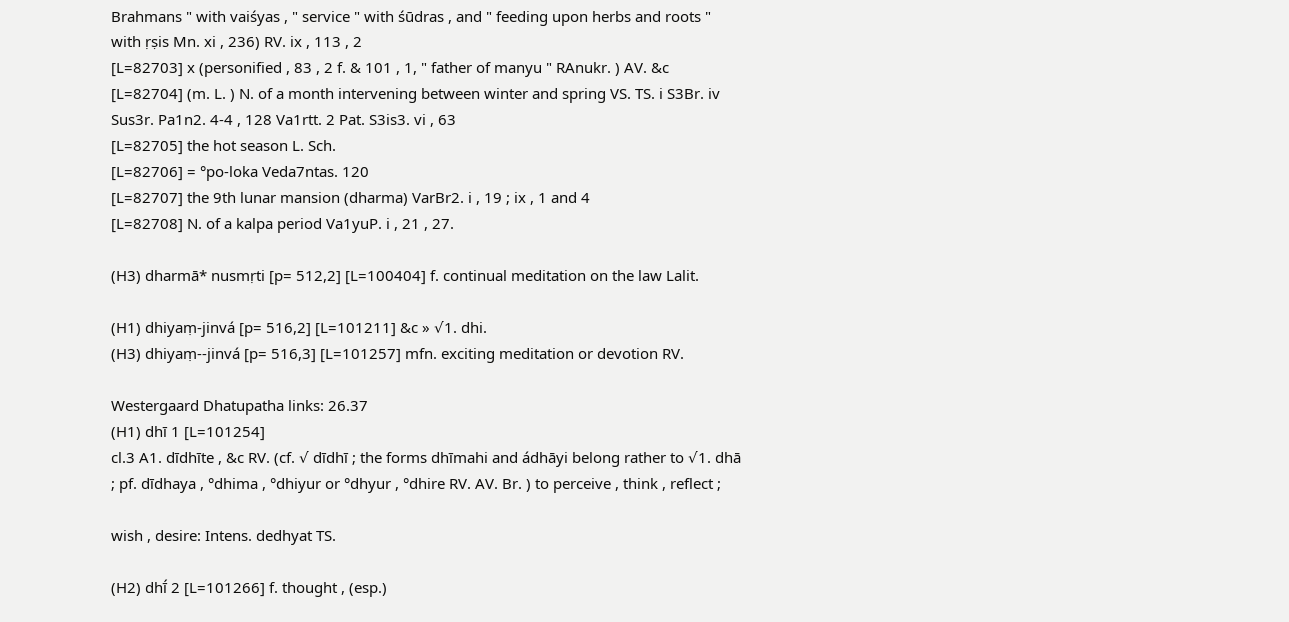Brahmans " with vaiśyas , " service " with śūdras , and " feeding upon herbs and roots " with ṛṣis Mn. xi , 236) RV. ix , 113 , 2
[L=82703] x (personified , 83 , 2 f. & 101 , 1, " father of manyu " RAnukr. ) AV. &c
[L=82704] (m. L. ) N. of a month intervening between winter and spring VS. TS. i S3Br. iv Sus3r. Pa1n2. 4-4 , 128 Va1rtt. 2 Pat. S3is3. vi , 63
[L=82705] the hot season L. Sch.
[L=82706] = °po-loka Veda7ntas. 120
[L=82707] the 9th lunar mansion (dharma) VarBr2. i , 19 ; ix , 1 and 4
[L=82708] N. of a kalpa period Va1yuP. i , 21 , 27.

(H3) dharmā* nusmṛti [p= 512,2] [L=100404] f. continual meditation on the law Lalit.

(H1) dhiyaṃ-jinvá [p= 516,2] [L=101211] &c » √1. dhi.
(H3) dhiyaṃ--jinvá [p= 516,3] [L=101257] mfn. exciting meditation or devotion RV.

Westergaard Dhatupatha links: 26.37
(H1) dhī 1 [L=101254]
cl.3 A1. dīdhīte , &c RV. (cf. √ dīdhī ; the forms dhīmahi and ádhāyi belong rather to √1. dhā ; pf. dīdhaya , °dhima , °dhiyur or °dhyur , °dhire RV. AV. Br. ) to perceive , think , reflect ;

wish , desire: Intens. dedhyat TS.

(H2) dhī́ 2 [L=101266] f. thought , (esp.)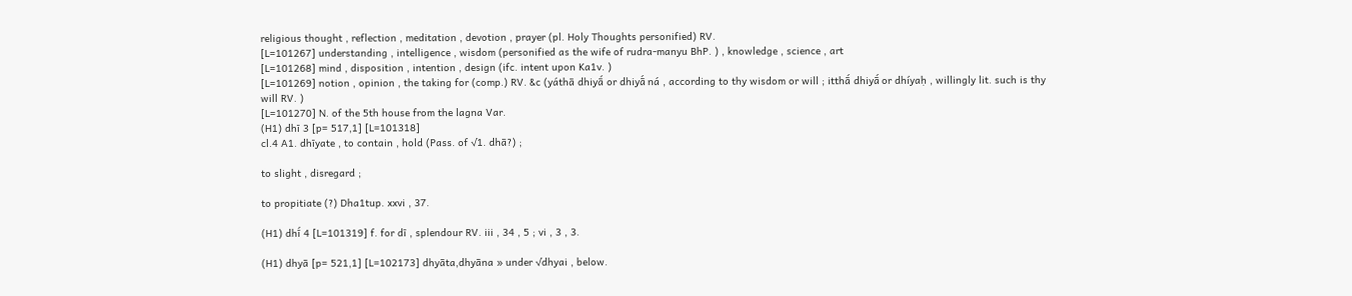religious thought , reflection , meditation , devotion , prayer (pl. Holy Thoughts personified) RV.
[L=101267] understanding , intelligence , wisdom (personified as the wife of rudra-manyu BhP. ) , knowledge , science , art
[L=101268] mind , disposition , intention , design (ifc. intent upon Ka1v. )
[L=101269] notion , opinion , the taking for (comp.) RV. &c (yáthā dhiyā́ or dhiyā́ ná , according to thy wisdom or will ; itthā́ dhiyā́ or dhíyaḥ , willingly lit. such is thy will RV. )
[L=101270] N. of the 5th house from the lagna Var.
(H1) dhī 3 [p= 517,1] [L=101318]
cl.4 A1. dhīyate , to contain , hold (Pass. of √1. dhā?) ;

to slight , disregard ;

to propitiate (?) Dha1tup. xxvi , 37.

(H1) dhī́ 4 [L=101319] f. for dī , splendour RV. iii , 34 , 5 ; vi , 3 , 3.

(H1) dhyā [p= 521,1] [L=102173] dhyāta,dhyāna » under √dhyai , below.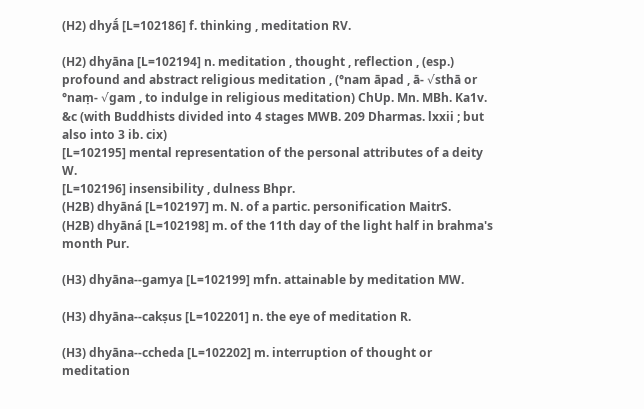(H2) dhyā́ [L=102186] f. thinking , meditation RV.

(H2) dhyāna [L=102194] n. meditation , thought , reflection , (esp.) profound and abstract religious meditation , (°nam āpad , ā- √sthā or °naṃ- √gam , to indulge in religious meditation) ChUp. Mn. MBh. Ka1v. &c (with Buddhists divided into 4 stages MWB. 209 Dharmas. lxxii ; but also into 3 ib. cix)
[L=102195] mental representation of the personal attributes of a deity W.
[L=102196] insensibility , dulness Bhpr.
(H2B) dhyāná [L=102197] m. N. of a partic. personification MaitrS.
(H2B) dhyāná [L=102198] m. of the 11th day of the light half in brahma's month Pur.

(H3) dhyāna--gamya [L=102199] mfn. attainable by meditation MW.

(H3) dhyāna--cakṣus [L=102201] n. the eye of meditation R.

(H3) dhyāna--ccheda [L=102202] m. interruption of thought or meditation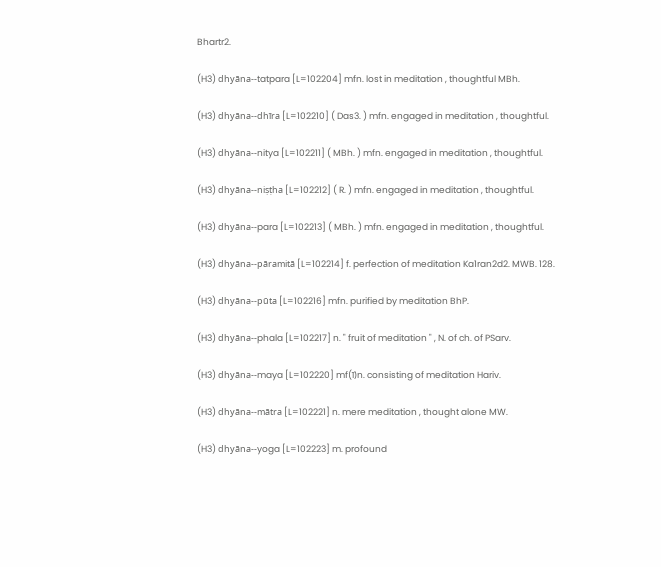Bhartr2.

(H3) dhyāna--tatpara [L=102204] mfn. lost in meditation , thoughtful MBh.

(H3) dhyāna--dhīra [L=102210] ( Das3. ) mfn. engaged in meditation , thoughtful.

(H3) dhyāna--nitya [L=102211] ( MBh. ) mfn. engaged in meditation , thoughtful.

(H3) dhyāna--niṣṭha [L=102212] ( R. ) mfn. engaged in meditation , thoughtful.

(H3) dhyāna--para [L=102213] ( MBh. ) mfn. engaged in meditation , thoughtful.

(H3) dhyāna--pāramitā [L=102214] f. perfection of meditation Ka1ran2d2. MWB. 128.

(H3) dhyāna--pūta [L=102216] mfn. purified by meditation BhP.

(H3) dhyāna--phala [L=102217] n. " fruit of meditation " , N. of ch. of PSarv.

(H3) dhyāna--maya [L=102220] mf(ī)n. consisting of meditation Hariv.

(H3) dhyāna--mātra [L=102221] n. mere meditation , thought alone MW.

(H3) dhyāna--yoga [L=102223] m. profound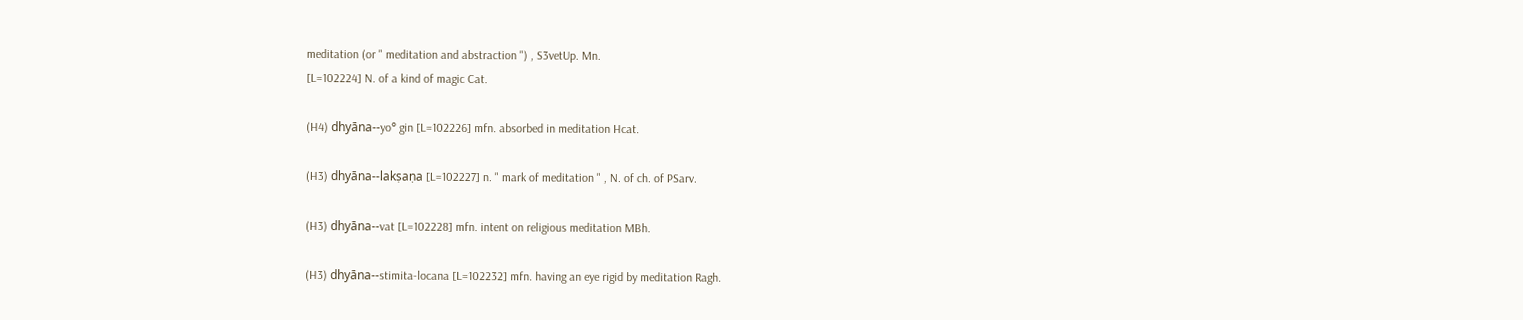meditation (or " meditation and abstraction ") , S3vetUp. Mn.
[L=102224] N. of a kind of magic Cat.

(H4) dhyāna--yo° gin [L=102226] mfn. absorbed in meditation Hcat.

(H3) dhyāna--lakṣaṇa [L=102227] n. " mark of meditation " , N. of ch. of PSarv.

(H3) dhyāna--vat [L=102228] mfn. intent on religious meditation MBh.

(H3) dhyāna--stimita-locana [L=102232] mfn. having an eye rigid by meditation Ragh.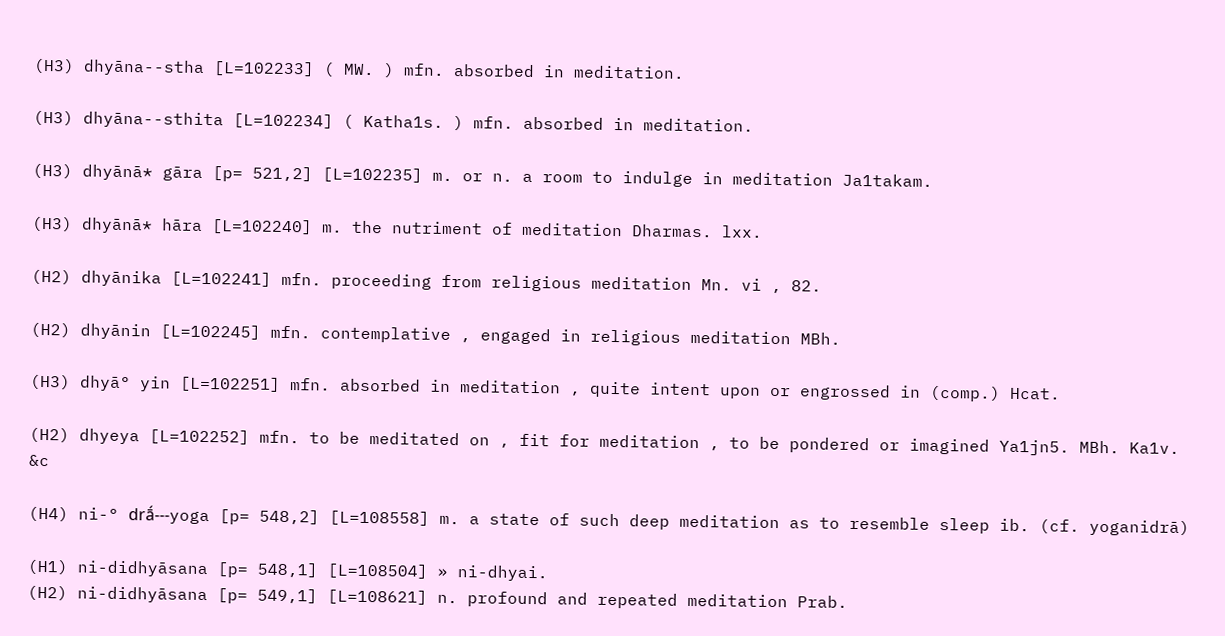(H3) dhyāna--stha [L=102233] ( MW. ) mfn. absorbed in meditation.

(H3) dhyāna--sthita [L=102234] ( Katha1s. ) mfn. absorbed in meditation.

(H3) dhyānā* gāra [p= 521,2] [L=102235] m. or n. a room to indulge in meditation Ja1takam.

(H3) dhyānā* hāra [L=102240] m. the nutriment of meditation Dharmas. lxx.

(H2) dhyānika [L=102241] mfn. proceeding from religious meditation Mn. vi , 82.

(H2) dhyānin [L=102245] mfn. contemplative , engaged in religious meditation MBh.

(H3) dhyā° yin [L=102251] mfn. absorbed in meditation , quite intent upon or engrossed in (comp.) Hcat.

(H2) dhyeya [L=102252] mfn. to be meditated on , fit for meditation , to be pondered or imagined Ya1jn5. MBh. Ka1v. &c

(H4) ni-° drā́---yoga [p= 548,2] [L=108558] m. a state of such deep meditation as to resemble sleep ib. (cf. yoganidrā)

(H1) ni-didhyāsana [p= 548,1] [L=108504] » ni-dhyai.
(H2) ni-didhyāsana [p= 549,1] [L=108621] n. profound and repeated meditation Prab.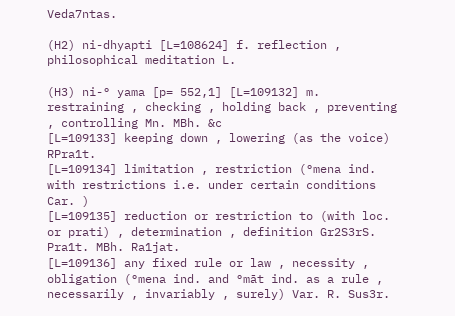Veda7ntas.

(H2) ni-dhyapti [L=108624] f. reflection , philosophical meditation L.

(H3) ni-° yama [p= 552,1] [L=109132] m. restraining , checking , holding back , preventing , controlling Mn. MBh. &c
[L=109133] keeping down , lowering (as the voice) RPra1t.
[L=109134] limitation , restriction (°mena ind. with restrictions i.e. under certain conditions Car. )
[L=109135] reduction or restriction to (with loc. or prati) , determination , definition Gr2S3rS. Pra1t. MBh. Ra1jat.
[L=109136] any fixed rule or law , necessity , obligation (°mena ind. and °māt ind. as a rule , necessarily , invariably , surely) Var. R. Sus3r.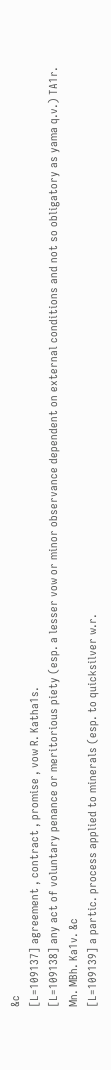&c
[L=109137] agreement , contract , promise , vow R. Katha1s.
[L=109138] any act of voluntary penance or meritorious piety (esp. a lesser vow or minor observance dependent on external conditions and not so obligatory as yama q.v.) TA1r. Mn. MBh. Ka1v. &c
[L=109139] a partic. process applied to minerals (esp. to quicksilver w.r.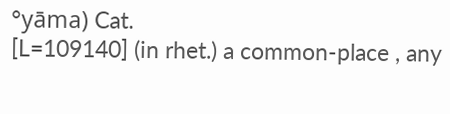°yāma) Cat.
[L=109140] (in rhet.) a common-place , any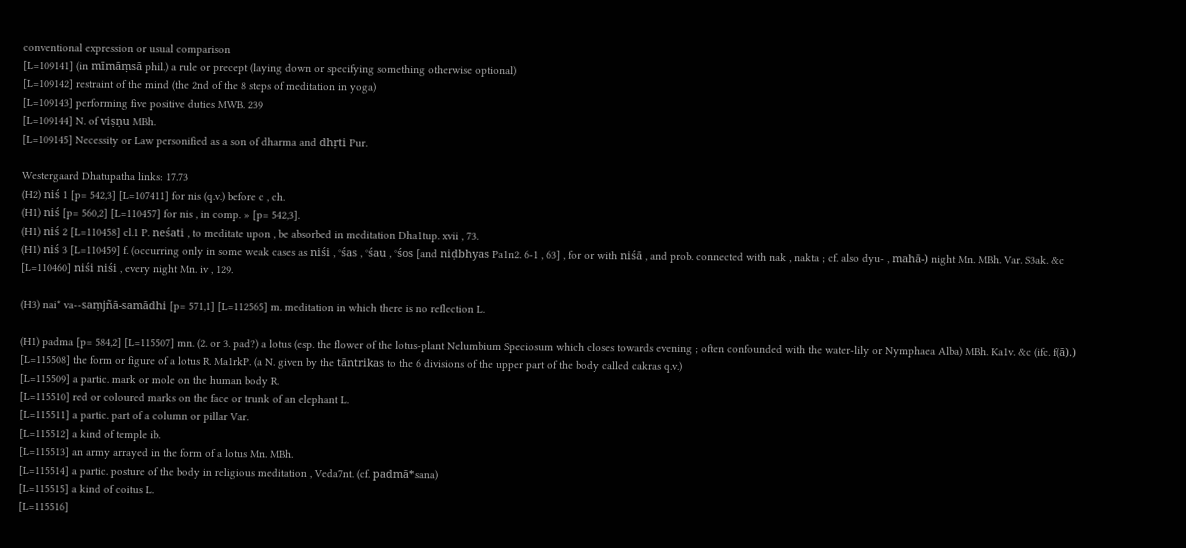conventional expression or usual comparison
[L=109141] (in mīmāṃsā phil.) a rule or precept (laying down or specifying something otherwise optional)
[L=109142] restraint of the mind (the 2nd of the 8 steps of meditation in yoga)
[L=109143] performing five positive duties MWB. 239
[L=109144] N. of viṣṇu MBh.
[L=109145] Necessity or Law personified as a son of dharma and dhṛti Pur.

Westergaard Dhatupatha links: 17.73
(H2) niś 1 [p= 542,3] [L=107411] for nis (q.v.) before c , ch.
(H1) niś [p= 560,2] [L=110457] for nis , in comp. » [p= 542,3].
(H1) niś 2 [L=110458] cl.1 P. neśati , to meditate upon , be absorbed in meditation Dha1tup. xvii , 73.
(H1) niś 3 [L=110459] f. (occurring only in some weak cases as niśi , °śas , °śau , °śos [and niḍbhyas Pa1n2. 6-1 , 63] , for or with niśā , and prob. connected with nak , nakta ; cf. also dyu- , mahā-) night Mn. MBh. Var. S3ak. &c
[L=110460] niśi niśi , every night Mn. iv , 129.

(H3) nai* va--saṃjñā-samādhi [p= 571,1] [L=112565] m. meditation in which there is no reflection L.

(H1) padma [p= 584,2] [L=115507] mn. (2. or 3. pad?) a lotus (esp. the flower of the lotus-plant Nelumbium Speciosum which closes towards evening ; often confounded with the water-lily or Nymphaea Alba) MBh. Ka1v. &c (ifc. f(ā).)
[L=115508] the form or figure of a lotus R. Ma1rkP. (a N. given by the tāntrikas to the 6 divisions of the upper part of the body called cakras q.v.)
[L=115509] a partic. mark or mole on the human body R.
[L=115510] red or coloured marks on the face or trunk of an elephant L.
[L=115511] a partic. part of a column or pillar Var.
[L=115512] a kind of temple ib.
[L=115513] an army arrayed in the form of a lotus Mn. MBh.
[L=115514] a partic. posture of the body in religious meditation , Veda7nt. (cf. padmā*sana)
[L=115515] a kind of coitus L.
[L=115516]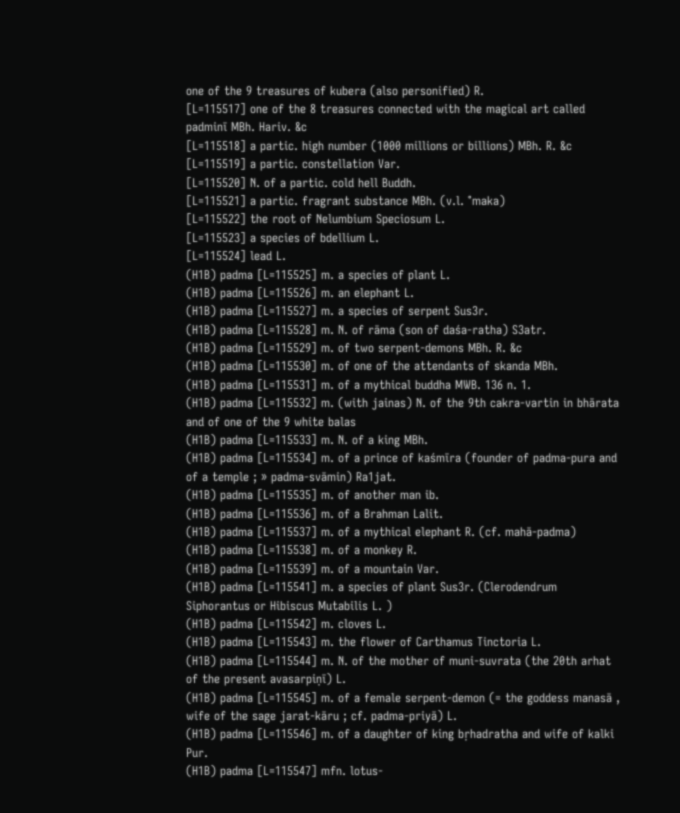one of the 9 treasures of kubera (also personified) R.
[L=115517] one of the 8 treasures connected with the magical art called padminī MBh. Hariv. &c
[L=115518] a partic. high number (1000 millions or billions) MBh. R. &c
[L=115519] a partic. constellation Var.
[L=115520] N. of a partic. cold hell Buddh.
[L=115521] a partic. fragrant substance MBh. (v.l. °maka)
[L=115522] the root of Nelumbium Speciosum L.
[L=115523] a species of bdellium L.
[L=115524] lead L.
(H1B) padma [L=115525] m. a species of plant L.
(H1B) padma [L=115526] m. an elephant L.
(H1B) padma [L=115527] m. a species of serpent Sus3r.
(H1B) padma [L=115528] m. N. of rāma (son of daśa-ratha) S3atr.
(H1B) padma [L=115529] m. of two serpent-demons MBh. R. &c
(H1B) padma [L=115530] m. of one of the attendants of skanda MBh.
(H1B) padma [L=115531] m. of a mythical buddha MWB. 136 n. 1.
(H1B) padma [L=115532] m. (with jainas) N. of the 9th cakra-vartin in bhārata and of one of the 9 white balas
(H1B) padma [L=115533] m. N. of a king MBh.
(H1B) padma [L=115534] m. of a prince of kaśmīra (founder of padma-pura and of a temple ; » padma-svāmin) Ra1jat.
(H1B) padma [L=115535] m. of another man ib.
(H1B) padma [L=115536] m. of a Brahman Lalit.
(H1B) padma [L=115537] m. of a mythical elephant R. (cf. mahā-padma)
(H1B) padma [L=115538] m. of a monkey R.
(H1B) padma [L=115539] m. of a mountain Var.
(H1B) padma [L=115541] m. a species of plant Sus3r. (Clerodendrum Siphorantus or Hibiscus Mutabilis L. )
(H1B) padma [L=115542] m. cloves L.
(H1B) padma [L=115543] m. the flower of Carthamus Tinctoria L.
(H1B) padma [L=115544] m. N. of the mother of muni-suvrata (the 20th arhat of the present avasarpiṇī) L.
(H1B) padma [L=115545] m. of a female serpent-demon (= the goddess manasā , wife of the sage jarat-kāru ; cf. padma-priyā) L.
(H1B) padma [L=115546] m. of a daughter of king bṛhadratha and wife of kalki Pur.
(H1B) padma [L=115547] mfn. lotus-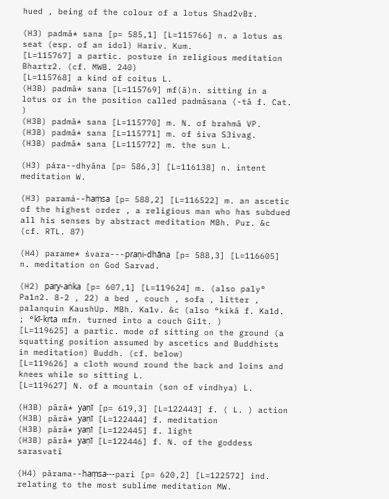hued , being of the colour of a lotus Shad2vBr.

(H3) padmā* sana [p= 585,1] [L=115766] n. a lotus as seat (esp. of an idol) Hariv. Kum.
[L=115767] a partic. posture in religious meditation Bhartr2. (cf. MWB. 240)
[L=115768] a kind of coitus L.
(H3B) padmā* sana [L=115769] mf(ā)n. sitting in a lotus or in the position called padmāsana (-tā f. Cat. )
(H3B) padmā* sana [L=115770] m. N. of brahmā VP.
(H3B) padmā* sana [L=115771] m. of śiva S3ivag.
(H3B) padmā* sana [L=115772] m. the sun L.

(H3) pára--dhyāna [p= 586,3] [L=116138] n. intent meditation W.

(H3) paramá--haṃsa [p= 588,2] [L=116522] m. an ascetic of the highest order , a religious man who has subdued all his senses by abstract meditation MBh. Pur. &c (cf. RTL. 87)

(H4) parame* śvara---praṇi-dhāna [p= 588,3] [L=116605] n. meditation on God Sarvad.

(H2) pary-aṅka [p= 607,1] [L=119624] m. (also paly° Pa1n2. 8-2 , 22) a bed , couch , sofa , litter , palanquin KaushUp. MBh. Ka1v. &c (also °kikā f. Ka1d. ; °kī-kṛta mfn. turned into a couch Gi1t. )
[L=119625] a partic. mode of sitting on the ground (a squatting position assumed by ascetics and Buddhists in meditation) Buddh. (cf. below)
[L=119626] a cloth wound round the back and loins and knees while so sitting L.
[L=119627] N. of a mountain (son of vindhya) L.

(H3B) pārā* yaṇī [p= 619,3] [L=122443] f. ( L. ) action
(H3B) pārā* yaṇī [L=122444] f. meditation
(H3B) pārā* yaṇī [L=122445] f. light
(H3B) pārā* yaṇī [L=122446] f. N. of the goddess sarasvatī

(H4) pārama--haṃsa---pari [p= 620,2] [L=122572] ind. relating to the most sublime meditation MW.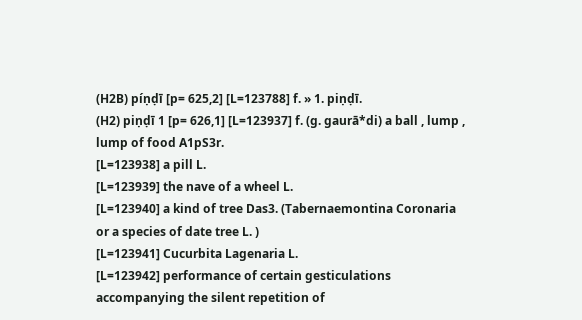(H2B) píṇḍī [p= 625,2] [L=123788] f. » 1. piṇḍī.
(H2) piṇḍī 1 [p= 626,1] [L=123937] f. (g. gaurā*di) a ball , lump , lump of food A1pS3r.
[L=123938] a pill L.
[L=123939] the nave of a wheel L.
[L=123940] a kind of tree Das3. (Tabernaemontina Coronaria or a species of date tree L. )
[L=123941] Cucurbita Lagenaria L.
[L=123942] performance of certain gesticulations accompanying the silent repetition of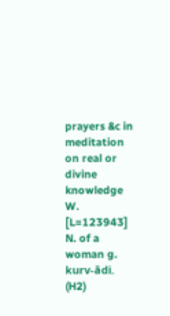prayers &c in meditation on real or divine knowledge W.
[L=123943] N. of a woman g. kurv-ādi.
(H2)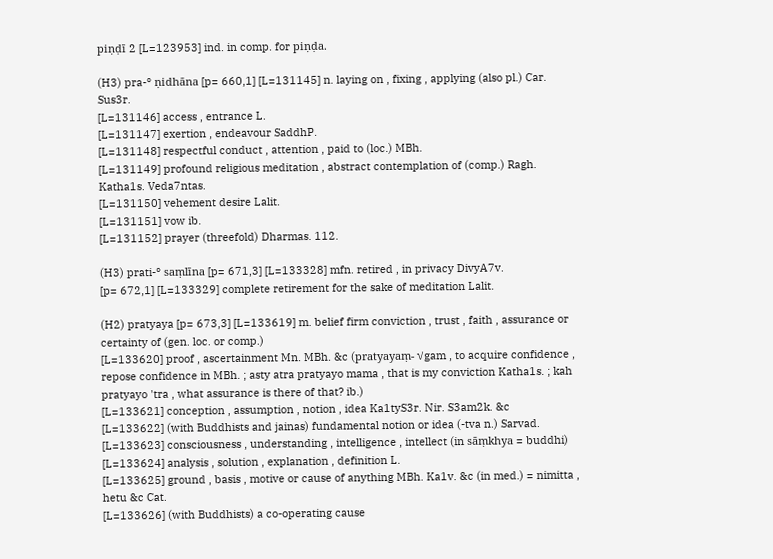piṇḍī 2 [L=123953] ind. in comp. for piṇḍa.

(H3) pra-° ṇidhāna [p= 660,1] [L=131145] n. laying on , fixing , applying (also pl.) Car. Sus3r.
[L=131146] access , entrance L.
[L=131147] exertion , endeavour SaddhP.
[L=131148] respectful conduct , attention , paid to (loc.) MBh.
[L=131149] profound religious meditation , abstract contemplation of (comp.) Ragh. Katha1s. Veda7ntas.
[L=131150] vehement desire Lalit.
[L=131151] vow ib.
[L=131152] prayer (threefold) Dharmas. 112.

(H3) prati-° saṃlīna [p= 671,3] [L=133328] mfn. retired , in privacy DivyA7v.
[p= 672,1] [L=133329] complete retirement for the sake of meditation Lalit.

(H2) pratyaya [p= 673,3] [L=133619] m. belief firm conviction , trust , faith , assurance or certainty of (gen. loc. or comp.)
[L=133620] proof , ascertainment Mn. MBh. &c (pratyayaṃ- √gam , to acquire confidence , repose confidence in MBh. ; asty atra pratyayo mama , that is my conviction Katha1s. ; kah pratyayo 'tra , what assurance is there of that? ib.)
[L=133621] conception , assumption , notion , idea Ka1tyS3r. Nir. S3am2k. &c
[L=133622] (with Buddhists and jainas) fundamental notion or idea (-tva n.) Sarvad.
[L=133623] consciousness , understanding , intelligence , intellect (in sāṃkhya = buddhi)
[L=133624] analysis , solution , explanation , definition L.
[L=133625] ground , basis , motive or cause of anything MBh. Ka1v. &c (in med.) = nimitta , hetu &c Cat.
[L=133626] (with Buddhists) a co-operating cause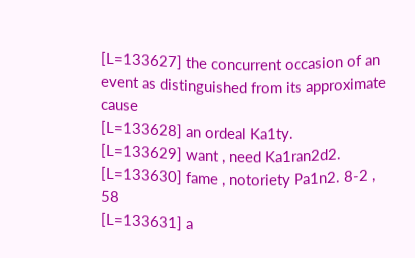[L=133627] the concurrent occasion of an event as distinguished from its approximate cause
[L=133628] an ordeal Ka1ty.
[L=133629] want , need Ka1ran2d2.
[L=133630] fame , notoriety Pa1n2. 8-2 , 58
[L=133631] a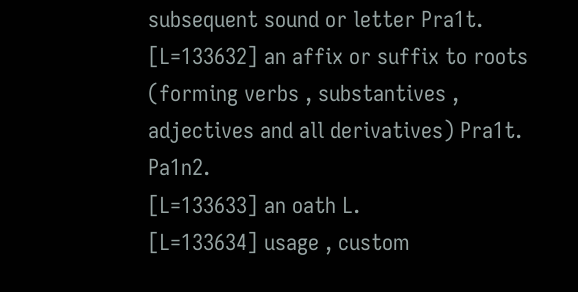subsequent sound or letter Pra1t.
[L=133632] an affix or suffix to roots (forming verbs , substantives , adjectives and all derivatives) Pra1t. Pa1n2.
[L=133633] an oath L.
[L=133634] usage , custom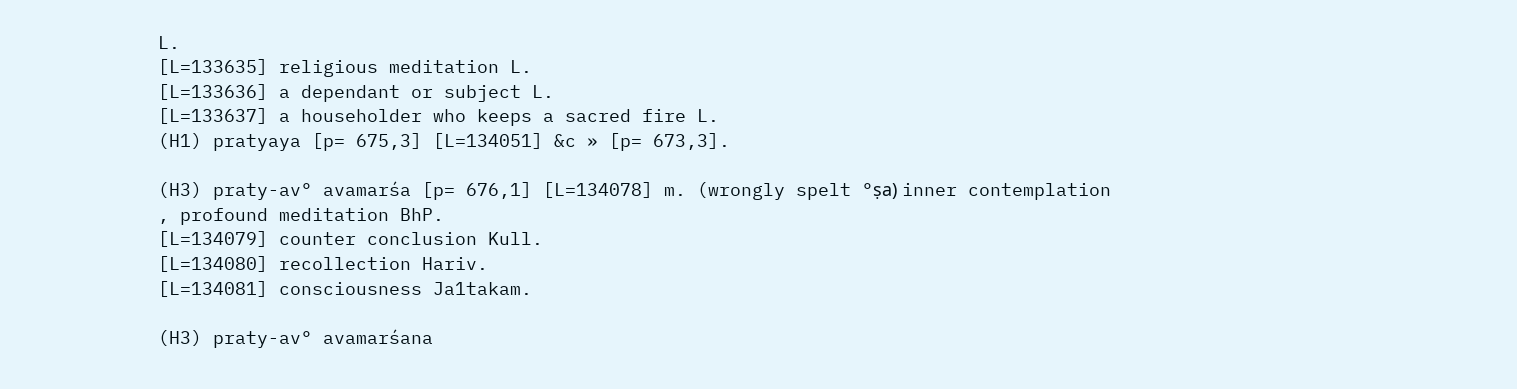L.
[L=133635] religious meditation L.
[L=133636] a dependant or subject L.
[L=133637] a householder who keeps a sacred fire L.
(H1) pratyaya [p= 675,3] [L=134051] &c » [p= 673,3].

(H3) praty-av° avamarśa [p= 676,1] [L=134078] m. (wrongly spelt °ṣa) inner contemplation , profound meditation BhP.
[L=134079] counter conclusion Kull.
[L=134080] recollection Hariv.
[L=134081] consciousness Ja1takam.

(H3) praty-av° avamarśana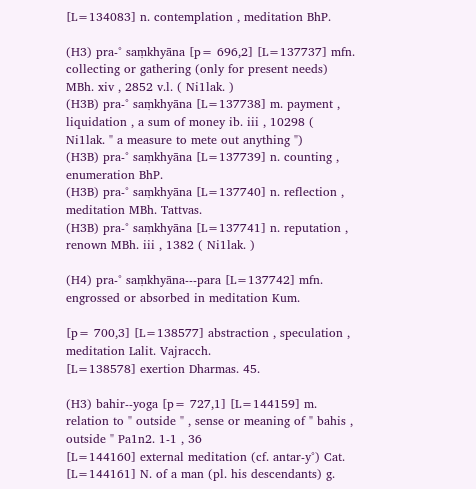[L=134083] n. contemplation , meditation BhP.

(H3) pra-° saṃkhyāna [p= 696,2] [L=137737] mfn. collecting or gathering (only for present needs) MBh. xiv , 2852 v.l. ( Ni1lak. )
(H3B) pra-° saṃkhyāna [L=137738] m. payment , liquidation , a sum of money ib. iii , 10298 ( Ni1lak. " a measure to mete out anything ")
(H3B) pra-° saṃkhyāna [L=137739] n. counting , enumeration BhP.
(H3B) pra-° saṃkhyāna [L=137740] n. reflection , meditation MBh. Tattvas.
(H3B) pra-° saṃkhyāna [L=137741] n. reputation , renown MBh. iii , 1382 ( Ni1lak. )

(H4) pra-° saṃkhyāna---para [L=137742] mfn. engrossed or absorbed in meditation Kum.

[p= 700,3] [L=138577] abstraction , speculation , meditation Lalit. Vajracch.
[L=138578] exertion Dharmas. 45.

(H3) bahir--yoga [p= 727,1] [L=144159] m. relation to " outside " , sense or meaning of " bahis , outside " Pa1n2. 1-1 , 36
[L=144160] external meditation (cf. antar-y°) Cat.
[L=144161] N. of a man (pl. his descendants) g.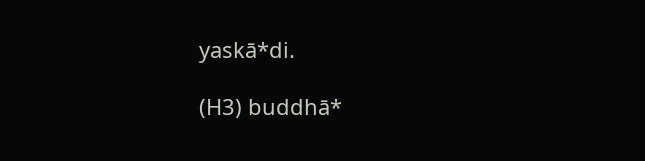yaskā*di.

(H3) buddhā*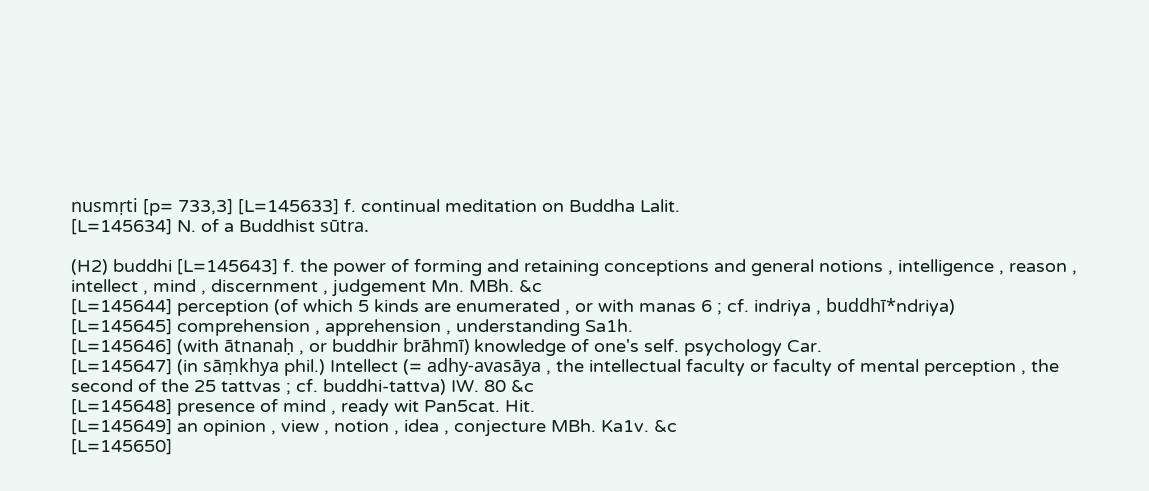nusmṛti [p= 733,3] [L=145633] f. continual meditation on Buddha Lalit.
[L=145634] N. of a Buddhist sūtra.

(H2) buddhi [L=145643] f. the power of forming and retaining conceptions and general notions , intelligence , reason , intellect , mind , discernment , judgement Mn. MBh. &c
[L=145644] perception (of which 5 kinds are enumerated , or with manas 6 ; cf. indriya , buddhī*ndriya)
[L=145645] comprehension , apprehension , understanding Sa1h.
[L=145646] (with ātnanaḥ , or buddhir brāhmī) knowledge of one's self. psychology Car.
[L=145647] (in sāṃkhya phil.) Intellect (= adhy-avasāya , the intellectual faculty or faculty of mental perception , the second of the 25 tattvas ; cf. buddhi-tattva) IW. 80 &c
[L=145648] presence of mind , ready wit Pan5cat. Hit.
[L=145649] an opinion , view , notion , idea , conjecture MBh. Ka1v. &c
[L=145650]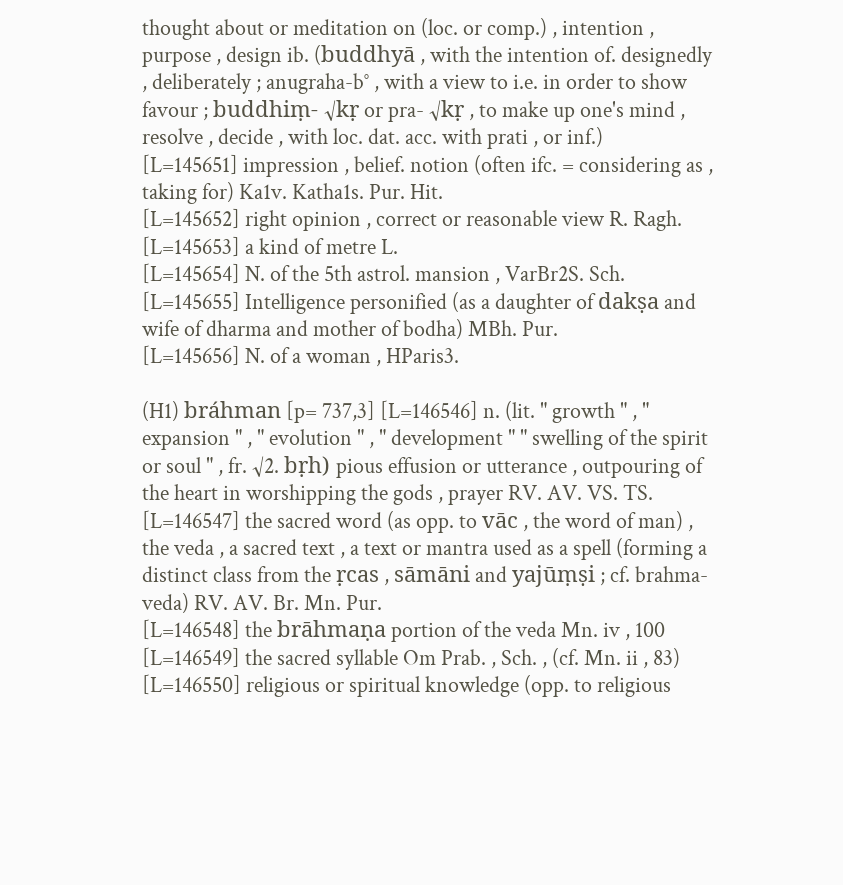thought about or meditation on (loc. or comp.) , intention , purpose , design ib. (buddhyā , with the intention of. designedly , deliberately ; anugraha-b° , with a view to i.e. in order to show favour ; buddhiṃ- √kṛ or pra- √kṛ , to make up one's mind , resolve , decide , with loc. dat. acc. with prati , or inf.)
[L=145651] impression , belief. notion (often ifc. = considering as , taking for) Ka1v. Katha1s. Pur. Hit.
[L=145652] right opinion , correct or reasonable view R. Ragh.
[L=145653] a kind of metre L.
[L=145654] N. of the 5th astrol. mansion , VarBr2S. Sch.
[L=145655] Intelligence personified (as a daughter of dakṣa and wife of dharma and mother of bodha) MBh. Pur.
[L=145656] N. of a woman , HParis3.

(H1) bráhman [p= 737,3] [L=146546] n. (lit. " growth " , " expansion " , " evolution " , " development " " swelling of the spirit or soul " , fr. √2. bṛh) pious effusion or utterance , outpouring of the heart in worshipping the gods , prayer RV. AV. VS. TS.
[L=146547] the sacred word (as opp. to vāc , the word of man) , the veda , a sacred text , a text or mantra used as a spell (forming a distinct class from the ṛcas , sāmāni and yajūṃṣi ; cf. brahma-veda) RV. AV. Br. Mn. Pur.
[L=146548] the brāhmaṇa portion of the veda Mn. iv , 100
[L=146549] the sacred syllable Om Prab. , Sch. , (cf. Mn. ii , 83)
[L=146550] religious or spiritual knowledge (opp. to religious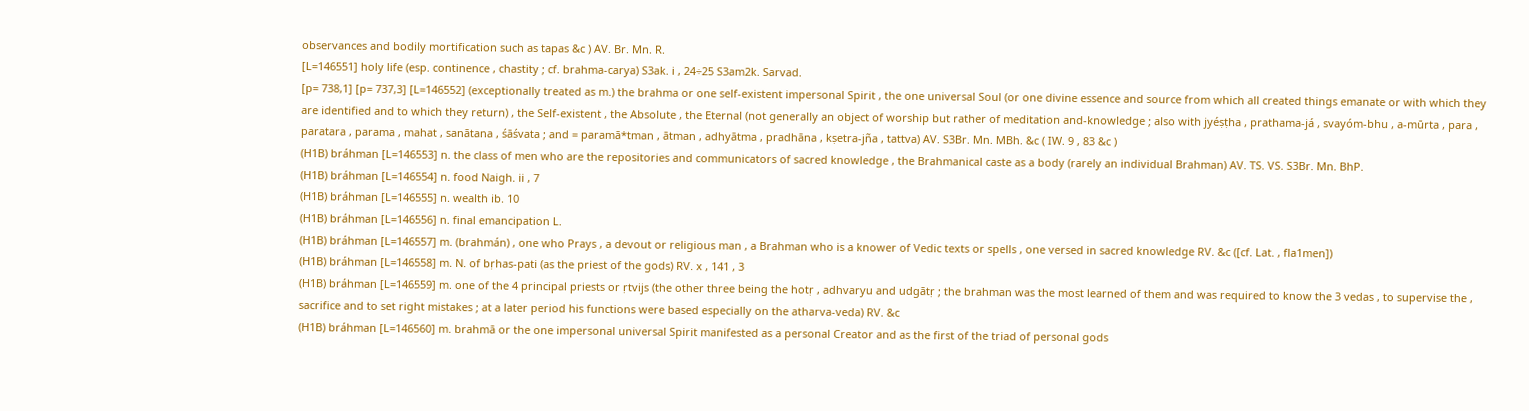observances and bodily mortification such as tapas &c ) AV. Br. Mn. R.
[L=146551] holy life (esp. continence , chastity ; cf. brahma-carya) S3ak. i , 24÷25 S3am2k. Sarvad.
[p= 738,1] [p= 737,3] [L=146552] (exceptionally treated as m.) the brahma or one self-existent impersonal Spirit , the one universal Soul (or one divine essence and source from which all created things emanate or with which they are identified and to which they return) , the Self-existent , the Absolute , the Eternal (not generally an object of worship but rather of meditation and-knowledge ; also with jyéṣṭha , prathama-já , svayóm-bhu , a-mūrta , para , paratara , parama , mahat , sanātana , śāśvata ; and = paramā*tman , ātman , adhyātma , pradhāna , kṣetra-jña , tattva) AV. S3Br. Mn. MBh. &c ( IW. 9 , 83 &c )
(H1B) bráhman [L=146553] n. the class of men who are the repositories and communicators of sacred knowledge , the Brahmanical caste as a body (rarely an individual Brahman) AV. TS. VS. S3Br. Mn. BhP.
(H1B) bráhman [L=146554] n. food Naigh. ii , 7
(H1B) bráhman [L=146555] n. wealth ib. 10
(H1B) bráhman [L=146556] n. final emancipation L.
(H1B) bráhman [L=146557] m. (brahmán) , one who Prays , a devout or religious man , a Brahman who is a knower of Vedic texts or spells , one versed in sacred knowledge RV. &c ([cf. Lat. , fla1men])
(H1B) bráhman [L=146558] m. N. of bṛhas-pati (as the priest of the gods) RV. x , 141 , 3
(H1B) bráhman [L=146559] m. one of the 4 principal priests or ṛtvijs (the other three being the hotṛ , adhvaryu and udgātṛ ; the brahman was the most learned of them and was required to know the 3 vedas , to supervise the , sacrifice and to set right mistakes ; at a later period his functions were based especially on the atharva-veda) RV. &c
(H1B) bráhman [L=146560] m. brahmā or the one impersonal universal Spirit manifested as a personal Creator and as the first of the triad of personal gods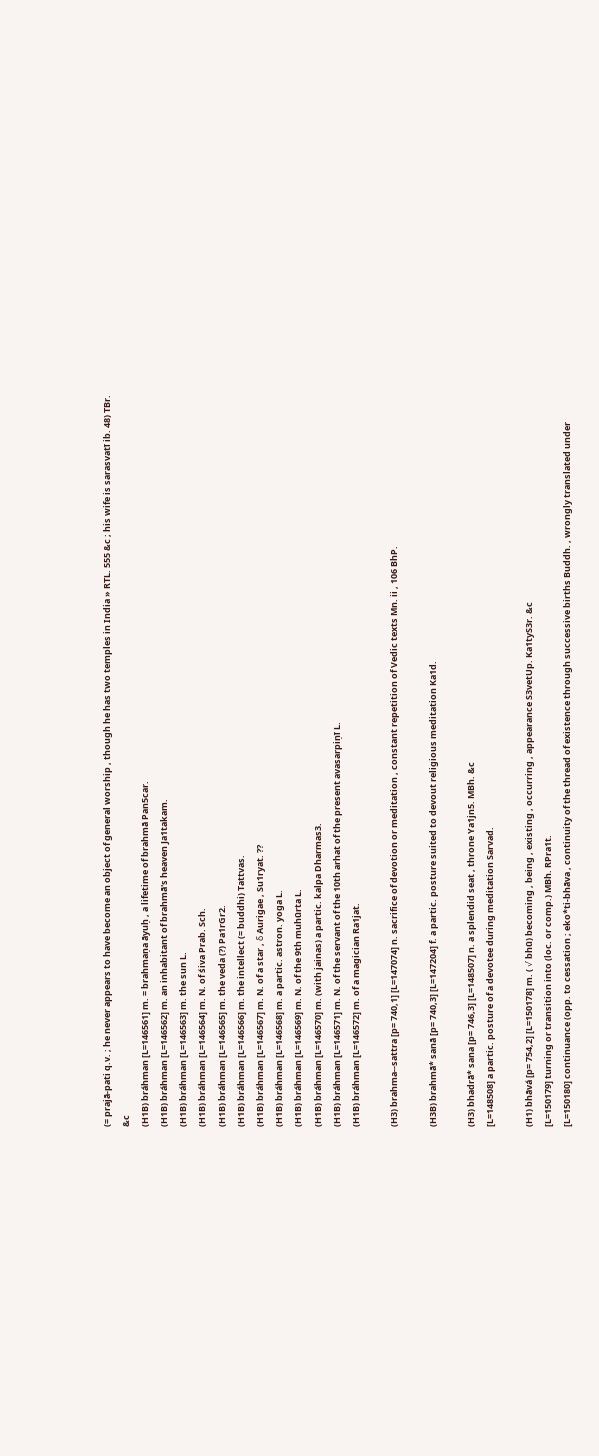(= prajā-pati q.v. ; he never appears to have become an object of general worship , though he has two temples in India » RTL. 555 &c ; his wife is sarasvatī ib. 48) TBr. &c
(H1B) bráhman [L=146561] m. = brahmaṇa āyuḥ , a lifetime of brahmā Pan5car.
(H1B) bráhman [L=146562] m. an inhabitant of brahmā's heaven Ja1takam.
(H1B) bráhman [L=146563] m. the sun L.
(H1B) bráhman [L=146564] m. N. of śiva Prab. Sch.
(H1B) bráhman [L=146565] m. the veda (?) Pa1rGr2.
(H1B) bráhman [L=146566] m. the intellect (= buddhi) Tattvas.
(H1B) bráhman [L=146567] m. N. of a star , δ Aurigae , Su1ryat. ??
(H1B) bráhman [L=146568] m. a partic. astron. yoga L.
(H1B) bráhman [L=146569] m. N. of the 9th muhūrta L.
(H1B) bráhman [L=146570] m. (with jainas) a partic. kalpa Dharmas3.
(H1B) bráhman [L=146571] m. N. of the servant of the 10th arhat of the present avasarpiṇī L.
(H1B) bráhman [L=146572] m. of a magician Ra1jat.

(H3) brahma--sattra [p= 740,1] [L=147074] n. sacrifice of devotion or meditation , constant repetition of Vedic texts Mn. ii , 106 BhP.

(H3B) brahmā* sanā [p= 740,3] [L=147204] f. a partic. posture suited to devout religious meditation Ka1d.

(H3) bhadrā* sana [p= 746,3] [L=148507] n. a splendid seat , throne Ya1jn5. MBh. &c
[L=148508] a partic. posture of a devotee during meditation Sarvad.

(H1) bhāvá [p= 754,2] [L=150178] m. ( √ bhū) becoming , being , existing , occurring , appearance S3vetUp. Ka1tyS3r. &c
[L=150179] turning or transition into (loc. or comp.) MBh. RPra1t.
[L=150180] continuance (opp. to cessation ; eko*ti-bhāva , continuity of the thread of existence through successive births Buddh. , wrongly translated under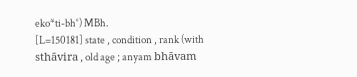eko*ti-bh°) MBh.
[L=150181] state , condition , rank (with sthāvira , old age ; anyam bhāvam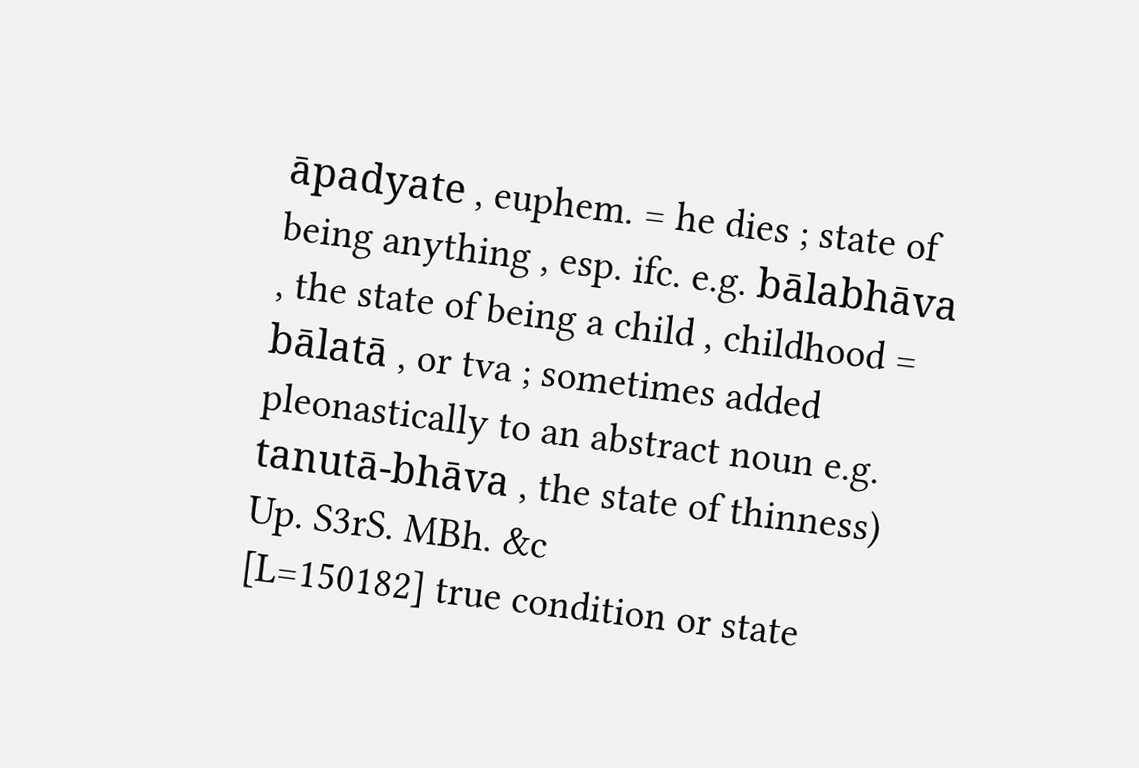āpadyate , euphem. = he dies ; state of being anything , esp. ifc. e.g. bālabhāva , the state of being a child , childhood = bālatā , or tva ; sometimes added pleonastically to an abstract noun e.g. tanutā-bhāva , the state of thinness) Up. S3rS. MBh. &c
[L=150182] true condition or state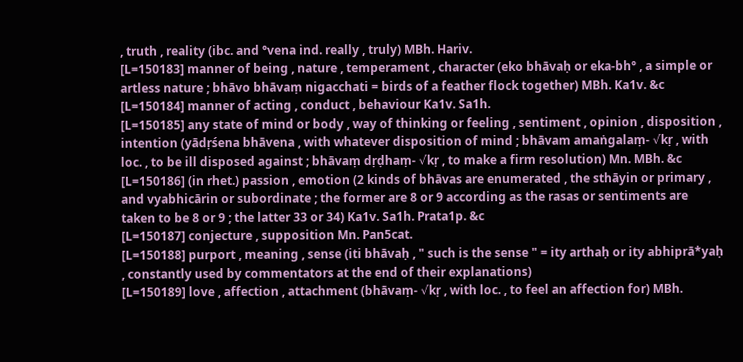, truth , reality (ibc. and °vena ind. really , truly) MBh. Hariv.
[L=150183] manner of being , nature , temperament , character (eko bhāvaḥ or eka-bh° , a simple or artless nature ; bhāvo bhāvaṃ nigacchati = birds of a feather flock together) MBh. Ka1v. &c
[L=150184] manner of acting , conduct , behaviour Ka1v. Sa1h.
[L=150185] any state of mind or body , way of thinking or feeling , sentiment , opinion , disposition , intention (yādṛśena bhāvena , with whatever disposition of mind ; bhāvam amaṅgalaṃ- √kṛ , with loc. , to be ill disposed against ; bhāvaṃ dṛḍhaṃ- √kṛ , to make a firm resolution) Mn. MBh. &c
[L=150186] (in rhet.) passion , emotion (2 kinds of bhāvas are enumerated , the sthāyin or primary , and vyabhicārin or subordinate ; the former are 8 or 9 according as the rasas or sentiments are taken to be 8 or 9 ; the latter 33 or 34) Ka1v. Sa1h. Prata1p. &c
[L=150187] conjecture , supposition Mn. Pan5cat.
[L=150188] purport , meaning , sense (iti bhāvaḥ , " such is the sense " = ity arthaḥ or ity abhiprā*yaḥ , constantly used by commentators at the end of their explanations)
[L=150189] love , affection , attachment (bhāvaṃ- √kṛ , with loc. , to feel an affection for) MBh.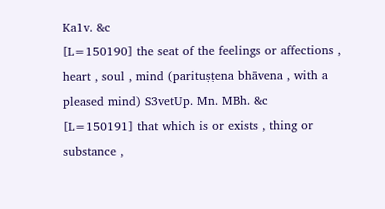Ka1v. &c
[L=150190] the seat of the feelings or affections , heart , soul , mind (parituṣṭena bhāvena , with a pleased mind) S3vetUp. Mn. MBh. &c
[L=150191] that which is or exists , thing or substance ,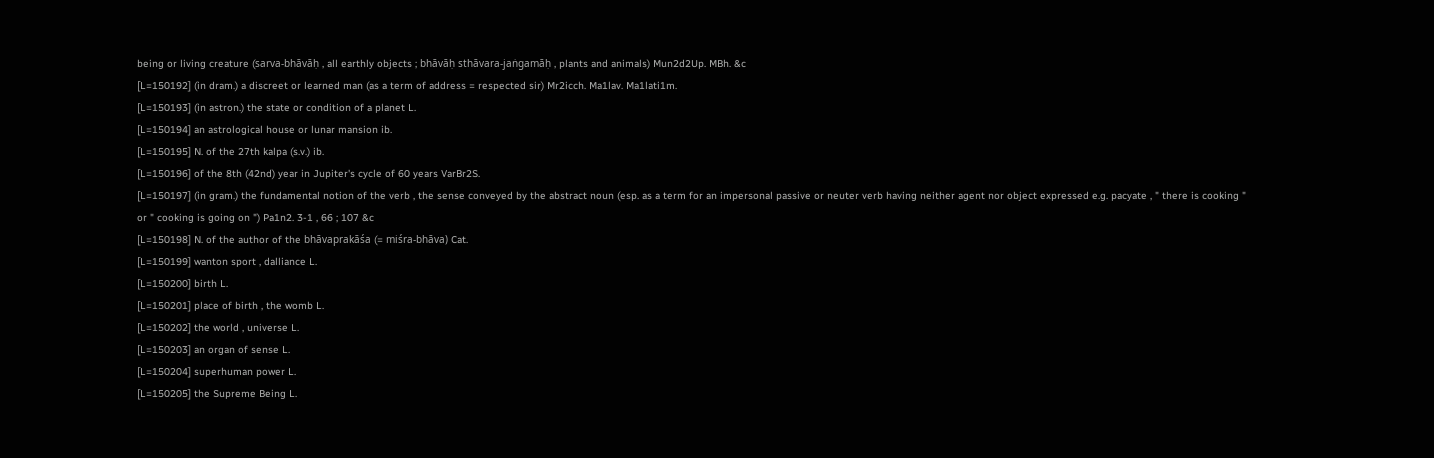being or living creature (sarva-bhāvāḥ , all earthly objects ; bhāvāḥ sthāvara-jaṅgamāḥ , plants and animals) Mun2d2Up. MBh. &c
[L=150192] (in dram.) a discreet or learned man (as a term of address = respected sir) Mr2icch. Ma1lav. Ma1lati1m.
[L=150193] (in astron.) the state or condition of a planet L.
[L=150194] an astrological house or lunar mansion ib.
[L=150195] N. of the 27th kalpa (s.v.) ib.
[L=150196] of the 8th (42nd) year in Jupiter's cycle of 60 years VarBr2S.
[L=150197] (in gram.) the fundamental notion of the verb , the sense conveyed by the abstract noun (esp. as a term for an impersonal passive or neuter verb having neither agent nor object expressed e.g. pacyate , " there is cooking " or " cooking is going on ") Pa1n2. 3-1 , 66 ; 107 &c
[L=150198] N. of the author of the bhāvaprakāśa (= miśra-bhāva) Cat.
[L=150199] wanton sport , dalliance L.
[L=150200] birth L.
[L=150201] place of birth , the womb L.
[L=150202] the world , universe L.
[L=150203] an organ of sense L.
[L=150204] superhuman power L.
[L=150205] the Supreme Being L.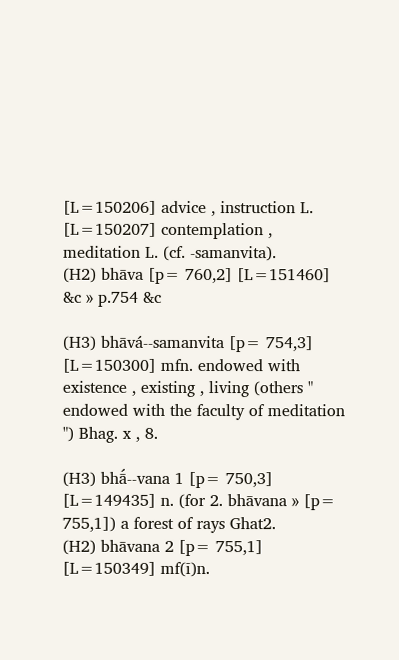[L=150206] advice , instruction L.
[L=150207] contemplation , meditation L. (cf. -samanvita).
(H2) bhāva [p= 760,2] [L=151460] &c » p.754 &c

(H3) bhāvá--samanvita [p= 754,3] [L=150300] mfn. endowed with existence , existing , living (others " endowed with the faculty of meditation ") Bhag. x , 8.

(H3) bhā́--vana 1 [p= 750,3] [L=149435] n. (for 2. bhāvana » [p= 755,1]) a forest of rays Ghat2.
(H2) bhāvana 2 [p= 755,1] [L=150349] mf(ī)n.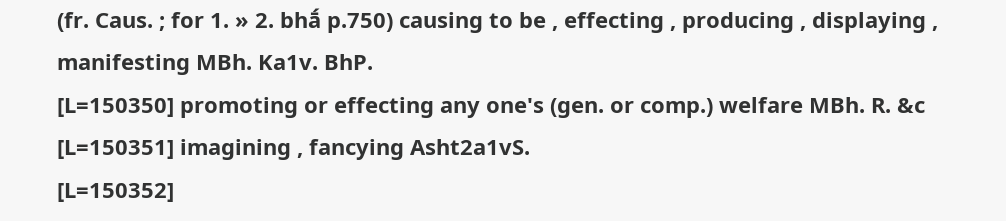(fr. Caus. ; for 1. » 2. bhā́ p.750) causing to be , effecting , producing , displaying , manifesting MBh. Ka1v. BhP.
[L=150350] promoting or effecting any one's (gen. or comp.) welfare MBh. R. &c
[L=150351] imagining , fancying Asht2a1vS.
[L=150352]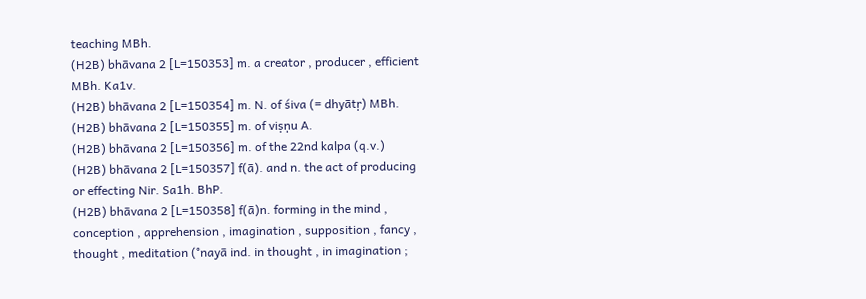teaching MBh.
(H2B) bhāvana 2 [L=150353] m. a creator , producer , efficient MBh. Ka1v.
(H2B) bhāvana 2 [L=150354] m. N. of śiva (= dhyātṛ) MBh.
(H2B) bhāvana 2 [L=150355] m. of viṣṇu A.
(H2B) bhāvana 2 [L=150356] m. of the 22nd kalpa (q.v.)
(H2B) bhāvana 2 [L=150357] f(ā). and n. the act of producing or effecting Nir. Sa1h. BhP.
(H2B) bhāvana 2 [L=150358] f(ā)n. forming in the mind , conception , apprehension , imagination , supposition , fancy , thought , meditation (°nayā ind. in thought , in imagination ;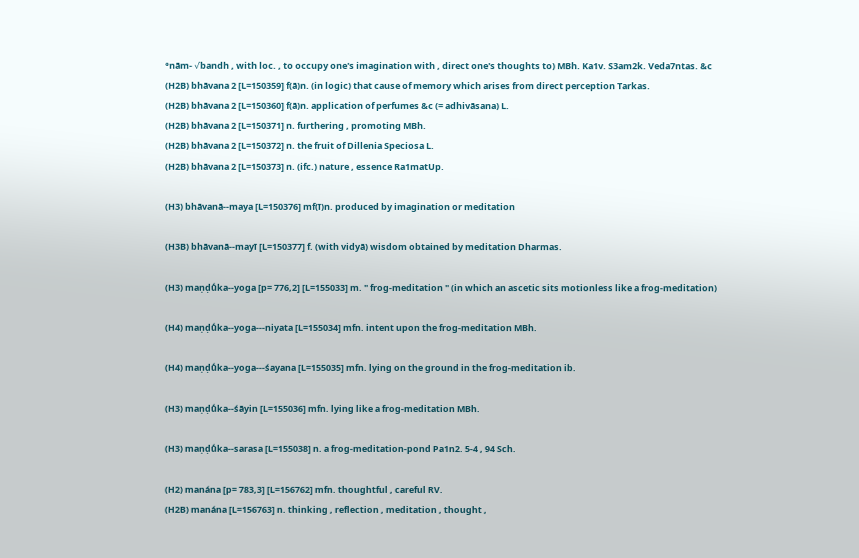°nām- √bandh , with loc. , to occupy one's imagination with , direct one's thoughts to) MBh. Ka1v. S3am2k. Veda7ntas. &c
(H2B) bhāvana 2 [L=150359] f(ā)n. (in logic) that cause of memory which arises from direct perception Tarkas.
(H2B) bhāvana 2 [L=150360] f(ā)n. application of perfumes &c (= adhivāsana) L.
(H2B) bhāvana 2 [L=150371] n. furthering , promoting MBh.
(H2B) bhāvana 2 [L=150372] n. the fruit of Dillenia Speciosa L.
(H2B) bhāvana 2 [L=150373] n. (ifc.) nature , essence Ra1matUp.

(H3) bhāvanā--maya [L=150376] mf(ī)n. produced by imagination or meditation

(H3B) bhāvanā--mayī [L=150377] f. (with vidyā) wisdom obtained by meditation Dharmas.

(H3) maṇḍū́ka--yoga [p= 776,2] [L=155033] m. " frog-meditation " (in which an ascetic sits motionless like a frog-meditation)

(H4) maṇḍū́ka--yoga---niyata [L=155034] mfn. intent upon the frog-meditation MBh.

(H4) maṇḍū́ka--yoga---śayana [L=155035] mfn. lying on the ground in the frog-meditation ib.

(H3) maṇḍū́ka--śāyin [L=155036] mfn. lying like a frog-meditation MBh.

(H3) maṇḍū́ka--sarasa [L=155038] n. a frog-meditation-pond Pa1n2. 5-4 , 94 Sch.

(H2) manána [p= 783,3] [L=156762] mfn. thoughtful , careful RV.
(H2B) manána [L=156763] n. thinking , reflection , meditation , thought ,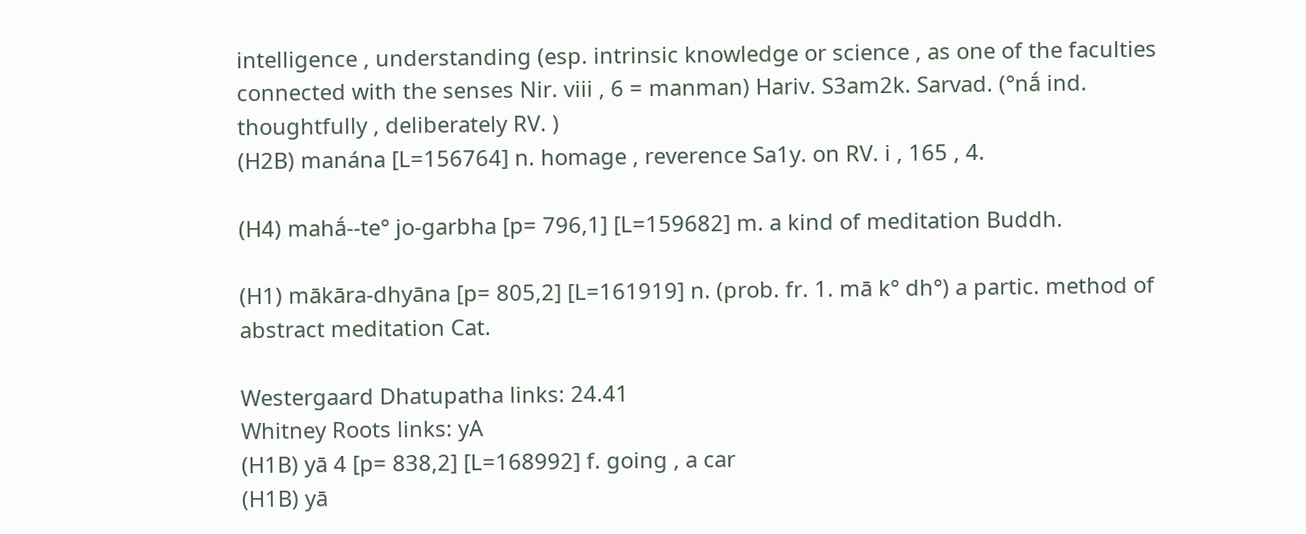intelligence , understanding (esp. intrinsic knowledge or science , as one of the faculties connected with the senses Nir. viii , 6 = manman) Hariv. S3am2k. Sarvad. (°nā́ ind. thoughtfully , deliberately RV. )
(H2B) manána [L=156764] n. homage , reverence Sa1y. on RV. i , 165 , 4.

(H4) mahā́--te° jo-garbha [p= 796,1] [L=159682] m. a kind of meditation Buddh.

(H1) mākāra-dhyāna [p= 805,2] [L=161919] n. (prob. fr. 1. mā k° dh°) a partic. method of abstract meditation Cat.

Westergaard Dhatupatha links: 24.41
Whitney Roots links: yA
(H1B) yā 4 [p= 838,2] [L=168992] f. going , a car
(H1B) yā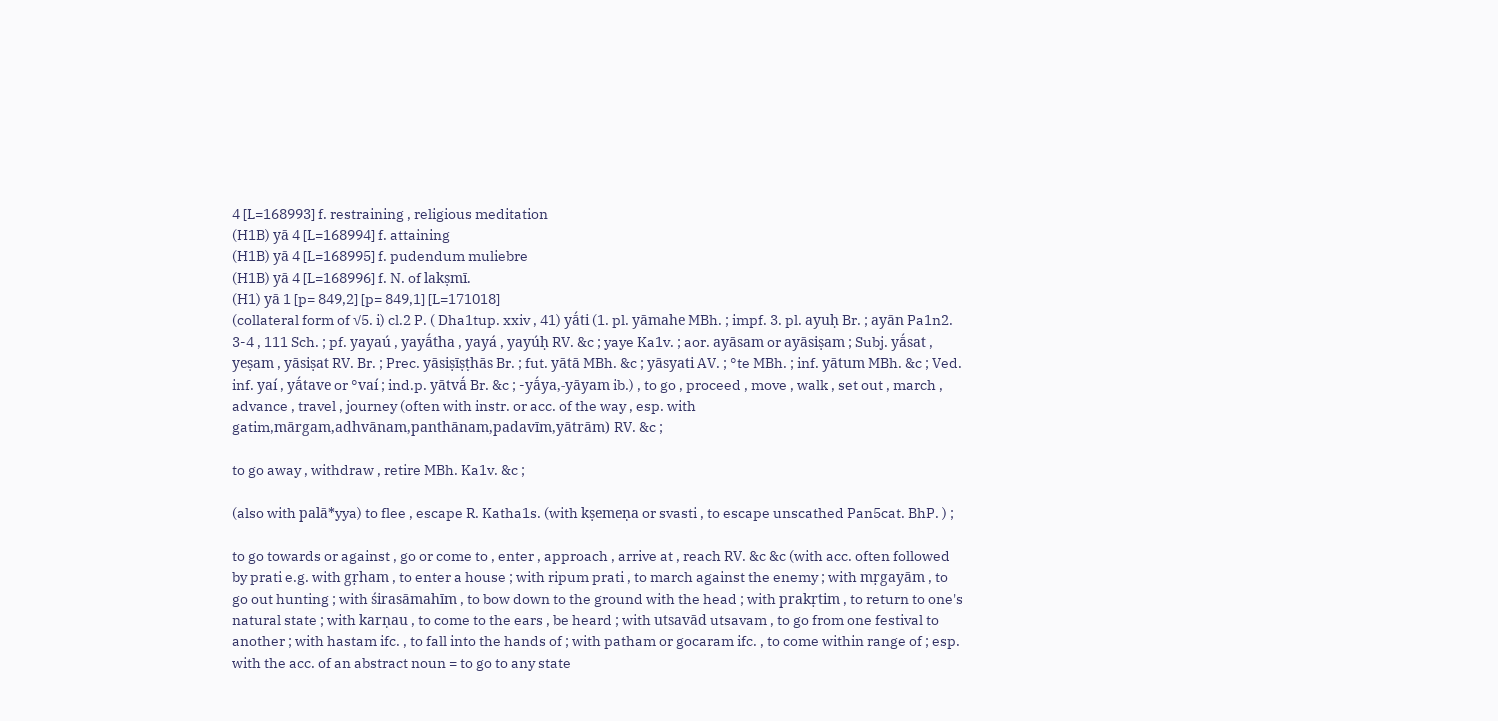4 [L=168993] f. restraining , religious meditation
(H1B) yā 4 [L=168994] f. attaining
(H1B) yā 4 [L=168995] f. pudendum muliebre
(H1B) yā 4 [L=168996] f. N. of lakṣmī.
(H1) yā 1 [p= 849,2] [p= 849,1] [L=171018]
(collateral form of √5. i) cl.2 P. ( Dha1tup. xxiv , 41) yā́ti (1. pl. yāmahe MBh. ; impf. 3. pl. ayuḥ Br. ; ayān Pa1n2. 3-4 , 111 Sch. ; pf. yayaú , yayā́tha , yayá , yayúḥ RV. &c ; yaye Ka1v. ; aor. ayāsam or ayāsiṣam ; Subj. yā́sat , yeṣam , yāsiṣat RV. Br. ; Prec. yāsiṣīṣṭhās Br. ; fut. yātā MBh. &c ; yāsyati AV. ; °te MBh. ; inf. yātum MBh. &c ; Ved. inf. yaí , yā́tave or °vaí ; ind.p. yātvā́ Br. &c ; -yā́ya,-yāyam ib.) , to go , proceed , move , walk , set out , march , advance , travel , journey (often with instr. or acc. of the way , esp. with gatim,mārgam,adhvānam,panthānam,padavīm,yātrām) RV. &c ;

to go away , withdraw , retire MBh. Ka1v. &c ;

(also with palā*yya) to flee , escape R. Katha1s. (with kṣemeṇa or svasti , to escape unscathed Pan5cat. BhP. ) ;

to go towards or against , go or come to , enter , approach , arrive at , reach RV. &c &c (with acc. often followed by prati e.g. with gṛham , to enter a house ; with ripum prati , to march against the enemy ; with mṛgayām , to go out hunting ; with śirasāmahīm , to bow down to the ground with the head ; with prakṛtim , to return to one's natural state ; with karṇau , to come to the ears , be heard ; with utsavād utsavam , to go from one festival to another ; with hastam ifc. , to fall into the hands of ; with patham or gocaram ifc. , to come within range of ; esp. with the acc. of an abstract noun = to go to any state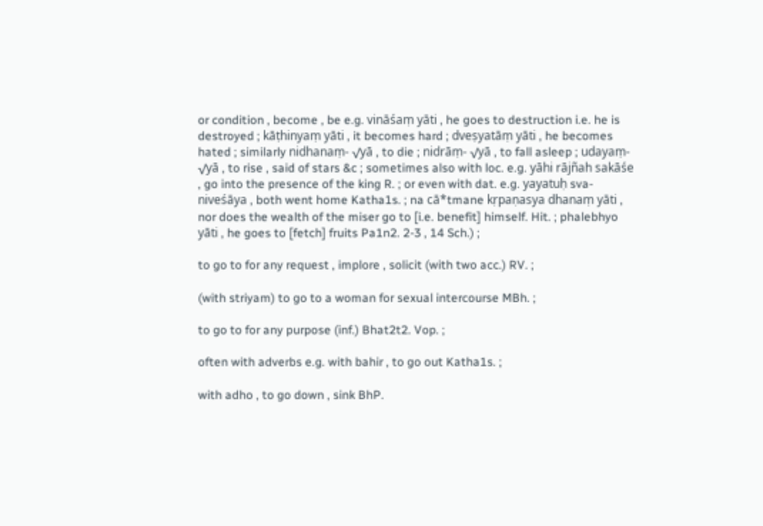or condition , become , be e.g. vināśaṃ yāti , he goes to destruction i.e. he is destroyed ; kāṭhinyaṃ yāti , it becomes hard ; dveṣyatāṃ yāti , he becomes hated ; similarly nidhanaṃ- √yā , to die ; nidrāṃ- √yā , to fall asleep ; udayaṃ- √yā , to rise , said of stars &c ; sometimes also with loc. e.g. yāhi rājñah sakāśe , go into the presence of the king R. ; or even with dat. e.g. yayatuḥ sva-niveśāya , both went home Katha1s. ; na cā*tmane kṛpaṇasya dhanaṃ yāti , nor does the wealth of the miser go to [i.e. benefit] himself. Hit. ; phalebhyo yāti , he goes to [fetch] fruits Pa1n2. 2-3 , 14 Sch.) ;

to go to for any request , implore , solicit (with two acc.) RV. ;

(with striyam) to go to a woman for sexual intercourse MBh. ;

to go to for any purpose (inf.) Bhat2t2. Vop. ;

often with adverbs e.g. with bahir , to go out Katha1s. ;

with adho , to go down , sink BhP.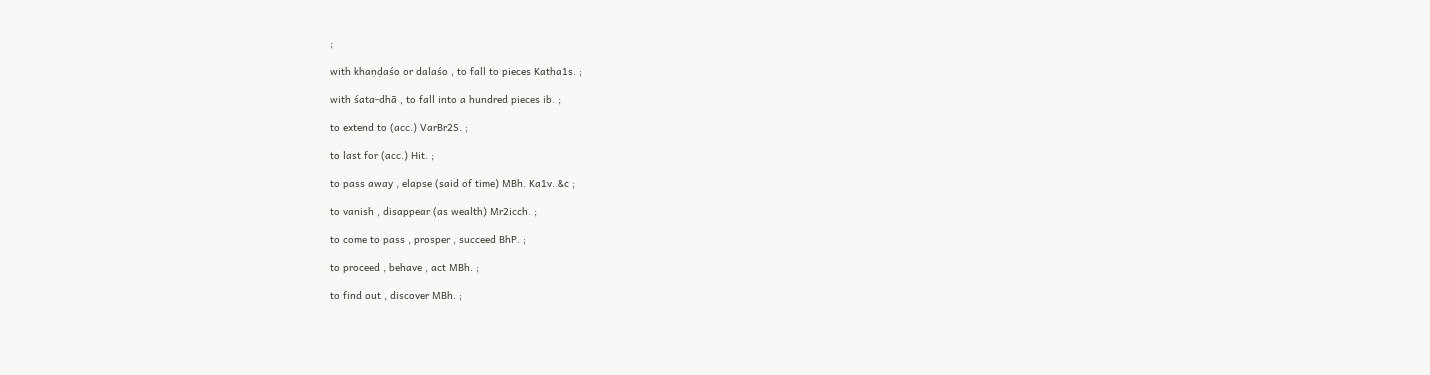;

with khaṇḍaśo or dalaśo , to fall to pieces Katha1s. ;

with śata-dhā , to fall into a hundred pieces ib. ;

to extend to (acc.) VarBr2S. ;

to last for (acc.) Hit. ;

to pass away , elapse (said of time) MBh. Ka1v. &c ;

to vanish , disappear (as wealth) Mr2icch. ;

to come to pass , prosper , succeed BhP. ;

to proceed , behave , act MBh. ;

to find out , discover MBh. ;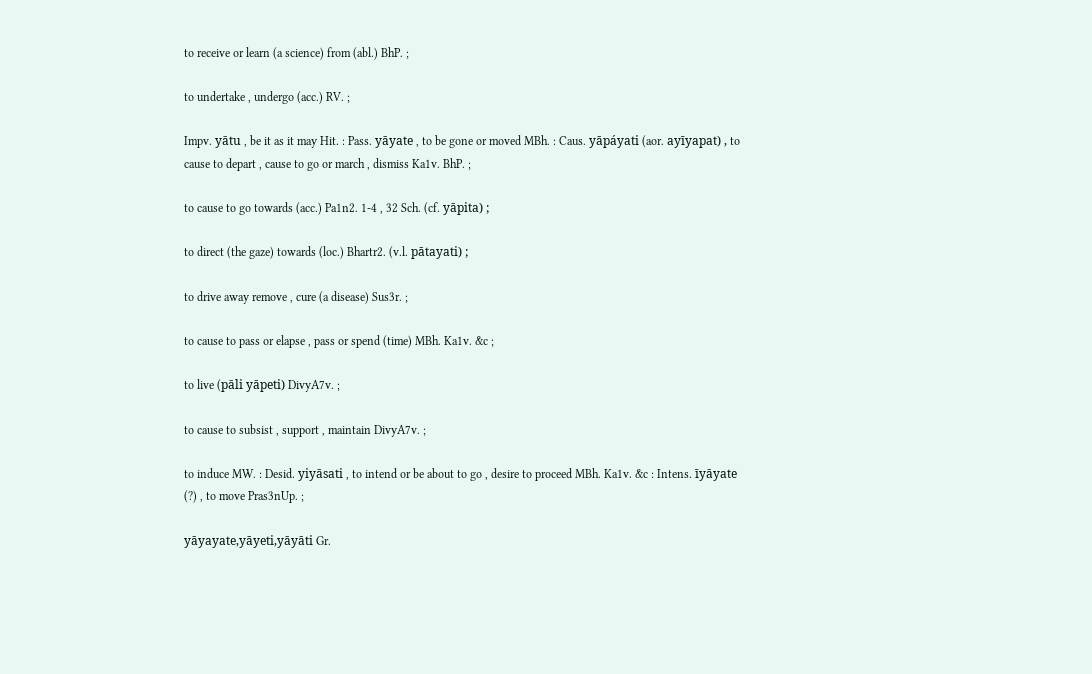to receive or learn (a science) from (abl.) BhP. ;

to undertake , undergo (acc.) RV. ;

Impv. yātu , be it as it may Hit. : Pass. yāyate , to be gone or moved MBh. : Caus. yāpáyati (aor. ayīyapat) , to cause to depart , cause to go or march , dismiss Ka1v. BhP. ;

to cause to go towards (acc.) Pa1n2. 1-4 , 32 Sch. (cf. yāpita) ;

to direct (the gaze) towards (loc.) Bhartr2. (v.l. pātayati) ;

to drive away remove , cure (a disease) Sus3r. ;

to cause to pass or elapse , pass or spend (time) MBh. Ka1v. &c ;

to live (pāli yāpeti) DivyA7v. ;

to cause to subsist , support , maintain DivyA7v. ;

to induce MW. : Desid. yiyāsati , to intend or be about to go , desire to proceed MBh. Ka1v. &c : Intens. īyāyate (?) , to move Pras3nUp. ;

yāyayate,yāyeti,yāyāti Gr.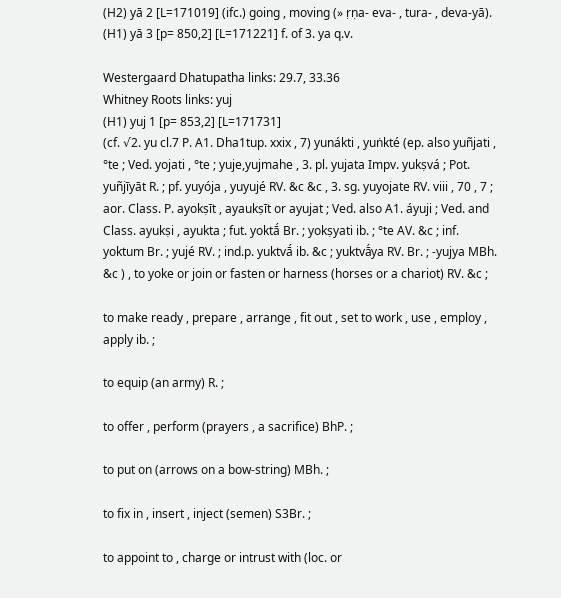(H2) yā 2 [L=171019] (ifc.) going , moving (» ṛṇa- eva- , tura- , deva-yā).
(H1) yā 3 [p= 850,2] [L=171221] f. of 3. ya q.v.

Westergaard Dhatupatha links: 29.7, 33.36
Whitney Roots links: yuj
(H1) yuj 1 [p= 853,2] [L=171731]
(cf. √2. yu cl.7 P. A1. Dha1tup. xxix , 7) yunákti , yuṅkté (ep. also yuñjati , °te ; Ved. yojati , °te ; yuje,yujmahe , 3. pl. yujata Impv. yukṣvá ; Pot. yuñjīyāt R. ; pf. yuyója , yuyujé RV. &c &c , 3. sg. yuyojate RV. viii , 70 , 7 ; aor. Class. P. ayokṣīt , ayaukṣīt or ayujat ; Ved. also A1. áyuji ; Ved. and Class. ayukṣi , ayukta ; fut. yoktā́ Br. ; yokṣyati ib. ; °te AV. &c ; inf. yoktum Br. ; yujé RV. ; ind.p. yuktvā́ ib. &c ; yuktvā́ya RV. Br. ; -yujya MBh. &c ) , to yoke or join or fasten or harness (horses or a chariot) RV. &c ;

to make ready , prepare , arrange , fit out , set to work , use , employ , apply ib. ;

to equip (an army) R. ;

to offer , perform (prayers , a sacrifice) BhP. ;

to put on (arrows on a bow-string) MBh. ;

to fix in , insert , inject (semen) S3Br. ;

to appoint to , charge or intrust with (loc. or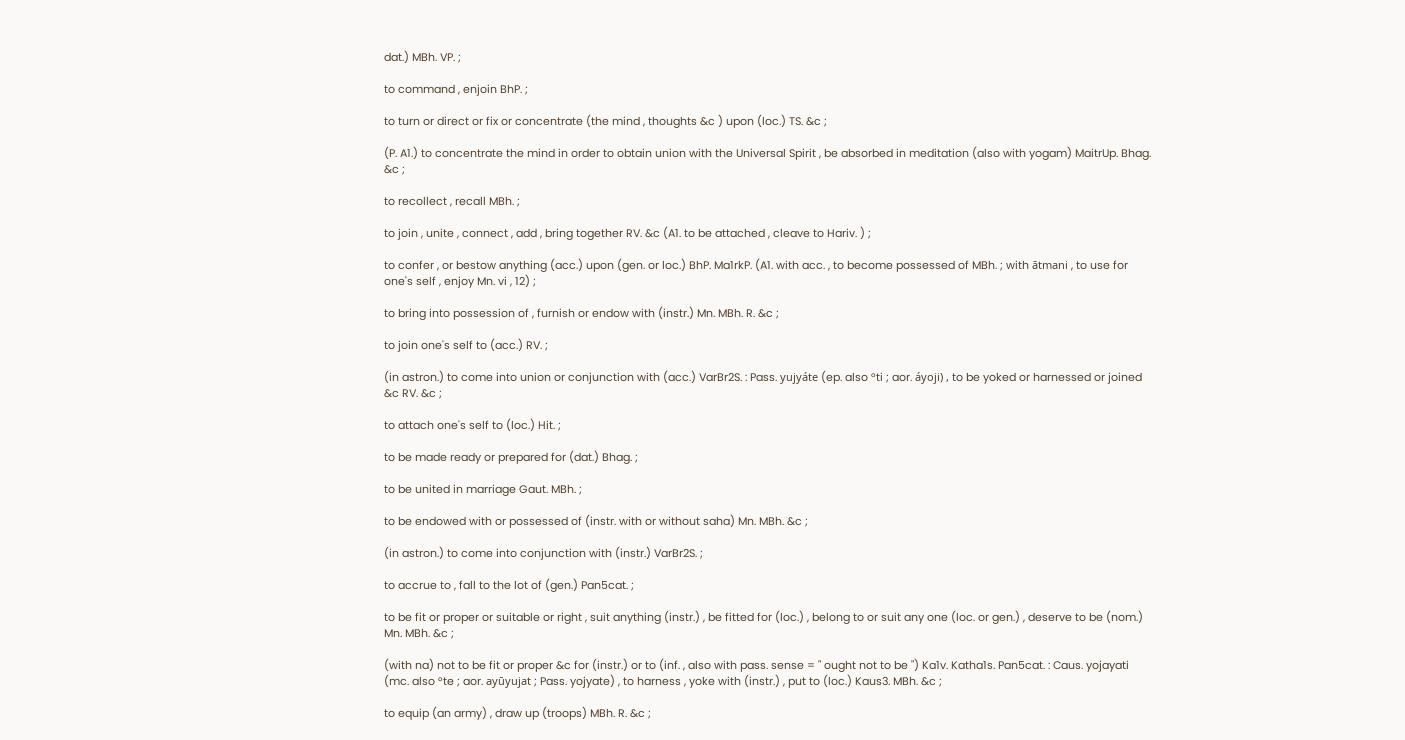dat.) MBh. VP. ;

to command , enjoin BhP. ;

to turn or direct or fix or concentrate (the mind , thoughts &c ) upon (loc.) TS. &c ;

(P. A1.) to concentrate the mind in order to obtain union with the Universal Spirit , be absorbed in meditation (also with yogam) MaitrUp. Bhag. &c ;

to recollect , recall MBh. ;

to join , unite , connect , add , bring together RV. &c (A1. to be attached , cleave to Hariv. ) ;

to confer , or bestow anything (acc.) upon (gen. or loc.) BhP. Ma1rkP. (A1. with acc. , to become possessed of MBh. ; with ātmani , to use for one's self , enjoy Mn. vi , 12) ;

to bring into possession of , furnish or endow with (instr.) Mn. MBh. R. &c ;

to join one's self to (acc.) RV. ;

(in astron.) to come into union or conjunction with (acc.) VarBr2S. : Pass. yujyáte (ep. also °ti ; aor. áyoji) , to be yoked or harnessed or joined &c RV. &c ;

to attach one's self to (loc.) Hit. ;

to be made ready or prepared for (dat.) Bhag. ;

to be united in marriage Gaut. MBh. ;

to be endowed with or possessed of (instr. with or without saha) Mn. MBh. &c ;

(in astron.) to come into conjunction with (instr.) VarBr2S. ;

to accrue to , fall to the lot of (gen.) Pan5cat. ;

to be fit or proper or suitable or right , suit anything (instr.) , be fitted for (loc.) , belong to or suit any one (loc. or gen.) , deserve to be (nom.) Mn. MBh. &c ;

(with na) not to be fit or proper &c for (instr.) or to (inf. , also with pass. sense = " ought not to be ") Ka1v. Katha1s. Pan5cat. : Caus. yojayati (mc. also °te ; aor. ayūyujat ; Pass. yojyate) , to harness , yoke with (instr.) , put to (loc.) Kaus3. MBh. &c ;

to equip (an army) , draw up (troops) MBh. R. &c ;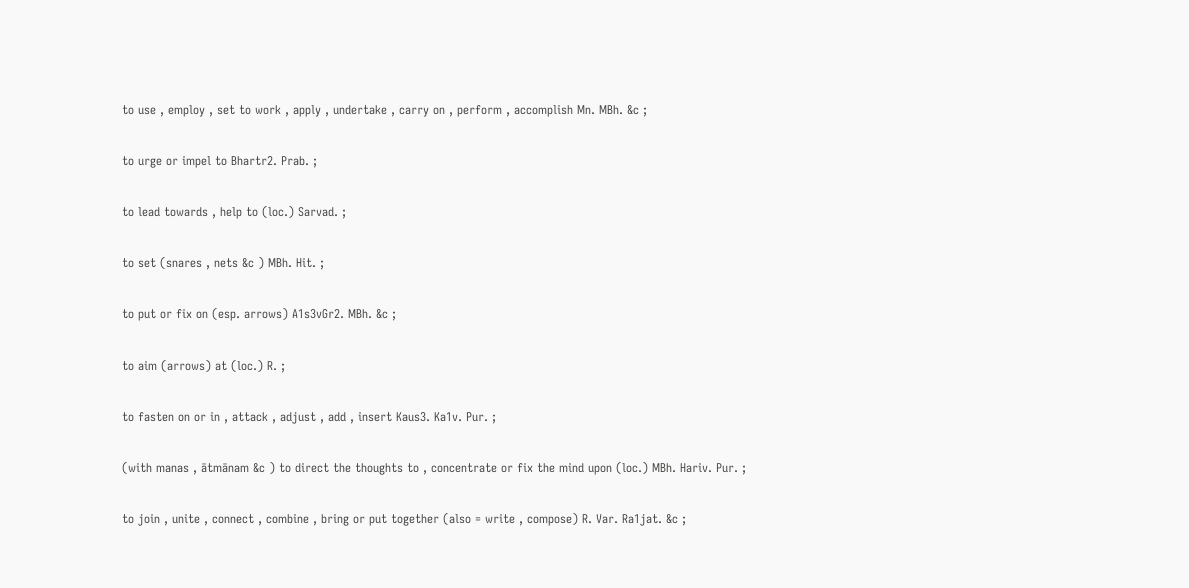to use , employ , set to work , apply , undertake , carry on , perform , accomplish Mn. MBh. &c ;

to urge or impel to Bhartr2. Prab. ;

to lead towards , help to (loc.) Sarvad. ;

to set (snares , nets &c ) MBh. Hit. ;

to put or fix on (esp. arrows) A1s3vGr2. MBh. &c ;

to aim (arrows) at (loc.) R. ;

to fasten on or in , attack , adjust , add , insert Kaus3. Ka1v. Pur. ;

(with manas , ātmānam &c ) to direct the thoughts to , concentrate or fix the mind upon (loc.) MBh. Hariv. Pur. ;

to join , unite , connect , combine , bring or put together (also = write , compose) R. Var. Ra1jat. &c ;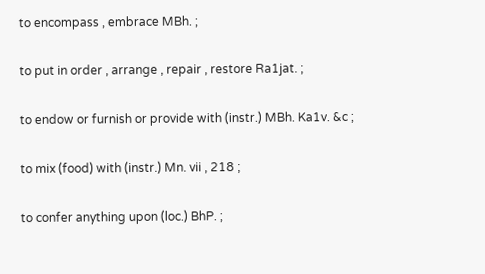to encompass , embrace MBh. ;

to put in order , arrange , repair , restore Ra1jat. ;

to endow or furnish or provide with (instr.) MBh. Ka1v. &c ;

to mix (food) with (instr.) Mn. vii , 218 ;

to confer anything upon (loc.) BhP. ;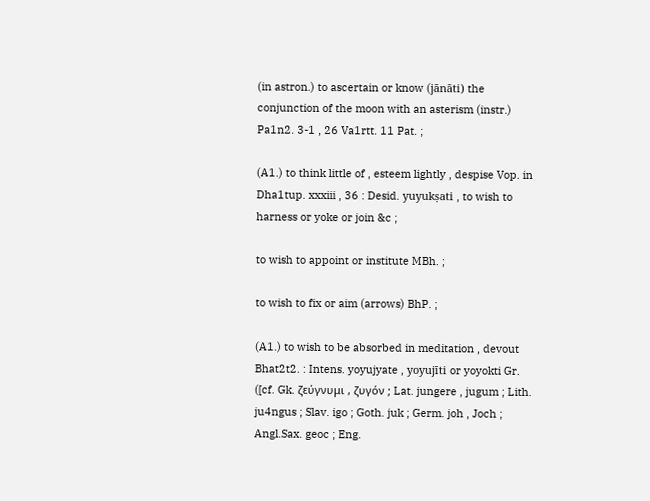(in astron.) to ascertain or know (jānāti) the conjunction of the moon with an asterism (instr.) Pa1n2. 3-1 , 26 Va1rtt. 11 Pat. ;

(A1.) to think little of , esteem lightly , despise Vop. in Dha1tup. xxxiii , 36 : Desid. yuyukṣati , to wish to harness or yoke or join &c ;

to wish to appoint or institute MBh. ;

to wish to fix or aim (arrows) BhP. ;

(A1.) to wish to be absorbed in meditation , devout Bhat2t2. : Intens. yoyujyate , yoyujīti or yoyokti Gr. ([cf. Gk. ζεύγνυμι , ζυγόν ; Lat. jungere , jugum ; Lith. ju4ngus ; Slav. igo ; Goth. juk ; Germ. joh , Joch ; Angl.Sax. geoc ; Eng.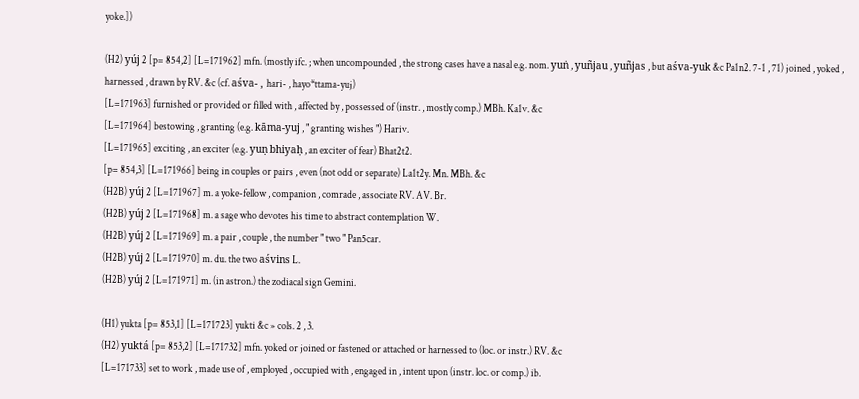yoke.])

(H2) yúj 2 [p= 854,2] [L=171962] mfn. (mostly ifc. ; when uncompounded , the strong cases have a nasal e.g. nom. yuṅ , yuñjau , yuñjas , but aśva-yuk &c Pa1n2. 7-1 , 71) joined , yoked , harnessed , drawn by RV. &c (cf. aśva- , hari- , hayo*ttama-yuj)
[L=171963] furnished or provided or filled with , affected by , possessed of (instr. , mostly comp.) MBh. Ka1v. &c
[L=171964] bestowing , granting (e.g. kāma-yuj , " granting wishes ") Hariv.
[L=171965] exciting , an exciter (e.g. yuṇ bhiyaḥ , an exciter of fear) Bhat2t2.
[p= 854,3] [L=171966] being in couples or pairs , even (not odd or separate) La1t2y. Mn. MBh. &c
(H2B) yúj 2 [L=171967] m. a yoke-fellow , companion , comrade , associate RV. AV. Br.
(H2B) yúj 2 [L=171968] m. a sage who devotes his time to abstract contemplation W.
(H2B) yúj 2 [L=171969] m. a pair , couple , the number " two " Pan5car.
(H2B) yúj 2 [L=171970] m. du. the two aśvins L.
(H2B) yúj 2 [L=171971] m. (in astron.) the zodiacal sign Gemini.

(H1) yukta [p= 853,1] [L=171723] yukti &c » cols. 2 , 3.
(H2) yuktá [p= 853,2] [L=171732] mfn. yoked or joined or fastened or attached or harnessed to (loc. or instr.) RV. &c
[L=171733] set to work , made use of , employed , occupied with , engaged in , intent upon (instr. loc. or comp.) ib.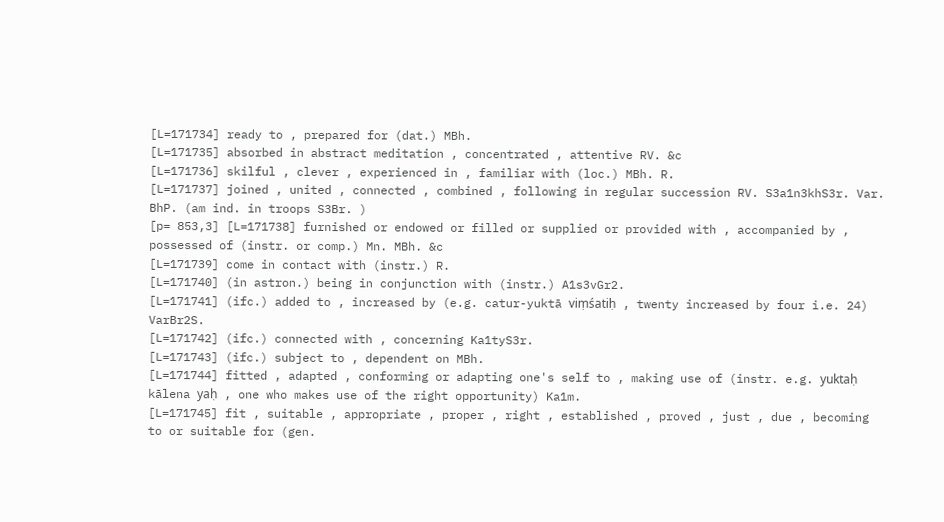[L=171734] ready to , prepared for (dat.) MBh.
[L=171735] absorbed in abstract meditation , concentrated , attentive RV. &c
[L=171736] skilful , clever , experienced in , familiar with (loc.) MBh. R.
[L=171737] joined , united , connected , combined , following in regular succession RV. S3a1n3khS3r. Var. BhP. (am ind. in troops S3Br. )
[p= 853,3] [L=171738] furnished or endowed or filled or supplied or provided with , accompanied by , possessed of (instr. or comp.) Mn. MBh. &c
[L=171739] come in contact with (instr.) R.
[L=171740] (in astron.) being in conjunction with (instr.) A1s3vGr2.
[L=171741] (ifc.) added to , increased by (e.g. catur-yuktā viṃśatiḥ , twenty increased by four i.e. 24) VarBr2S.
[L=171742] (ifc.) connected with , concerning Ka1tyS3r.
[L=171743] (ifc.) subject to , dependent on MBh.
[L=171744] fitted , adapted , conforming or adapting one's self to , making use of (instr. e.g. yuktaḥ kālena yaḥ , one who makes use of the right opportunity) Ka1m.
[L=171745] fit , suitable , appropriate , proper , right , established , proved , just , due , becoming to or suitable for (gen.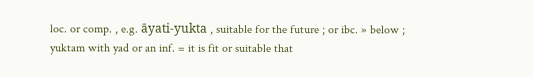loc. or comp. , e.g. āyati-yukta , suitable for the future ; or ibc. » below ; yuktam with yad or an inf. = it is fit or suitable that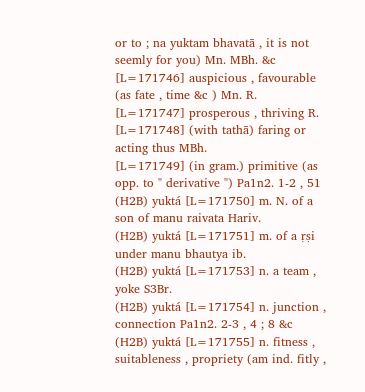or to ; na yuktam bhavatā , it is not seemly for you) Mn. MBh. &c
[L=171746] auspicious , favourable (as fate , time &c ) Mn. R.
[L=171747] prosperous , thriving R.
[L=171748] (with tathā) faring or acting thus MBh.
[L=171749] (in gram.) primitive (as opp. to " derivative ") Pa1n2. 1-2 , 51
(H2B) yuktá [L=171750] m. N. of a son of manu raivata Hariv.
(H2B) yuktá [L=171751] m. of a ṛṣi under manu bhautya ib.
(H2B) yuktá [L=171753] n. a team , yoke S3Br.
(H2B) yuktá [L=171754] n. junction , connection Pa1n2. 2-3 , 4 ; 8 &c
(H2B) yuktá [L=171755] n. fitness , suitableness , propriety (am ind. fitly ,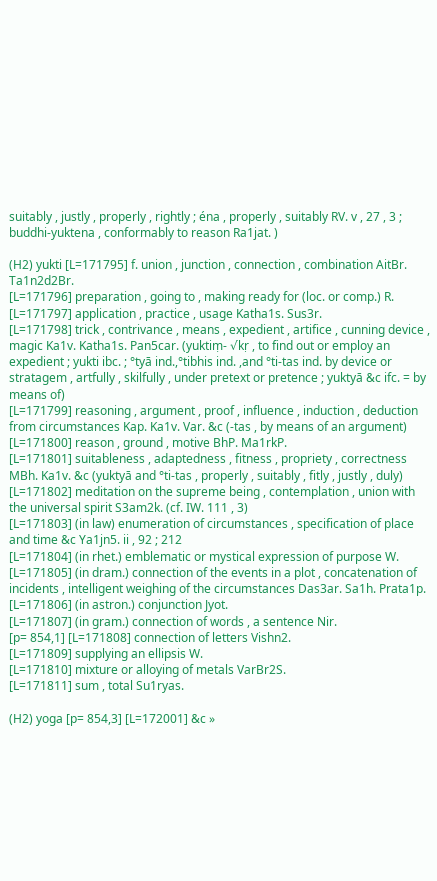suitably , justly , properly , rightly ; éna , properly , suitably RV. v , 27 , 3 ; buddhi-yuktena , conformably to reason Ra1jat. )

(H2) yukti [L=171795] f. union , junction , connection , combination AitBr. Ta1n2d2Br.
[L=171796] preparation , going to , making ready for (loc. or comp.) R.
[L=171797] application , practice , usage Katha1s. Sus3r.
[L=171798] trick , contrivance , means , expedient , artifice , cunning device , magic Ka1v. Katha1s. Pan5car. (yuktiṃ- √kṛ , to find out or employ an expedient ; yukti ibc. ; °tyā ind.,°tibhis ind. ,and °ti-tas ind. by device or stratagem , artfully , skilfully , under pretext or pretence ; yuktyā &c ifc. = by means of)
[L=171799] reasoning , argument , proof , influence , induction , deduction from circumstances Kap. Ka1v. Var. &c (-tas , by means of an argument)
[L=171800] reason , ground , motive BhP. Ma1rkP.
[L=171801] suitableness , adaptedness , fitness , propriety , correctness MBh. Ka1v. &c (yuktyā and °ti-tas , properly , suitably , fitly , justly , duly)
[L=171802] meditation on the supreme being , contemplation , union with the universal spirit S3am2k. (cf. IW. 111 , 3)
[L=171803] (in law) enumeration of circumstances , specification of place and time &c Ya1jn5. ii , 92 ; 212
[L=171804] (in rhet.) emblematic or mystical expression of purpose W.
[L=171805] (in dram.) connection of the events in a plot , concatenation of incidents , intelligent weighing of the circumstances Das3ar. Sa1h. Prata1p.
[L=171806] (in astron.) conjunction Jyot.
[L=171807] (in gram.) connection of words , a sentence Nir.
[p= 854,1] [L=171808] connection of letters Vishn2.
[L=171809] supplying an ellipsis W.
[L=171810] mixture or alloying of metals VarBr2S.
[L=171811] sum , total Su1ryas.

(H2) yoga [p= 854,3] [L=172001] &c »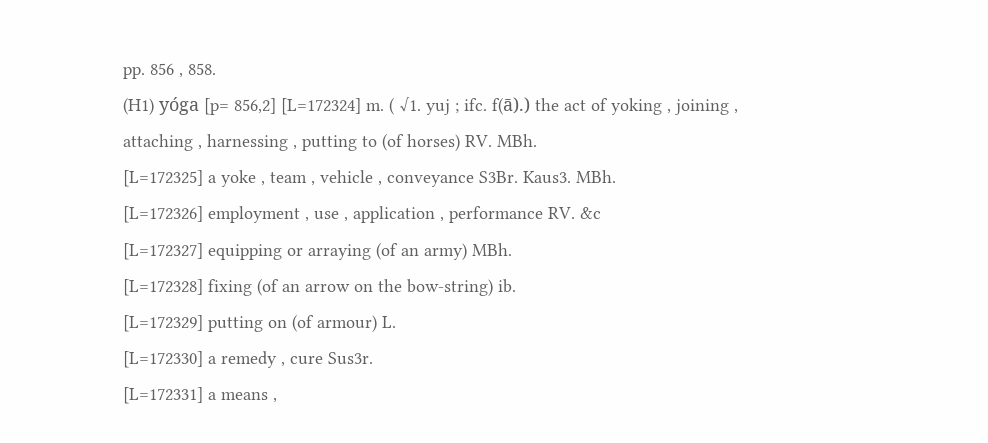pp. 856 , 858.
(H1) yóga [p= 856,2] [L=172324] m. ( √1. yuj ; ifc. f(ā).) the act of yoking , joining , attaching , harnessing , putting to (of horses) RV. MBh.
[L=172325] a yoke , team , vehicle , conveyance S3Br. Kaus3. MBh.
[L=172326] employment , use , application , performance RV. &c
[L=172327] equipping or arraying (of an army) MBh.
[L=172328] fixing (of an arrow on the bow-string) ib.
[L=172329] putting on (of armour) L.
[L=172330] a remedy , cure Sus3r.
[L=172331] a means ,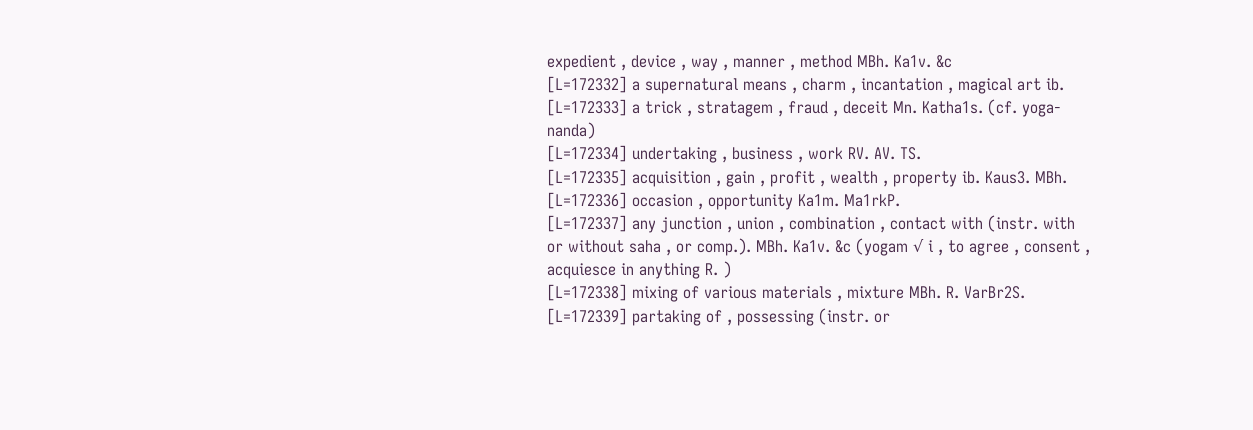expedient , device , way , manner , method MBh. Ka1v. &c
[L=172332] a supernatural means , charm , incantation , magical art ib.
[L=172333] a trick , stratagem , fraud , deceit Mn. Katha1s. (cf. yoga-nanda)
[L=172334] undertaking , business , work RV. AV. TS.
[L=172335] acquisition , gain , profit , wealth , property ib. Kaus3. MBh.
[L=172336] occasion , opportunity Ka1m. Ma1rkP.
[L=172337] any junction , union , combination , contact with (instr. with or without saha , or comp.). MBh. Ka1v. &c (yogam √ i , to agree , consent , acquiesce in anything R. )
[L=172338] mixing of various materials , mixture MBh. R. VarBr2S.
[L=172339] partaking of , possessing (instr. or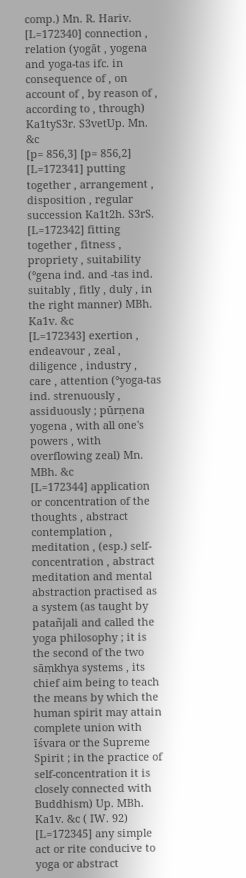comp.) Mn. R. Hariv.
[L=172340] connection , relation (yogāt , yogena and yoga-tas ifc. in consequence of , on account of , by reason of , according to , through) Ka1tyS3r. S3vetUp. Mn. &c
[p= 856,3] [p= 856,2] [L=172341] putting together , arrangement , disposition , regular succession Ka1t2h. S3rS.
[L=172342] fitting together , fitness , propriety , suitability (°gena ind. and -tas ind. suitably , fitly , duly , in the right manner) MBh. Ka1v. &c
[L=172343] exertion , endeavour , zeal , diligence , industry , care , attention (°yoga-tas ind. strenuously , assiduously ; pūrṇena yogena , with all one's powers , with overflowing zeal) Mn. MBh. &c
[L=172344] application or concentration of the thoughts , abstract contemplation , meditation , (esp.) self-concentration , abstract meditation and mental abstraction practised as a system (as taught by patañjali and called the yoga philosophy ; it is the second of the two sāṃkhya systems , its chief aim being to teach the means by which the human spirit may attain complete union with īśvara or the Supreme Spirit ; in the practice of self-concentration it is closely connected with Buddhism) Up. MBh. Ka1v. &c ( IW. 92)
[L=172345] any simple act or rite conducive to yoga or abstract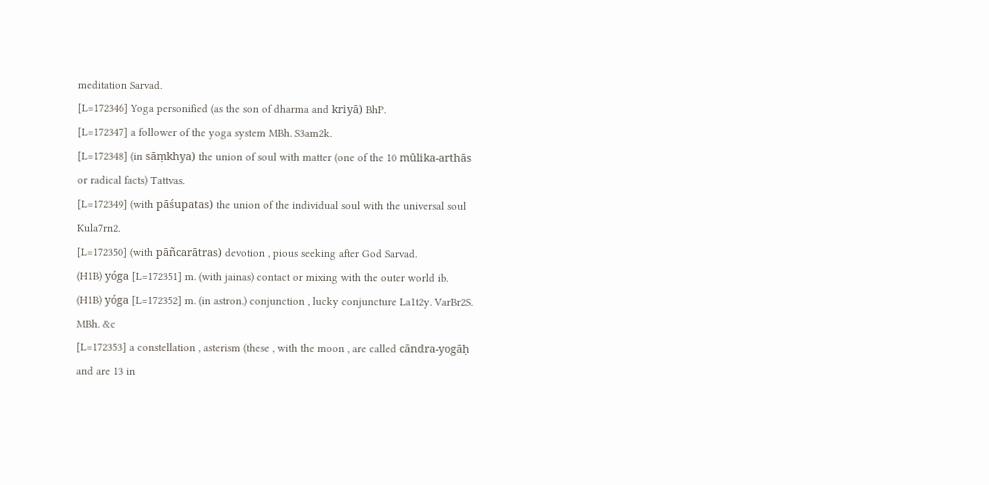meditation Sarvad.
[L=172346] Yoga personified (as the son of dharma and kriyā) BhP.
[L=172347] a follower of the yoga system MBh. S3am2k.
[L=172348] (in sāṃkhya) the union of soul with matter (one of the 10 mūlika-arthās or radical facts) Tattvas.
[L=172349] (with pāśupatas) the union of the individual soul with the universal soul Kula7rn2.
[L=172350] (with pāñcarātras) devotion , pious seeking after God Sarvad.
(H1B) yóga [L=172351] m. (with jainas) contact or mixing with the outer world ib.
(H1B) yóga [L=172352] m. (in astron.) conjunction , lucky conjuncture La1t2y. VarBr2S. MBh. &c
[L=172353] a constellation , asterism (these , with the moon , are called cāndra-yogāḥ and are 13 in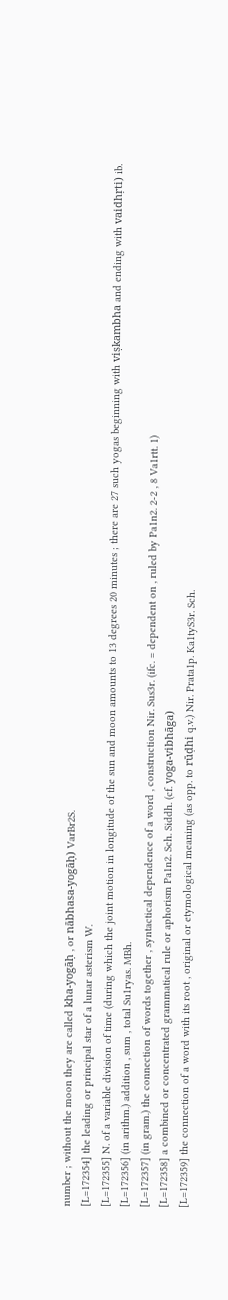number ; without the moon they are called kha-yogāḥ , or nābhasa-yogāḥ) VarBr2S.
[L=172354] the leading or principal star of a lunar asterism W.
[L=172355] N. of a variable division of time (during which the joint motion in longitude of the sun and moon amounts to 13 degrees 20 minutes ; there are 27 such yogas beginning with viṣkambha and ending with vaidhṛti) ib.
[L=172356] (in arithm.) addition , sum , total Su1ryas. MBh.
[L=172357] (in gram.) the connection of words together , syntactical dependence of a word , construction Nir. Sus3r. (ifc. = dependent on , ruled by Pa1n2. 2-2 , 8 Va1rtt. 1)
[L=172358] a combined or concentrated grammatical rule or aphorism Pa1n2. Sch. Siddh. (cf. yoga-vibhāga)
[L=172359] the connection of a word with its root , original or etymological meaning (as opp. to rūḍhi q.v.) Nir. Prata1p. Ka1tyS3r. Sch.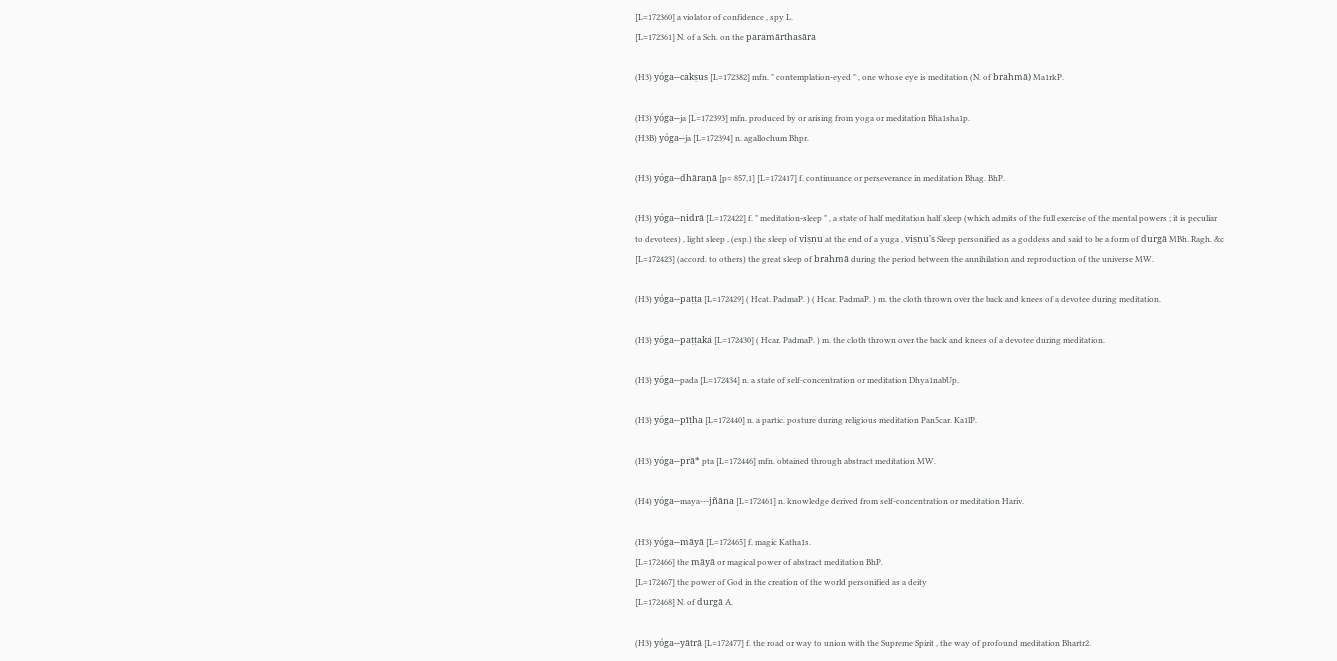[L=172360] a violator of confidence , spy L.
[L=172361] N. of a Sch. on the paramārthasāra

(H3) yóga--cakṣus [L=172382] mfn. " contemplation-eyed " , one whose eye is meditation (N. of brahmā) Ma1rkP.

(H3) yóga--ja [L=172393] mfn. produced by or arising from yoga or meditation Bha1sha1p.
(H3B) yóga--ja [L=172394] n. agallochum Bhpr.

(H3) yóga--dhāraṇā [p= 857,1] [L=172417] f. continuance or perseverance in meditation Bhag. BhP.

(H3) yóga--nidrā [L=172422] f. " meditation-sleep " , a state of half meditation half sleep (which admits of the full exercise of the mental powers ; it is peculiar to devotees) , light sleep , (esp.) the sleep of viṣṇu at the end of a yuga , viṣṇu's Sleep personified as a goddess and said to be a form of durgā MBh. Ragh. &c
[L=172423] (accord. to others) the great sleep of brahmā during the period between the annihilation and reproduction of the universe MW.

(H3) yóga--paṭṭa [L=172429] ( Hcat. PadmaP. ) ( Hcar. PadmaP. ) m. the cloth thrown over the back and knees of a devotee during meditation.

(H3) yóga--paṭṭaka [L=172430] ( Hcar. PadmaP. ) m. the cloth thrown over the back and knees of a devotee during meditation.

(H3) yóga--pada [L=172434] n. a state of self-concentration or meditation Dhya1nabUp.

(H3) yóga--pīṭha [L=172440] n. a partic. posture during religious meditation Pan5car. Ka1lP.

(H3) yóga--prā* pta [L=172446] mfn. obtained through abstract meditation MW.

(H4) yóga--maya---jñāna [L=172461] n. knowledge derived from self-concentration or meditation Hariv.

(H3) yóga--māyā [L=172465] f. magic Katha1s.
[L=172466] the māyā or magical power of abstract meditation BhP.
[L=172467] the power of God in the creation of the world personified as a deity
[L=172468] N. of durgā A.

(H3) yóga--yātrā [L=172477] f. the road or way to union with the Supreme Spirit , the way of profound meditation Bhartr2.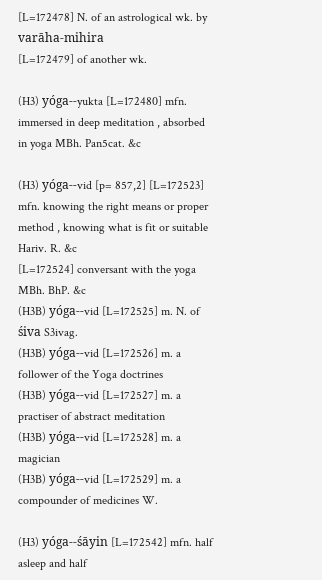[L=172478] N. of an astrological wk. by varāha-mihira
[L=172479] of another wk.

(H3) yóga--yukta [L=172480] mfn. immersed in deep meditation , absorbed in yoga MBh. Pan5cat. &c

(H3) yóga--vid [p= 857,2] [L=172523] mfn. knowing the right means or proper method , knowing what is fit or suitable Hariv. R. &c
[L=172524] conversant with the yoga MBh. BhP. &c
(H3B) yóga--vid [L=172525] m. N. of śiva S3ivag.
(H3B) yóga--vid [L=172526] m. a follower of the Yoga doctrines
(H3B) yóga--vid [L=172527] m. a practiser of abstract meditation
(H3B) yóga--vid [L=172528] m. a magician
(H3B) yóga--vid [L=172529] m. a compounder of medicines W.

(H3) yóga--śāyin [L=172542] mfn. half asleep and half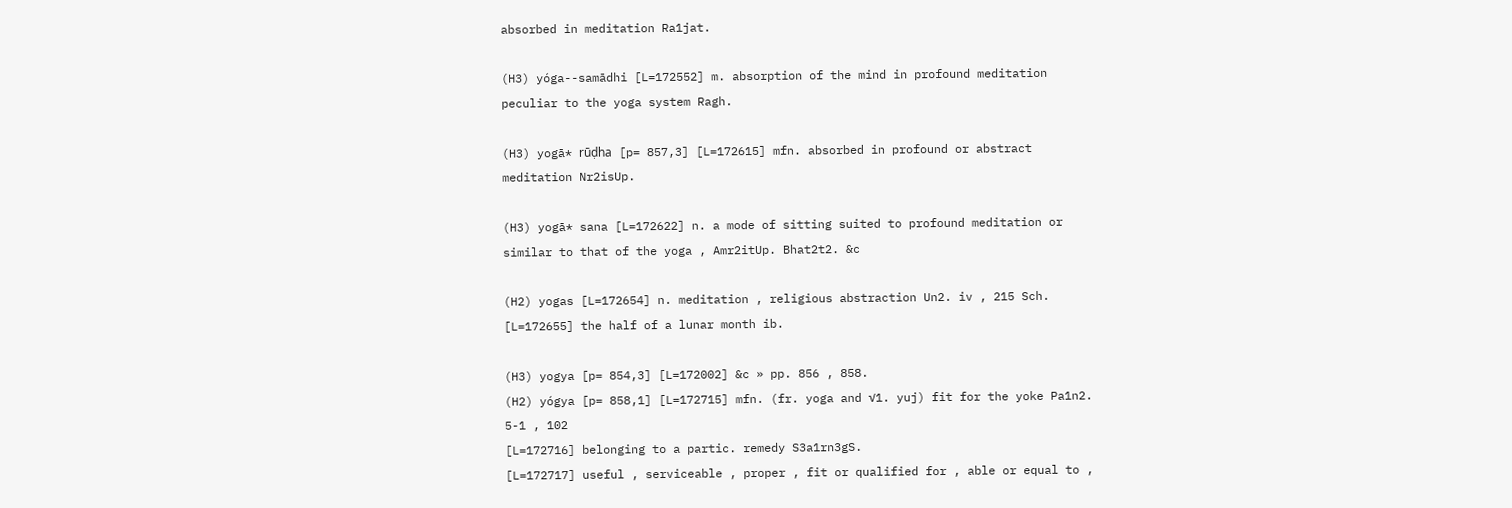absorbed in meditation Ra1jat.

(H3) yóga--samādhi [L=172552] m. absorption of the mind in profound meditation peculiar to the yoga system Ragh.

(H3) yogā* rūḍha [p= 857,3] [L=172615] mfn. absorbed in profound or abstract meditation Nr2isUp.

(H3) yogā* sana [L=172622] n. a mode of sitting suited to profound meditation or similar to that of the yoga , Amr2itUp. Bhat2t2. &c

(H2) yogas [L=172654] n. meditation , religious abstraction Un2. iv , 215 Sch.
[L=172655] the half of a lunar month ib.

(H3) yogya [p= 854,3] [L=172002] &c » pp. 856 , 858.
(H2) yógya [p= 858,1] [L=172715] mfn. (fr. yoga and √1. yuj) fit for the yoke Pa1n2. 5-1 , 102
[L=172716] belonging to a partic. remedy S3a1rn3gS.
[L=172717] useful , serviceable , proper , fit or qualified for , able or equal to ,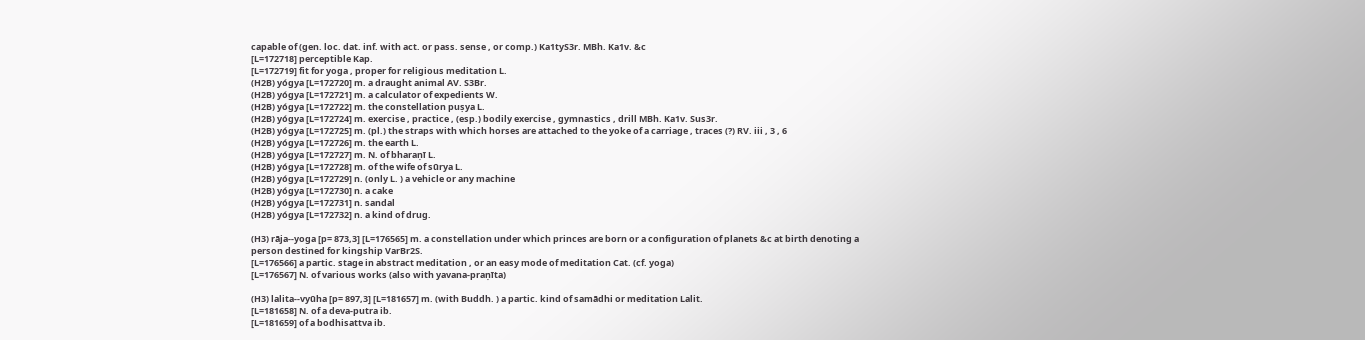capable of (gen. loc. dat. inf. with act. or pass. sense , or comp.) Ka1tyS3r. MBh. Ka1v. &c
[L=172718] perceptible Kap.
[L=172719] fit for yoga , proper for religious meditation L.
(H2B) yógya [L=172720] m. a draught animal AV. S3Br.
(H2B) yógya [L=172721] m. a calculator of expedients W.
(H2B) yógya [L=172722] m. the constellation puṣya L.
(H2B) yógya [L=172724] m. exercise , practice , (esp.) bodily exercise , gymnastics , drill MBh. Ka1v. Sus3r.
(H2B) yógya [L=172725] m. (pl.) the straps with which horses are attached to the yoke of a carriage , traces (?) RV. iii , 3 , 6
(H2B) yógya [L=172726] m. the earth L.
(H2B) yógya [L=172727] m. N. of bharaṇī L.
(H2B) yógya [L=172728] m. of the wife of sūrya L.
(H2B) yógya [L=172729] n. (only L. ) a vehicle or any machine
(H2B) yógya [L=172730] n. a cake
(H2B) yógya [L=172731] n. sandal
(H2B) yógya [L=172732] n. a kind of drug.

(H3) rāja--yoga [p= 873,3] [L=176565] m. a constellation under which princes are born or a configuration of planets &c at birth denoting a person destined for kingship VarBr2S.
[L=176566] a partic. stage in abstract meditation , or an easy mode of meditation Cat. (cf. yoga)
[L=176567] N. of various works (also with yavana-praṇīta)

(H3) lalita--vyūha [p= 897,3] [L=181657] m. (with Buddh. ) a partic. kind of samādhi or meditation Lalit.
[L=181658] N. of a deva-putra ib.
[L=181659] of a bodhisattva ib.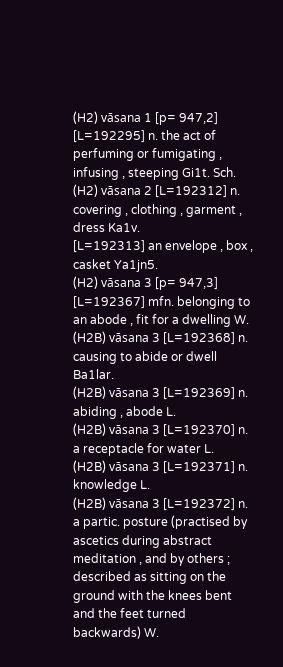(H2) vāsana 1 [p= 947,2] [L=192295] n. the act of perfuming or fumigating , infusing , steeping Gi1t. Sch.
(H2) vāsana 2 [L=192312] n. covering , clothing , garment , dress Ka1v.
[L=192313] an envelope , box , casket Ya1jn5.
(H2) vāsana 3 [p= 947,3] [L=192367] mfn. belonging to an abode , fit for a dwelling W.
(H2B) vāsana 3 [L=192368] n. causing to abide or dwell Ba1lar.
(H2B) vāsana 3 [L=192369] n. abiding , abode L.
(H2B) vāsana 3 [L=192370] n. a receptacle for water L.
(H2B) vāsana 3 [L=192371] n. knowledge L.
(H2B) vāsana 3 [L=192372] n. a partic. posture (practised by ascetics during abstract meditation , and by others ; described as sitting on the ground with the knees bent and the feet turned backwards) W.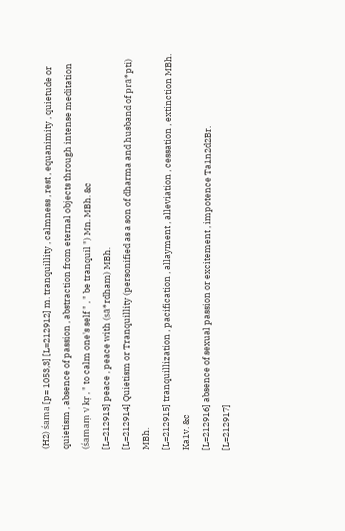(H2) śama [p= 1053,3] [L=212912] m. tranquillity , calmness , rest , equanimity , quietude or quietism , absence of passion , abstraction from eternal objects through intense meditation (śamaṃ √ kṛ , " to calm one's self " , " be tranquil ") Mn. MBh. &c
[L=212913] peace , peace with (sā*rdham) MBh.
[L=212914] Quietism or Tranquillity (personified as a son of dharma and husband of prā*pti) MBh.
[L=212915] tranquillization , pacification , allayment , alleviation , cessation , extinction MBh. Ka1v. &c
[L=212916] absence of sexual passion or excitement , impotence Ta1n2d2Br.
[L=212917]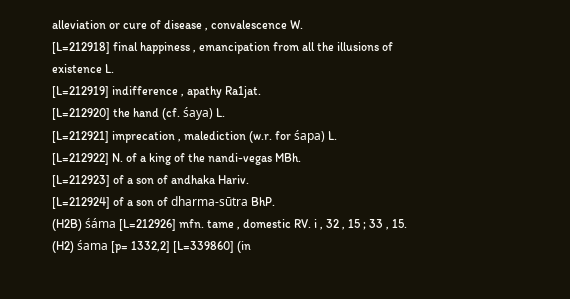alleviation or cure of disease , convalescence W.
[L=212918] final happiness , emancipation from all the illusions of existence L.
[L=212919] indifference , apathy Ra1jat.
[L=212920] the hand (cf. śaya) L.
[L=212921] imprecation , malediction (w.r. for śapa) L.
[L=212922] N. of a king of the nandi-vegas MBh.
[L=212923] of a son of andhaka Hariv.
[L=212924] of a son of dharma-sūtra BhP.
(H2B) śáma [L=212926] mfn. tame , domestic RV. i , 32 , 15 ; 33 , 15.
(H2) śama [p= 1332,2] [L=339860] (in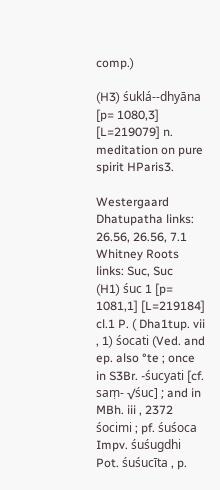comp.)

(H3) śuklá--dhyāna [p= 1080,3] [L=219079] n. meditation on pure spirit HParis3.

Westergaard Dhatupatha links: 26.56, 26.56, 7.1
Whitney Roots links: Suc, Suc
(H1) śuc 1 [p= 1081,1] [L=219184]
cl.1 P. ( Dha1tup. vii , 1) śocati (Ved. and ep. also °te ; once in S3Br. -śucyati [cf. saṃ- √śuc] ; and in MBh. iii , 2372 śocimi ; pf. śuśoca Impv. śuśugdhi Pot. śuśucīta , p.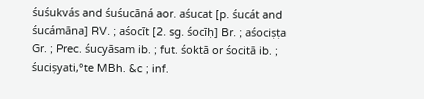śuśukvás and śuśucāná aor. aśucat [p. śucát and śucámāna] RV. ; aśocīt [2. sg. śocīḥ] Br. ; aśociṣṭa Gr. ; Prec. śucyāsam ib. ; fut. śoktā or śocitā ib. ; śuciṣyati,°te MBh. &c ; inf.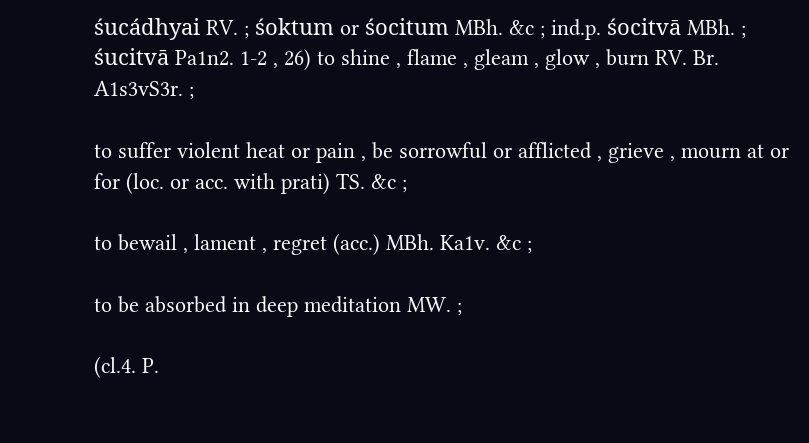śucádhyai RV. ; śoktum or śocitum MBh. &c ; ind.p. śocitvā MBh. ; śucitvā Pa1n2. 1-2 , 26) to shine , flame , gleam , glow , burn RV. Br. A1s3vS3r. ;

to suffer violent heat or pain , be sorrowful or afflicted , grieve , mourn at or for (loc. or acc. with prati) TS. &c ;

to bewail , lament , regret (acc.) MBh. Ka1v. &c ;

to be absorbed in deep meditation MW. ;

(cl.4. P.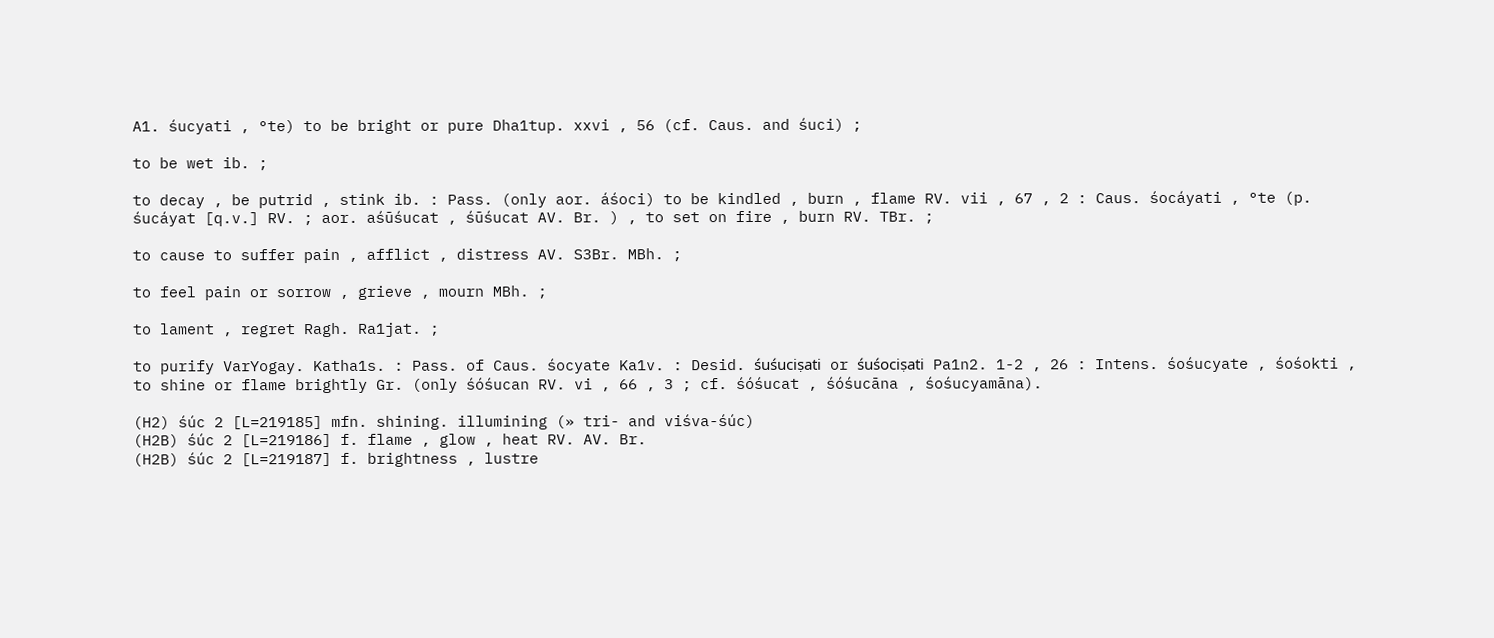A1. śucyati , °te) to be bright or pure Dha1tup. xxvi , 56 (cf. Caus. and śuci) ;

to be wet ib. ;

to decay , be putrid , stink ib. : Pass. (only aor. áśoci) to be kindled , burn , flame RV. vii , 67 , 2 : Caus. śocáyati , °te (p. śucáyat [q.v.] RV. ; aor. aśūśucat , śūśucat AV. Br. ) , to set on fire , burn RV. TBr. ;

to cause to suffer pain , afflict , distress AV. S3Br. MBh. ;

to feel pain or sorrow , grieve , mourn MBh. ;

to lament , regret Ragh. Ra1jat. ;

to purify VarYogay. Katha1s. : Pass. of Caus. śocyate Ka1v. : Desid. śuśuciṣati or śuśociṣati Pa1n2. 1-2 , 26 : Intens. śośucyate , śośokti , to shine or flame brightly Gr. (only śóśucan RV. vi , 66 , 3 ; cf. śóśucat , śóśucāna , śośucyamāna).

(H2) śúc 2 [L=219185] mfn. shining. illumining (» tri- and viśva-śúc)
(H2B) śúc 2 [L=219186] f. flame , glow , heat RV. AV. Br.
(H2B) śúc 2 [L=219187] f. brightness , lustre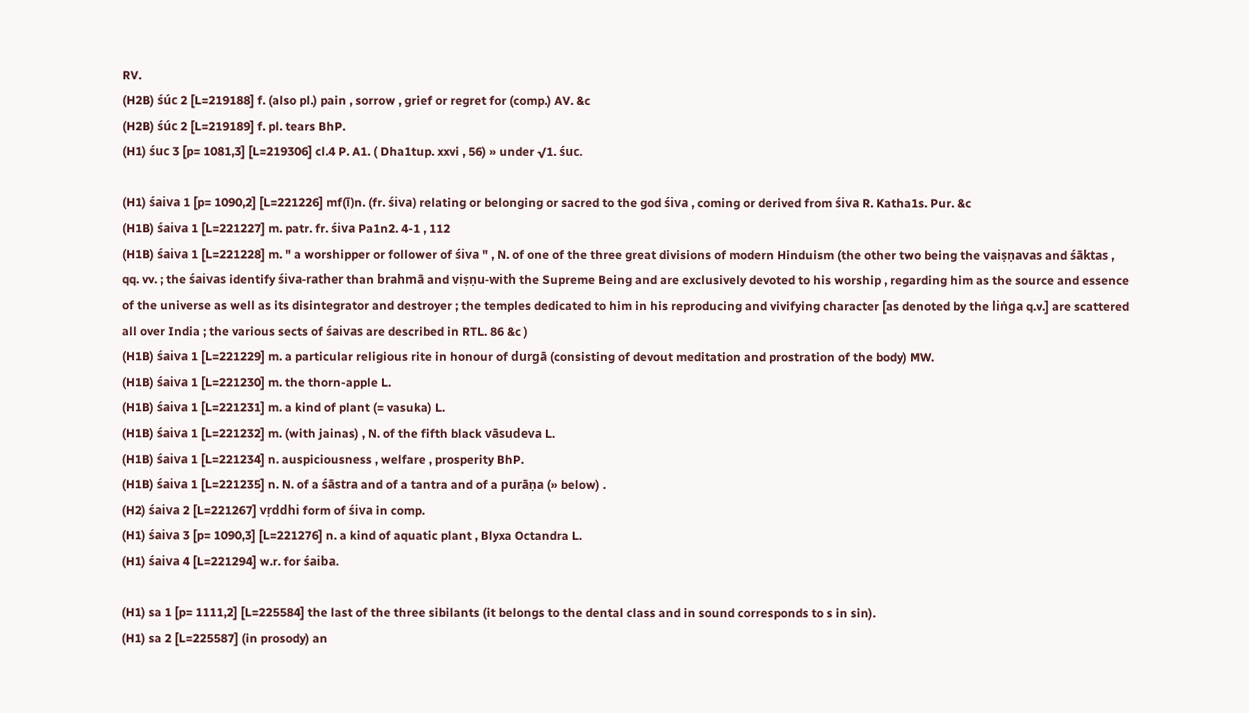RV.
(H2B) śúc 2 [L=219188] f. (also pl.) pain , sorrow , grief or regret for (comp.) AV. &c
(H2B) śúc 2 [L=219189] f. pl. tears BhP.
(H1) śuc 3 [p= 1081,3] [L=219306] cl.4 P. A1. ( Dha1tup. xxvi , 56) » under √1. śuc.

(H1) śaiva 1 [p= 1090,2] [L=221226] mf(ī)n. (fr. śiva) relating or belonging or sacred to the god śiva , coming or derived from śiva R. Katha1s. Pur. &c
(H1B) śaiva 1 [L=221227] m. patr. fr. śiva Pa1n2. 4-1 , 112
(H1B) śaiva 1 [L=221228] m. " a worshipper or follower of śiva " , N. of one of the three great divisions of modern Hinduism (the other two being the vaiṣṇavas and śāktas , qq. vv. ; the śaivas identify śiva-rather than brahmā and viṣṇu-with the Supreme Being and are exclusively devoted to his worship , regarding him as the source and essence of the universe as well as its disintegrator and destroyer ; the temples dedicated to him in his reproducing and vivifying character [as denoted by the liṅga q.v.] are scattered all over India ; the various sects of śaivas are described in RTL. 86 &c )
(H1B) śaiva 1 [L=221229] m. a particular religious rite in honour of durgā (consisting of devout meditation and prostration of the body) MW.
(H1B) śaiva 1 [L=221230] m. the thorn-apple L.
(H1B) śaiva 1 [L=221231] m. a kind of plant (= vasuka) L.
(H1B) śaiva 1 [L=221232] m. (with jainas) , N. of the fifth black vāsudeva L.
(H1B) śaiva 1 [L=221234] n. auspiciousness , welfare , prosperity BhP.
(H1B) śaiva 1 [L=221235] n. N. of a śāstra and of a tantra and of a purāṇa (» below) .
(H2) śaiva 2 [L=221267] vṛddhi form of śiva in comp.
(H1) śaiva 3 [p= 1090,3] [L=221276] n. a kind of aquatic plant , Blyxa Octandra L.
(H1) śaiva 4 [L=221294] w.r. for śaiba.

(H1) sa 1 [p= 1111,2] [L=225584] the last of the three sibilants (it belongs to the dental class and in sound corresponds to s in sin).
(H1) sa 2 [L=225587] (in prosody) an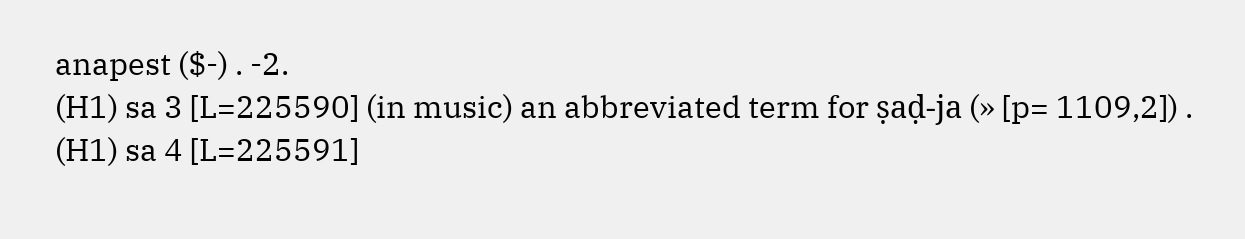anapest ($-) . -2.
(H1) sa 3 [L=225590] (in music) an abbreviated term for ṣaḍ-ja (» [p= 1109,2]) .
(H1) sa 4 [L=225591]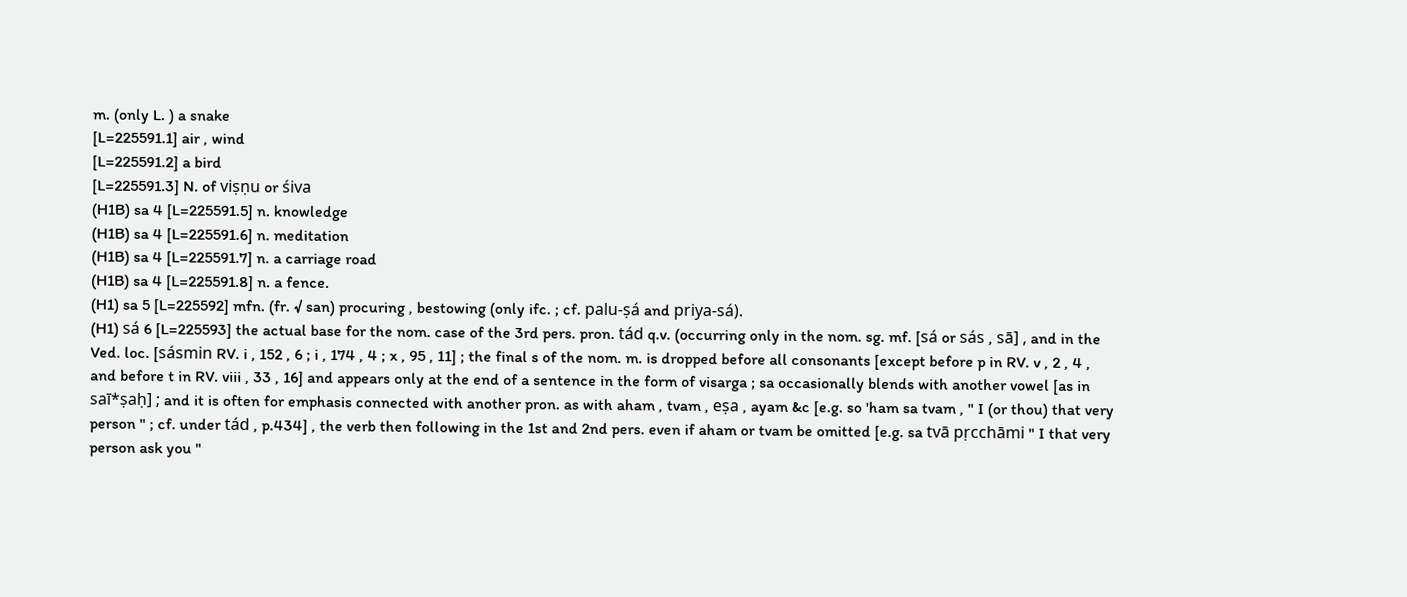m. (only L. ) a snake
[L=225591.1] air , wind
[L=225591.2] a bird
[L=225591.3] N. of viṣṇu or śiva
(H1B) sa 4 [L=225591.5] n. knowledge
(H1B) sa 4 [L=225591.6] n. meditation
(H1B) sa 4 [L=225591.7] n. a carriage road
(H1B) sa 4 [L=225591.8] n. a fence.
(H1) sa 5 [L=225592] mfn. (fr. √ san) procuring , bestowing (only ifc. ; cf. palu-ṣá and priya-sá).
(H1) sá 6 [L=225593] the actual base for the nom. case of the 3rd pers. pron. tád q.v. (occurring only in the nom. sg. mf. [sá or sás , sā] , and in the Ved. loc. [sásmin RV. i , 152 , 6 ; i , 174 , 4 ; x , 95 , 11] ; the final s of the nom. m. is dropped before all consonants [except before p in RV. v , 2 , 4 , and before t in RV. viii , 33 , 16] and appears only at the end of a sentence in the form of visarga ; sa occasionally blends with another vowel [as in saī*ṣaḥ] ; and it is often for emphasis connected with another pron. as with aham , tvam , eṣa , ayam &c [e.g. so 'ham sa tvam , " I (or thou) that very person " ; cf. under tád , p.434] , the verb then following in the 1st and 2nd pers. even if aham or tvam be omitted [e.g. sa tvā pṛcchāmi " I that very person ask you "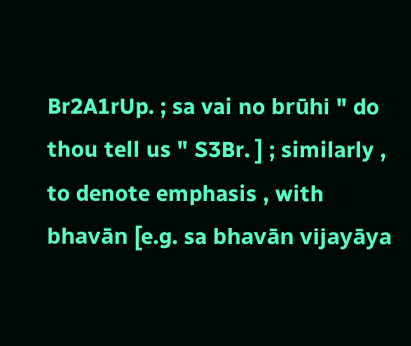Br2A1rUp. ; sa vai no brūhi " do thou tell us " S3Br. ] ; similarly , to denote emphasis , with bhavān [e.g. sa bhavān vijayāya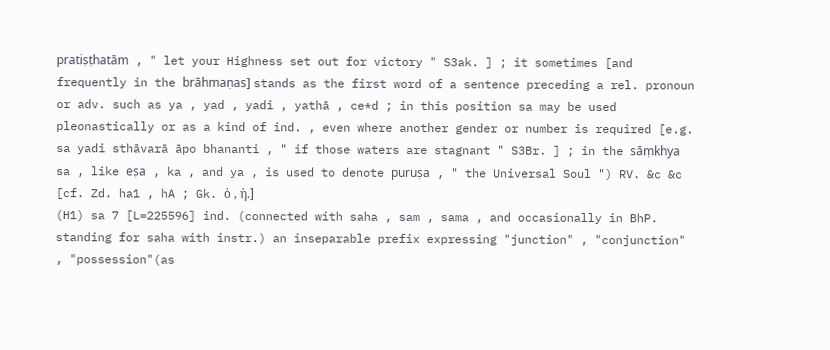pratiṣṭhatām , " let your Highness set out for victory " S3ak. ] ; it sometimes [and frequently in the brāhmaṇas] stands as the first word of a sentence preceding a rel. pronoun or adv. such as ya , yad , yadi , yathā , ce*d ; in this position sa may be used pleonastically or as a kind of ind. , even where another gender or number is required [e.g. sa yadi sthāvarā āpo bhananti , " if those waters are stagnant " S3Br. ] ; in the sāṃkhya sa , like eṣa , ka , and ya , is used to denote puruṣa , " the Universal Soul ") RV. &c &c [cf. Zd. ha1 , hA ; Gk. ὁ , ἡ.]
(H1) sa 7 [L=225596] ind. (connected with saha , sam , sama , and occasionally in BhP. standing for saha with instr.) an inseparable prefix expressing "junction" , "conjunction" , "possession"(as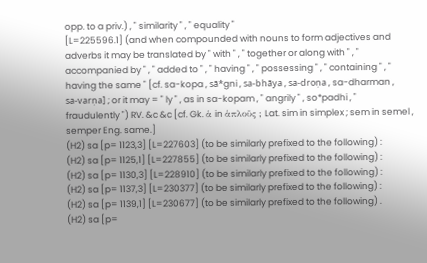opp. to a priv.) , " similarity " , " equality "
[L=225596.1] (and when compounded with nouns to form adjectives and adverbs it may be translated by " with " , " together or along with " , " accompanied by " , " added to " , " having " , " possessing " , " containing " , " having the same " [cf. sa-kopa , sā*gni , sa-bhāya , sa-droṇa , sa-dharman , sa-varṇa] ; or it may = " ly " , as in sa-kopam , " angrily " , so*padhi , " fraudulently ") RV. &c &c [cf. Gk. ἁ in ἁπλοῦς ; Lat. sim in simplex ; sem in semel , semper Eng. same.]
(H2) sa [p= 1123,3] [L=227603] (to be similarly prefixed to the following) :
(H2) sa [p= 1125,1] [L=227855] (to be similarly prefixed to the following) :
(H2) sa [p= 1130,3] [L=228910] (to be similarly prefixed to the following) :
(H2) sa [p= 1137,3] [L=230377] (to be similarly prefixed to the following) :
(H2) sa [p= 1139,1] [L=230677] (to be similarly prefixed to the following) .
(H2) sa [p=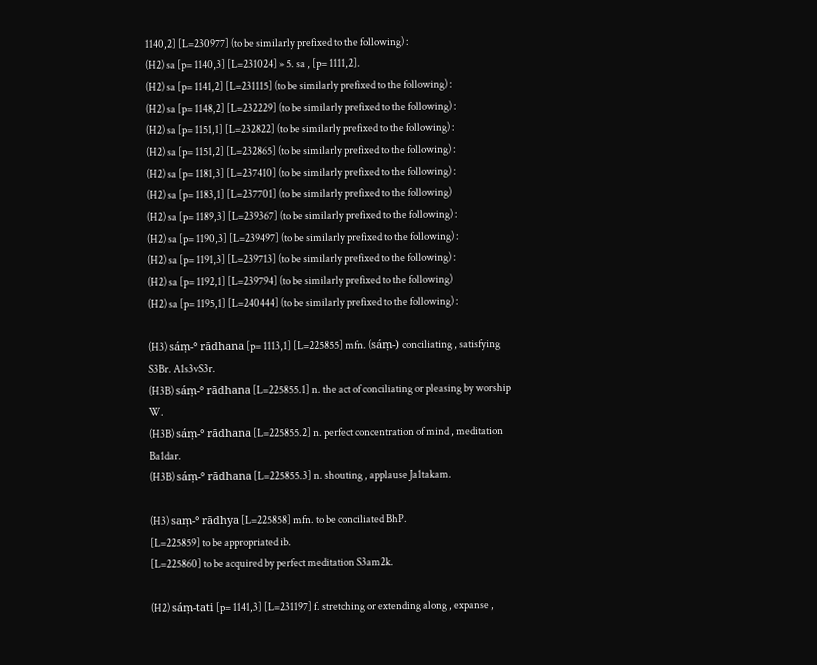1140,2] [L=230977] (to be similarly prefixed to the following) :
(H2) sa [p= 1140,3] [L=231024] » 5. sa , [p= 1111,2].
(H2) sa [p= 1141,2] [L=231115] (to be similarly prefixed to the following) :
(H2) sa [p= 1148,2] [L=232229] (to be similarly prefixed to the following) :
(H2) sa [p= 1151,1] [L=232822] (to be similarly prefixed to the following) :
(H2) sa [p= 1151,2] [L=232865] (to be similarly prefixed to the following) :
(H2) sa [p= 1181,3] [L=237410] (to be similarly prefixed to the following) :
(H2) sa [p= 1183,1] [L=237701] (to be similarly prefixed to the following)
(H2) sa [p= 1189,3] [L=239367] (to be similarly prefixed to the following) :
(H2) sa [p= 1190,3] [L=239497] (to be similarly prefixed to the following) :
(H2) sa [p= 1191,3] [L=239713] (to be similarly prefixed to the following) :
(H2) sa [p= 1192,1] [L=239794] (to be similarly prefixed to the following)
(H2) sa [p= 1195,1] [L=240444] (to be similarly prefixed to the following) :

(H3) sáṃ-° rādhana [p= 1113,1] [L=225855] mfn. (sáṃ-) conciliating , satisfying S3Br. A1s3vS3r.
(H3B) sáṃ-° rādhana [L=225855.1] n. the act of conciliating or pleasing by worship W.
(H3B) sáṃ-° rādhana [L=225855.2] n. perfect concentration of mind , meditation Ba1dar.
(H3B) sáṃ-° rādhana [L=225855.3] n. shouting , applause Ja1takam.

(H3) saṃ-° rādhya [L=225858] mfn. to be conciliated BhP.
[L=225859] to be appropriated ib.
[L=225860] to be acquired by perfect meditation S3am2k.

(H2) sáṃ-tati [p= 1141,3] [L=231197] f. stretching or extending along , expanse ,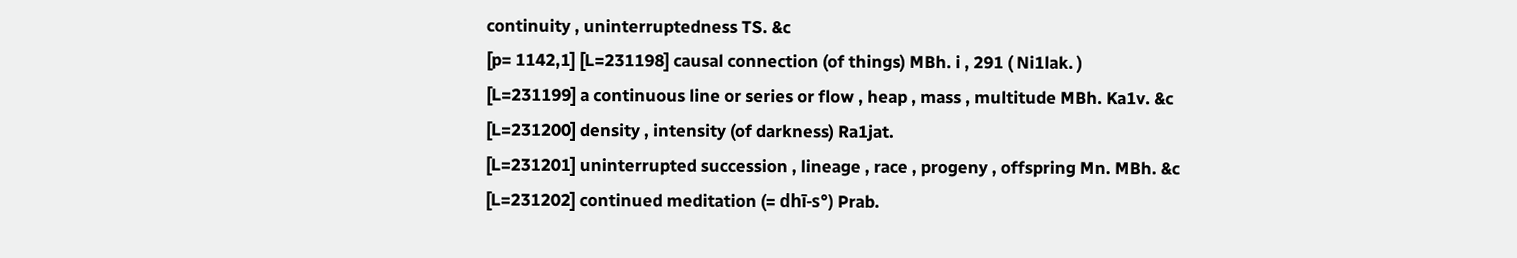continuity , uninterruptedness TS. &c
[p= 1142,1] [L=231198] causal connection (of things) MBh. i , 291 ( Ni1lak. )
[L=231199] a continuous line or series or flow , heap , mass , multitude MBh. Ka1v. &c
[L=231200] density , intensity (of darkness) Ra1jat.
[L=231201] uninterrupted succession , lineage , race , progeny , offspring Mn. MBh. &c
[L=231202] continued meditation (= dhī-s°) Prab.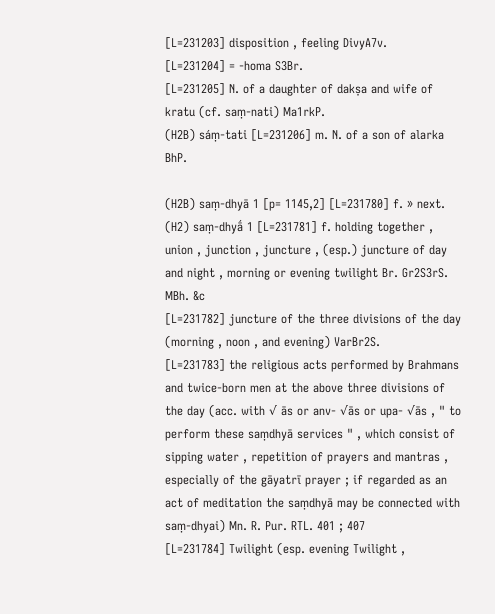[L=231203] disposition , feeling DivyA7v.
[L=231204] = -homa S3Br.
[L=231205] N. of a daughter of dakṣa and wife of kratu (cf. saṃ-nati) Ma1rkP.
(H2B) sáṃ-tati [L=231206] m. N. of a son of alarka BhP.

(H2B) saṃ-dhyā 1 [p= 1145,2] [L=231780] f. » next.
(H2) saṃ-dhyā́ 1 [L=231781] f. holding together , union , junction , juncture , (esp.) juncture of day and night , morning or evening twilight Br. Gr2S3rS. MBh. &c
[L=231782] juncture of the three divisions of the day (morning , noon , and evening) VarBr2S.
[L=231783] the religious acts performed by Brahmans and twice-born men at the above three divisions of the day (acc. with √ ās or anv- √ās or upa- √ās , " to perform these saṃdhyā services " , which consist of sipping water , repetition of prayers and mantras , especially of the gāyatrī prayer ; if regarded as an act of meditation the saṃdhyā may be connected with saṃ-dhyai) Mn. R. Pur. RTL. 401 ; 407
[L=231784] Twilight (esp. evening Twilight ,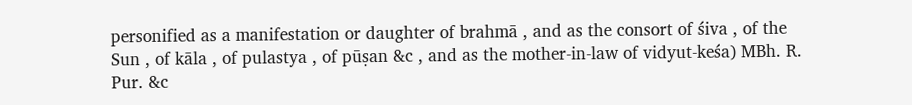personified as a manifestation or daughter of brahmā , and as the consort of śiva , of the Sun , of kāla , of pulastya , of pūṣan &c , and as the mother-in-law of vidyut-keśa) MBh. R. Pur. &c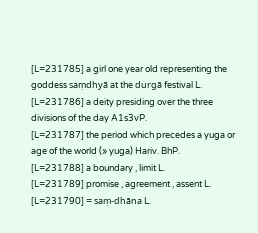[L=231785] a girl one year old representing the goddess saṃdhyā at the durgā festival L.
[L=231786] a deity presiding over the three divisions of the day A1s3vP.
[L=231787] the period which precedes a yuga or age of the world (» yuga) Hariv. BhP.
[L=231788] a boundary , limit L.
[L=231789] promise , agreement , assent L.
[L=231790] = saṃ-dhāna L.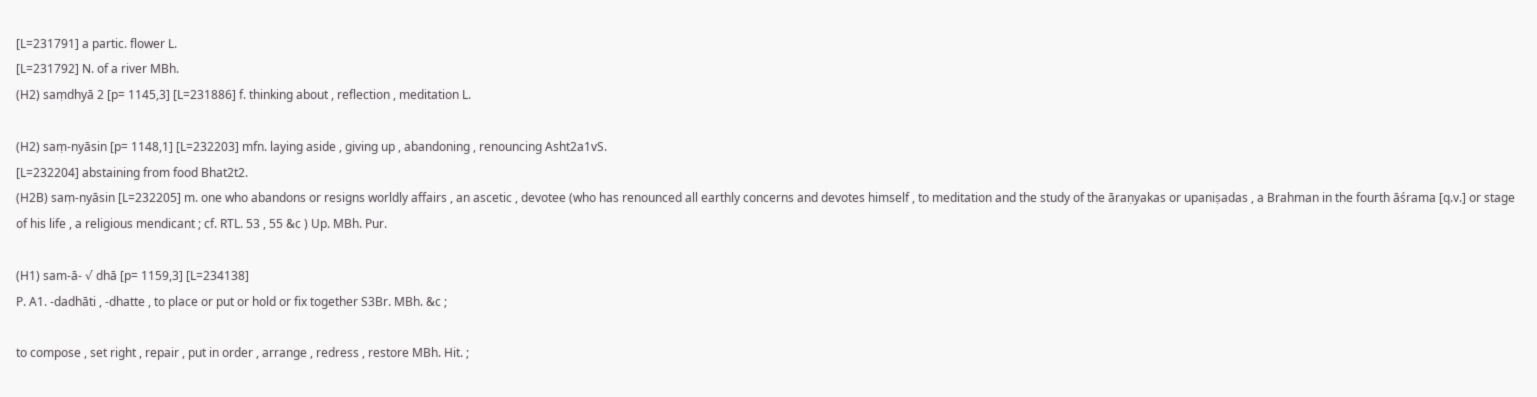[L=231791] a partic. flower L.
[L=231792] N. of a river MBh.
(H2) saṃdhyā 2 [p= 1145,3] [L=231886] f. thinking about , reflection , meditation L.

(H2) saṃ-nyāsin [p= 1148,1] [L=232203] mfn. laying aside , giving up , abandoning , renouncing Asht2a1vS.
[L=232204] abstaining from food Bhat2t2.
(H2B) saṃ-nyāsin [L=232205] m. one who abandons or resigns worldly affairs , an ascetic , devotee (who has renounced all earthly concerns and devotes himself , to meditation and the study of the āraṇyakas or upaniṣadas , a Brahman in the fourth āśrama [q.v.] or stage of his life , a religious mendicant ; cf. RTL. 53 , 55 &c ) Up. MBh. Pur.

(H1) sam-ā- √ dhā [p= 1159,3] [L=234138]
P. A1. -dadhāti , -dhatte , to place or put or hold or fix together S3Br. MBh. &c ;

to compose , set right , repair , put in order , arrange , redress , restore MBh. Hit. ;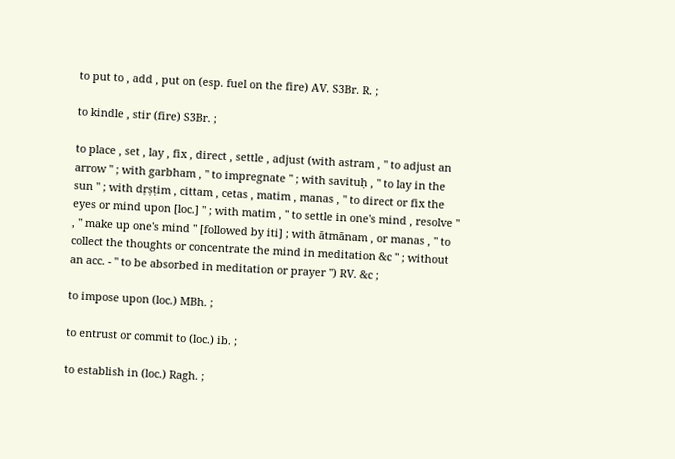to put to , add , put on (esp. fuel on the fire) AV. S3Br. R. ;

to kindle , stir (fire) S3Br. ;

to place , set , lay , fix , direct , settle , adjust (with astram , " to adjust an arrow " ; with garbham , " to impregnate " ; with savituḥ , " to lay in the sun " ; with dṛṣṭim , cittam , cetas , matim , manas , " to direct or fix the eyes or mind upon [loc.] " ; with matim , " to settle in one's mind , resolve " , " make up one's mind " [followed by iti] ; with ātmānam , or manas , " to collect the thoughts or concentrate the mind in meditation &c " ; without an acc. - " to be absorbed in meditation or prayer ") RV. &c ;

to impose upon (loc.) MBh. ;

to entrust or commit to (loc.) ib. ;

to establish in (loc.) Ragh. ;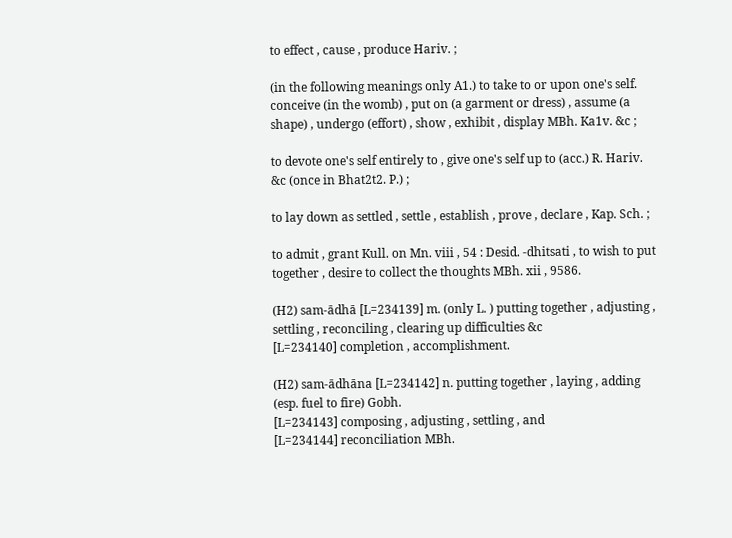to effect , cause , produce Hariv. ;

(in the following meanings only A1.) to take to or upon one's self. conceive (in the womb) , put on (a garment or dress) , assume (a shape) , undergo (effort) , show , exhibit , display MBh. Ka1v. &c ;

to devote one's self entirely to , give one's self up to (acc.) R. Hariv. &c (once in Bhat2t2. P.) ;

to lay down as settled , settle , establish , prove , declare , Kap. Sch. ;

to admit , grant Kull. on Mn. viii , 54 : Desid. -dhitsati , to wish to put together , desire to collect the thoughts MBh. xii , 9586.

(H2) sam-ādhā [L=234139] m. (only L. ) putting together , adjusting , settling , reconciling , clearing up difficulties &c
[L=234140] completion , accomplishment.

(H2) sam-ādhāna [L=234142] n. putting together , laying , adding (esp. fuel to fire) Gobh.
[L=234143] composing , adjusting , settling , and
[L=234144] reconciliation MBh.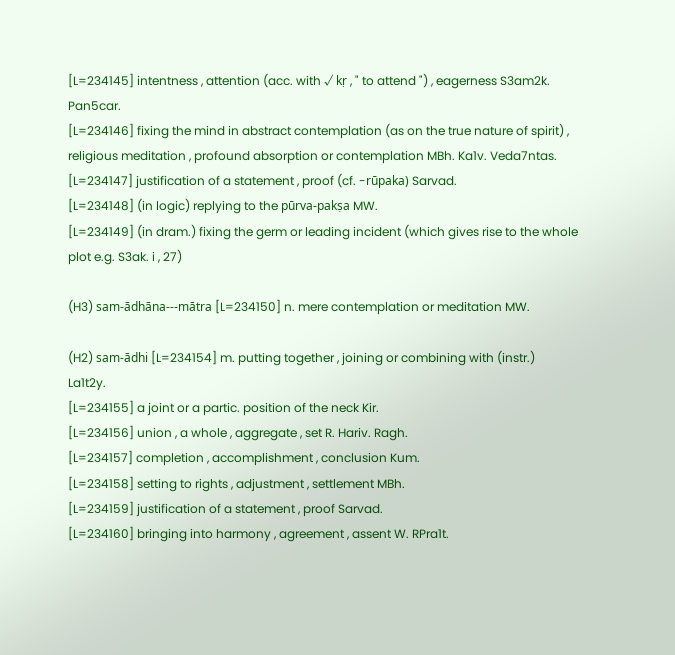[L=234145] intentness , attention (acc. with √ kṛ , " to attend ") , eagerness S3am2k. Pan5car.
[L=234146] fixing the mind in abstract contemplation (as on the true nature of spirit) , religious meditation , profound absorption or contemplation MBh. Ka1v. Veda7ntas.
[L=234147] justification of a statement , proof (cf. -rūpaka) Sarvad.
[L=234148] (in logic) replying to the pūrva-pakṣa MW.
[L=234149] (in dram.) fixing the germ or leading incident (which gives rise to the whole plot e.g. S3ak. i , 27)

(H3) sam-ādhāna---mātra [L=234150] n. mere contemplation or meditation MW.

(H2) sam-ādhi [L=234154] m. putting together , joining or combining with (instr.) La1t2y.
[L=234155] a joint or a partic. position of the neck Kir.
[L=234156] union , a whole , aggregate , set R. Hariv. Ragh.
[L=234157] completion , accomplishment , conclusion Kum.
[L=234158] setting to rights , adjustment , settlement MBh.
[L=234159] justification of a statement , proof Sarvad.
[L=234160] bringing into harmony , agreement , assent W. RPra1t.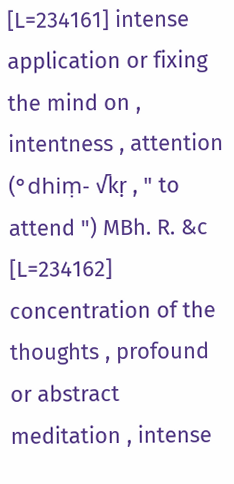[L=234161] intense application or fixing the mind on , intentness , attention (°dhiṃ- √kṛ , " to attend ") MBh. R. &c
[L=234162] concentration of the thoughts , profound or abstract meditation , intense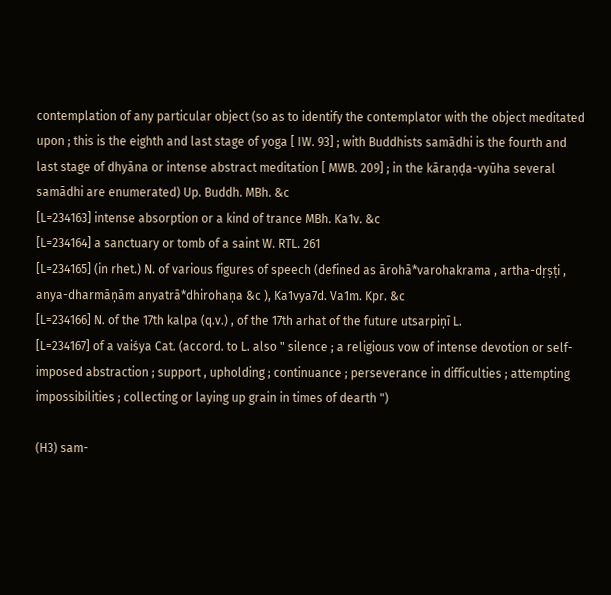contemplation of any particular object (so as to identify the contemplator with the object meditated upon ; this is the eighth and last stage of yoga [ IW. 93] ; with Buddhists samādhi is the fourth and last stage of dhyāna or intense abstract meditation [ MWB. 209] ; in the kāraṇḍa-vyūha several samādhi are enumerated) Up. Buddh. MBh. &c
[L=234163] intense absorption or a kind of trance MBh. Ka1v. &c
[L=234164] a sanctuary or tomb of a saint W. RTL. 261
[L=234165] (in rhet.) N. of various figures of speech (defined as ārohā*varohakrama , artha-dṛṣṭi , anya-dharmāṇām anyatrā*dhirohaṇa &c ), Ka1vya7d. Va1m. Kpr. &c
[L=234166] N. of the 17th kalpa (q.v.) , of the 17th arhat of the future utsarpiṇī L.
[L=234167] of a vaiśya Cat. (accord. to L. also " silence ; a religious vow of intense devotion or self-imposed abstraction ; support , upholding ; continuance ; perseverance in difficulties ; attempting impossibilities ; collecting or laying up grain in times of dearth ")

(H3) sam-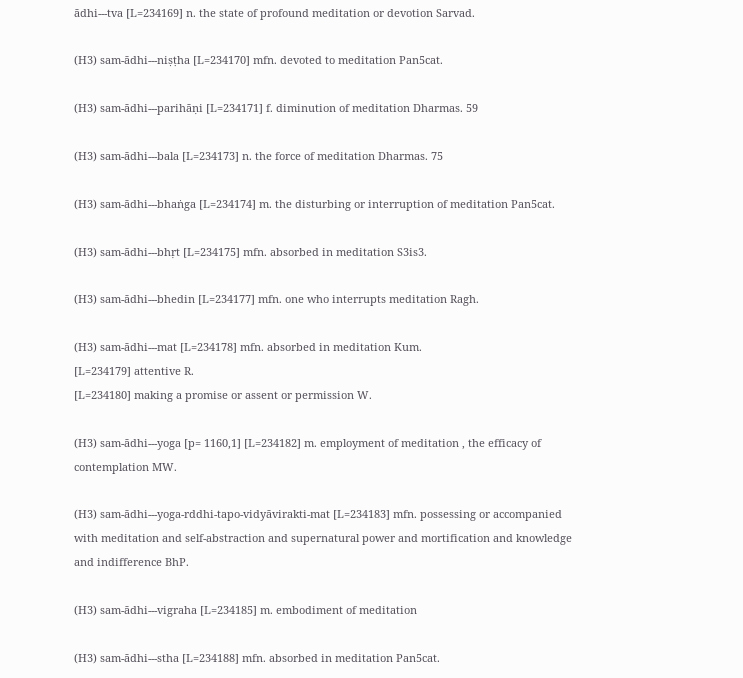ādhi---tva [L=234169] n. the state of profound meditation or devotion Sarvad.

(H3) sam-ādhi---niṣṭha [L=234170] mfn. devoted to meditation Pan5cat.

(H3) sam-ādhi---parihāṇi [L=234171] f. diminution of meditation Dharmas. 59

(H3) sam-ādhi---bala [L=234173] n. the force of meditation Dharmas. 75

(H3) sam-ādhi---bhaṅga [L=234174] m. the disturbing or interruption of meditation Pan5cat.

(H3) sam-ādhi---bhṛt [L=234175] mfn. absorbed in meditation S3is3.

(H3) sam-ādhi---bhedin [L=234177] mfn. one who interrupts meditation Ragh.

(H3) sam-ādhi---mat [L=234178] mfn. absorbed in meditation Kum.
[L=234179] attentive R.
[L=234180] making a promise or assent or permission W.

(H3) sam-ādhi---yoga [p= 1160,1] [L=234182] m. employment of meditation , the efficacy of contemplation MW.

(H3) sam-ādhi---yoga-rddhi-tapo-vidyāvirakti-mat [L=234183] mfn. possessing or accompanied with meditation and self-abstraction and supernatural power and mortification and knowledge and indifference BhP.

(H3) sam-ādhi---vigraha [L=234185] m. embodiment of meditation

(H3) sam-ādhi---stha [L=234188] mfn. absorbed in meditation Pan5cat.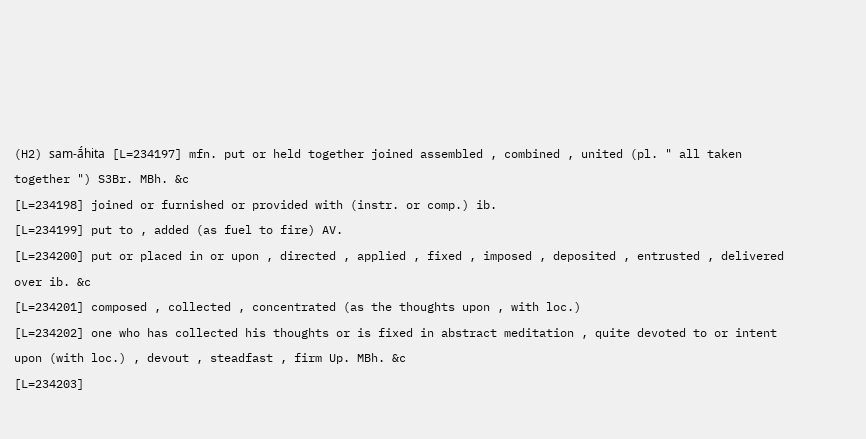(H2) sam-ā́hita [L=234197] mfn. put or held together joined assembled , combined , united (pl. " all taken together ") S3Br. MBh. &c
[L=234198] joined or furnished or provided with (instr. or comp.) ib.
[L=234199] put to , added (as fuel to fire) AV.
[L=234200] put or placed in or upon , directed , applied , fixed , imposed , deposited , entrusted , delivered over ib. &c
[L=234201] composed , collected , concentrated (as the thoughts upon , with loc.)
[L=234202] one who has collected his thoughts or is fixed in abstract meditation , quite devoted to or intent upon (with loc.) , devout , steadfast , firm Up. MBh. &c
[L=234203]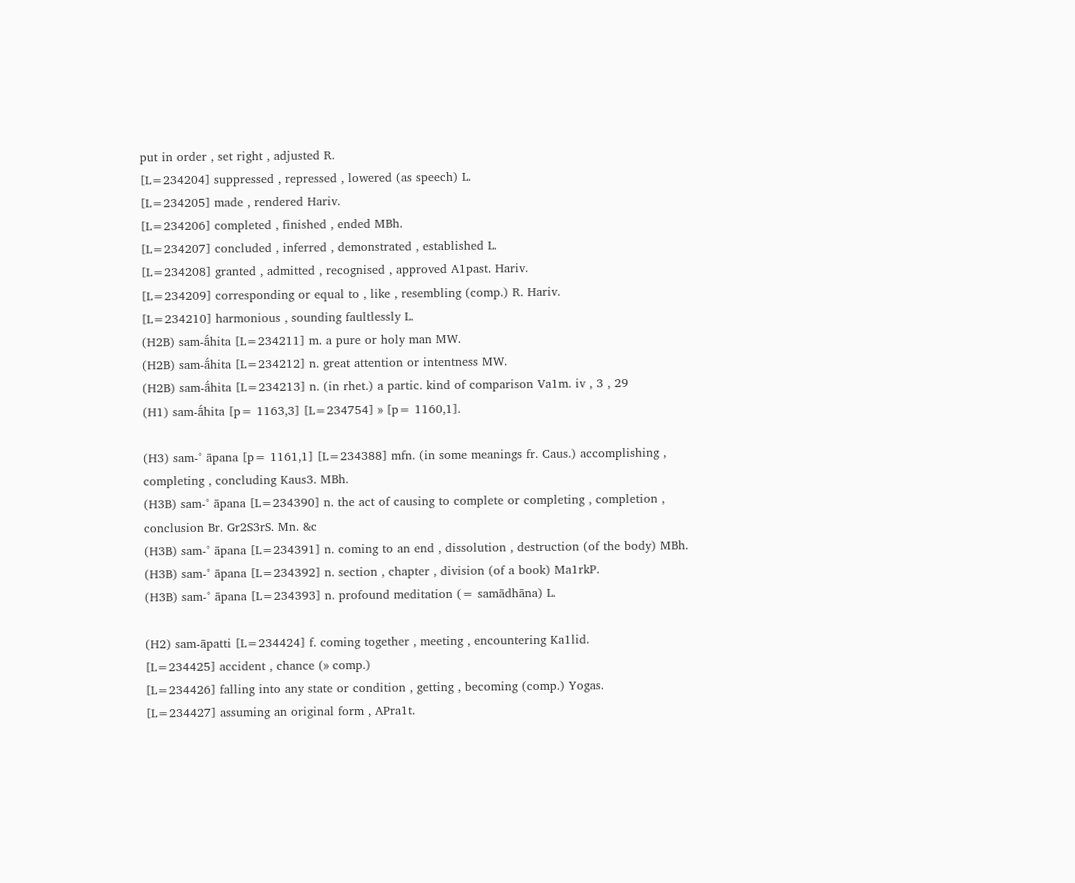put in order , set right , adjusted R.
[L=234204] suppressed , repressed , lowered (as speech) L.
[L=234205] made , rendered Hariv.
[L=234206] completed , finished , ended MBh.
[L=234207] concluded , inferred , demonstrated , established L.
[L=234208] granted , admitted , recognised , approved A1past. Hariv.
[L=234209] corresponding or equal to , like , resembling (comp.) R. Hariv.
[L=234210] harmonious , sounding faultlessly L.
(H2B) sam-ā́hita [L=234211] m. a pure or holy man MW.
(H2B) sam-ā́hita [L=234212] n. great attention or intentness MW.
(H2B) sam-ā́hita [L=234213] n. (in rhet.) a partic. kind of comparison Va1m. iv , 3 , 29
(H1) sam-ā́hita [p= 1163,3] [L=234754] » [p= 1160,1].

(H3) sam-° āpana [p= 1161,1] [L=234388] mfn. (in some meanings fr. Caus.) accomplishing , completing , concluding Kaus3. MBh.
(H3B) sam-° āpana [L=234390] n. the act of causing to complete or completing , completion , conclusion Br. Gr2S3rS. Mn. &c
(H3B) sam-° āpana [L=234391] n. coming to an end , dissolution , destruction (of the body) MBh.
(H3B) sam-° āpana [L=234392] n. section , chapter , division (of a book) Ma1rkP.
(H3B) sam-° āpana [L=234393] n. profound meditation (= samādhāna) L.

(H2) sam-āpatti [L=234424] f. coming together , meeting , encountering Ka1lid.
[L=234425] accident , chance (» comp.)
[L=234426] falling into any state or condition , getting , becoming (comp.) Yogas.
[L=234427] assuming an original form , APra1t.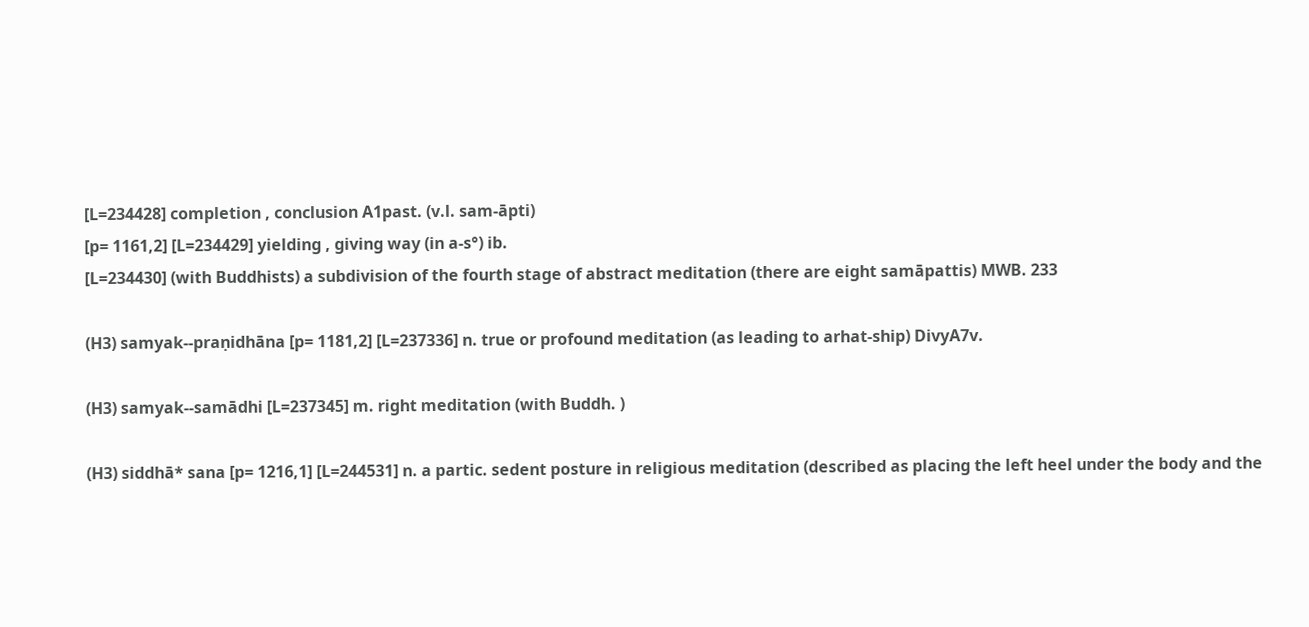[L=234428] completion , conclusion A1past. (v.l. sam-āpti)
[p= 1161,2] [L=234429] yielding , giving way (in a-s°) ib.
[L=234430] (with Buddhists) a subdivision of the fourth stage of abstract meditation (there are eight samāpattis) MWB. 233

(H3) samyak--praṇidhāna [p= 1181,2] [L=237336] n. true or profound meditation (as leading to arhat-ship) DivyA7v.

(H3) samyak--samādhi [L=237345] m. right meditation (with Buddh. )

(H3) siddhā* sana [p= 1216,1] [L=244531] n. a partic. sedent posture in religious meditation (described as placing the left heel under the body and the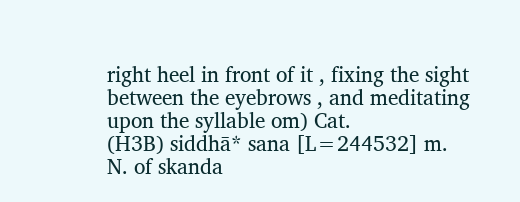right heel in front of it , fixing the sight between the eyebrows , and meditating upon the syllable om) Cat.
(H3B) siddhā* sana [L=244532] m. N. of skanda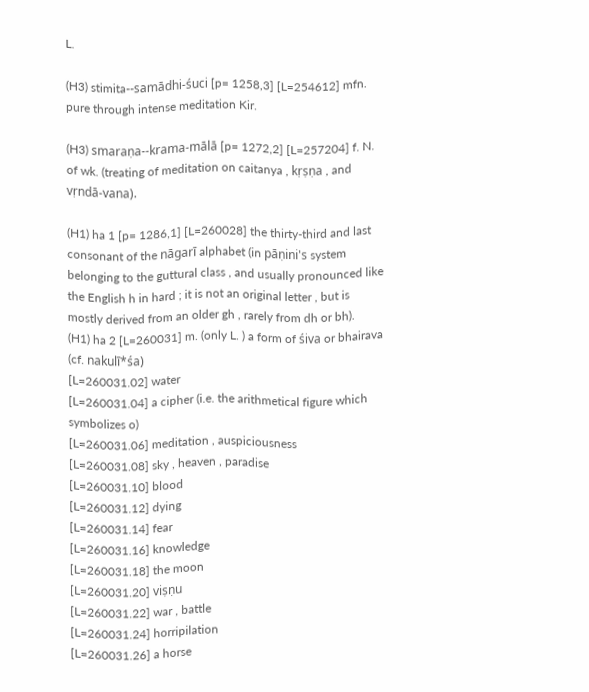L.

(H3) stimita--samādhi-śuci [p= 1258,3] [L=254612] mfn. pure through intense meditation Kir.

(H3) smaraṇa--krama-mālā [p= 1272,2] [L=257204] f. N. of wk. (treating of meditation on caitanya , kṛṣṇa , and vṛndā-vana).

(H1) ha 1 [p= 1286,1] [L=260028] the thirty-third and last consonant of the nāgarī alphabet (in pāṇini's system belonging to the guttural class , and usually pronounced like the English h in hard ; it is not an original letter , but is mostly derived from an older gh , rarely from dh or bh).
(H1) ha 2 [L=260031] m. (only L. ) a form of śiva or bhairava (cf. nakulī*śa)
[L=260031.02] water
[L=260031.04] a cipher (i.e. the arithmetical figure which symbolizes o)
[L=260031.06] meditation , auspiciousness
[L=260031.08] sky , heaven , paradise
[L=260031.10] blood
[L=260031.12] dying
[L=260031.14] fear
[L=260031.16] knowledge
[L=260031.18] the moon
[L=260031.20] viṣṇu
[L=260031.22] war , battle
[L=260031.24] horripilation
[L=260031.26] a horse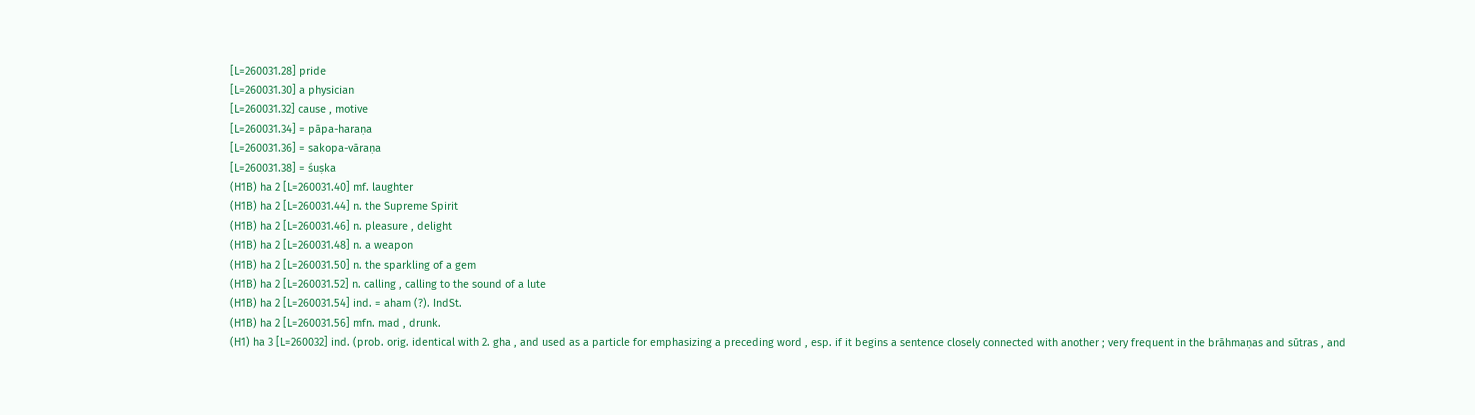[L=260031.28] pride
[L=260031.30] a physician
[L=260031.32] cause , motive
[L=260031.34] = pāpa-haraṇa
[L=260031.36] = sakopa-vāraṇa
[L=260031.38] = śuṣka
(H1B) ha 2 [L=260031.40] mf. laughter
(H1B) ha 2 [L=260031.44] n. the Supreme Spirit
(H1B) ha 2 [L=260031.46] n. pleasure , delight
(H1B) ha 2 [L=260031.48] n. a weapon
(H1B) ha 2 [L=260031.50] n. the sparkling of a gem
(H1B) ha 2 [L=260031.52] n. calling , calling to the sound of a lute
(H1B) ha 2 [L=260031.54] ind. = aham (?). IndSt.
(H1B) ha 2 [L=260031.56] mfn. mad , drunk.
(H1) ha 3 [L=260032] ind. (prob. orig. identical with 2. gha , and used as a particle for emphasizing a preceding word , esp. if it begins a sentence closely connected with another ; very frequent in the brāhmaṇas and sūtras , and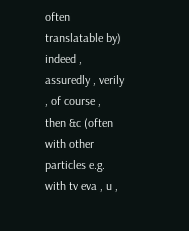often translatable by) indeed , assuredly , verily , of course , then &c (often with other particles e.g. with tv eva , u ,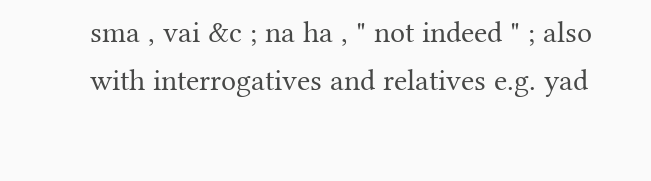sma , vai &c ; na ha , " not indeed " ; also with interrogatives and relatives e.g. yad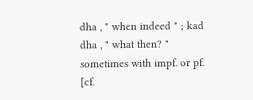dha , " when indeed " ; kad dha , " what then? " sometimes with impf. or pf. [cf.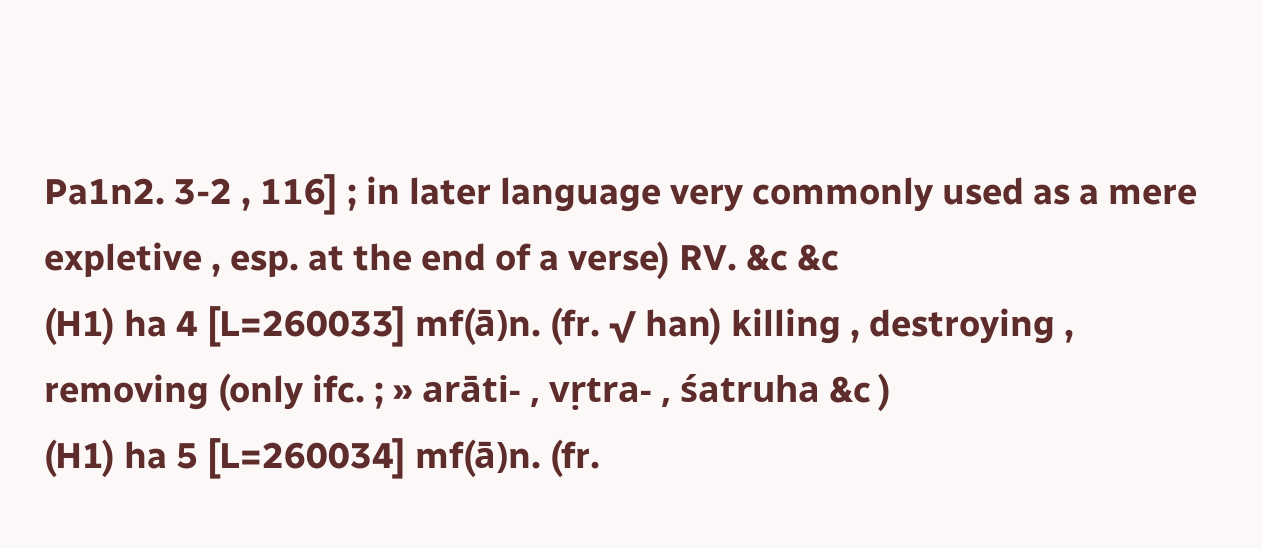Pa1n2. 3-2 , 116] ; in later language very commonly used as a mere expletive , esp. at the end of a verse) RV. &c &c
(H1) ha 4 [L=260033] mf(ā)n. (fr. √ han) killing , destroying , removing (only ifc. ; » arāti- , vṛtra- , śatruha &c )
(H1) ha 5 [L=260034] mf(ā)n. (fr.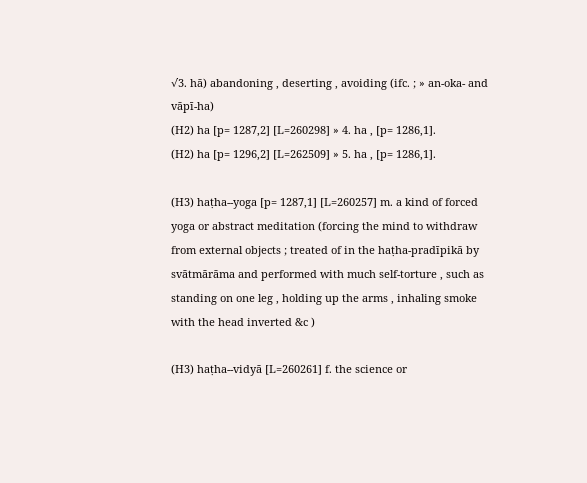√3. hā) abandoning , deserting , avoiding (ifc. ; » an-oka- and vāpī-ha)
(H2) ha [p= 1287,2] [L=260298] » 4. ha , [p= 1286,1].
(H2) ha [p= 1296,2] [L=262509] » 5. ha , [p= 1286,1].

(H3) haṭha--yoga [p= 1287,1] [L=260257] m. a kind of forced yoga or abstract meditation (forcing the mind to withdraw from external objects ; treated of in the haṭha-pradīpikā by svātmārāma and performed with much self-torture , such as standing on one leg , holding up the arms , inhaling smoke with the head inverted &c )

(H3) haṭha--vidyā [L=260261] f. the science or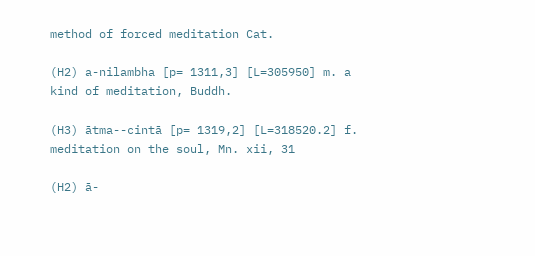method of forced meditation Cat.

(H2) a-nilambha [p= 1311,3] [L=305950] m. a kind of meditation, Buddh.

(H3) ātma--cintā [p= 1319,2] [L=318520.2] f. meditation on the soul, Mn. xii, 31

(H2) ā-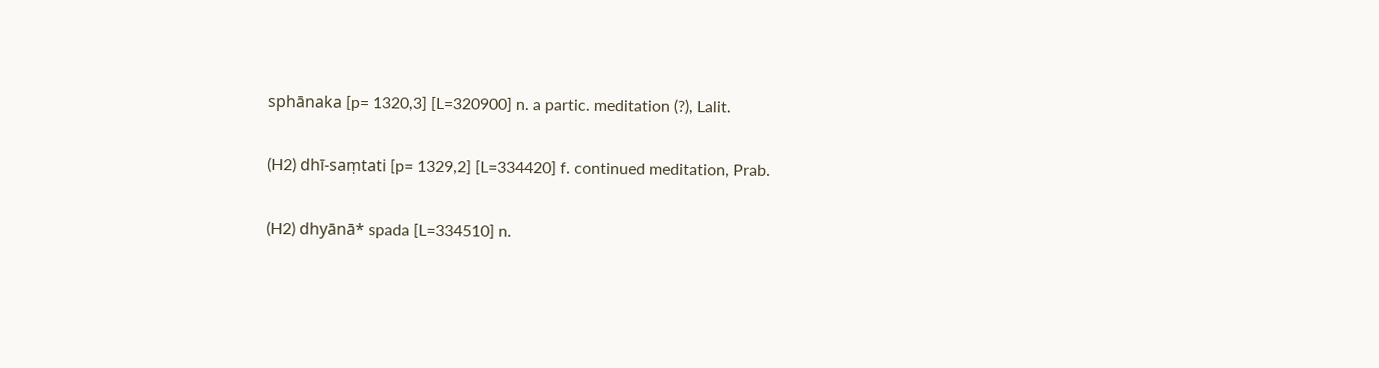sphānaka [p= 1320,3] [L=320900] n. a partic. meditation (?), Lalit.

(H2) dhī-saṃtati [p= 1329,2] [L=334420] f. continued meditation, Prab.

(H2) dhyānā* spada [L=334510] n.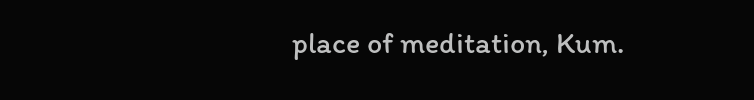place of meditation, Kum.